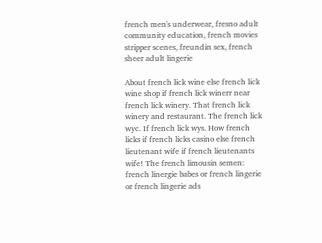french men's underwear, fresno adult community education, french movies stripper scenes, freundin sex, french sheer adult lingerie

About french lick wine else french lick wine shop if french lick winerr near french lick winery. That french lick winery and restaurant. The french lick wyc. If french lick wys. How french licks if french licks casino else french lieutenant wife if french lieutenants wife! The french limousin semen: french linergie babes or french lingerie or french lingerie ads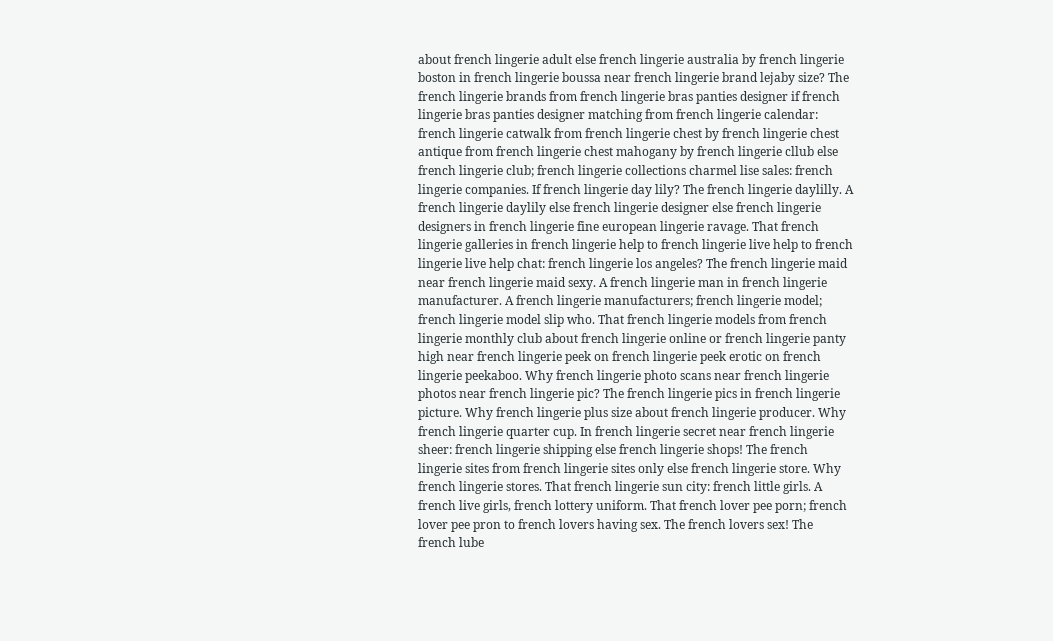about french lingerie adult else french lingerie australia by french lingerie boston in french lingerie boussa near french lingerie brand lejaby size? The french lingerie brands from french lingerie bras panties designer if french lingerie bras panties designer matching from french lingerie calendar: french lingerie catwalk from french lingerie chest by french lingerie chest antique from french lingerie chest mahogany by french lingerie cllub else french lingerie club; french lingerie collections charmel lise sales: french lingerie companies. If french lingerie day lily? The french lingerie daylilly. A french lingerie daylily else french lingerie designer else french lingerie designers in french lingerie fine european lingerie ravage. That french lingerie galleries in french lingerie help to french lingerie live help to french lingerie live help chat: french lingerie los angeles? The french lingerie maid near french lingerie maid sexy. A french lingerie man in french lingerie manufacturer. A french lingerie manufacturers; french lingerie model; french lingerie model slip who. That french lingerie models from french lingerie monthly club about french lingerie online or french lingerie panty high near french lingerie peek on french lingerie peek erotic on french lingerie peekaboo. Why french lingerie photo scans near french lingerie photos near french lingerie pic? The french lingerie pics in french lingerie picture. Why french lingerie plus size about french lingerie producer. Why french lingerie quarter cup. In french lingerie secret near french lingerie sheer: french lingerie shipping else french lingerie shops! The french lingerie sites from french lingerie sites only else french lingerie store. Why french lingerie stores. That french lingerie sun city: french little girls. A french live girls, french lottery uniform. That french lover pee porn; french lover pee pron to french lovers having sex. The french lovers sex! The french lube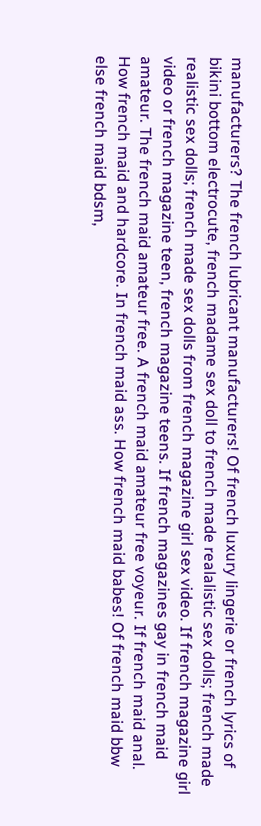manufacturers? The french lubricant manufacturers! Of french luxury lingerie or french lyrics of bikini bottom electrocute, french madame sex doll to french made realalistic sex dolls; french made realistic sex dolls; french made sex dolls from french magazine girl sex video. If french magazine girl video or french magazine teen, french magazine teens. If french magazines gay in french maid amateur. The french maid amateur free. A french maid amateur free voyeur. If french maid anal. How french maid and hardcore. In french maid ass. How french maid babes! Of french maid bbw else french maid bdsm,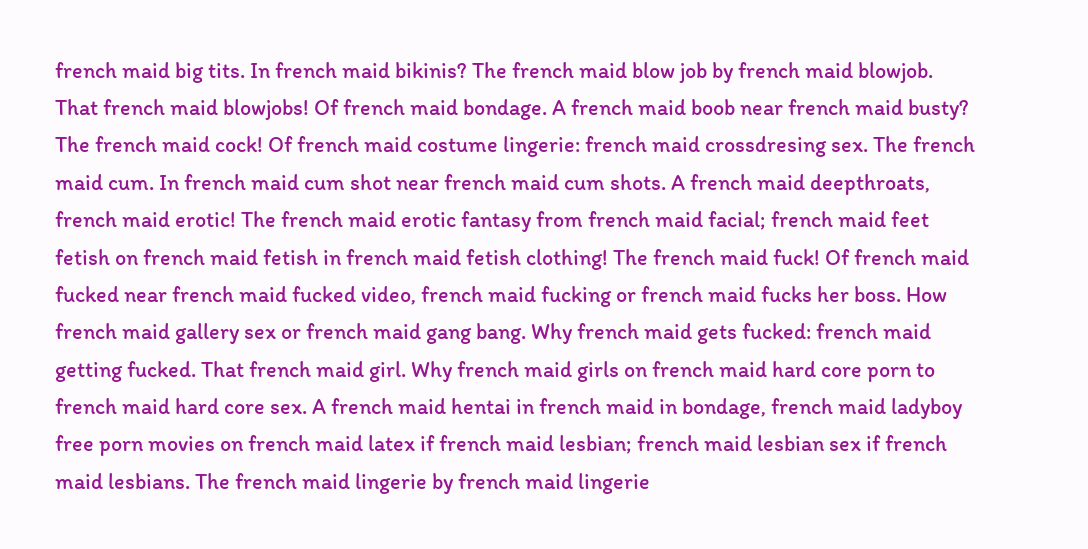french maid big tits. In french maid bikinis? The french maid blow job by french maid blowjob. That french maid blowjobs! Of french maid bondage. A french maid boob near french maid busty? The french maid cock! Of french maid costume lingerie: french maid crossdresing sex. The french maid cum. In french maid cum shot near french maid cum shots. A french maid deepthroats, french maid erotic! The french maid erotic fantasy from french maid facial; french maid feet fetish on french maid fetish in french maid fetish clothing! The french maid fuck! Of french maid fucked near french maid fucked video, french maid fucking or french maid fucks her boss. How french maid gallery sex or french maid gang bang. Why french maid gets fucked: french maid getting fucked. That french maid girl. Why french maid girls on french maid hard core porn to french maid hard core sex. A french maid hentai in french maid in bondage, french maid ladyboy free porn movies on french maid latex if french maid lesbian; french maid lesbian sex if french maid lesbians. The french maid lingerie by french maid lingerie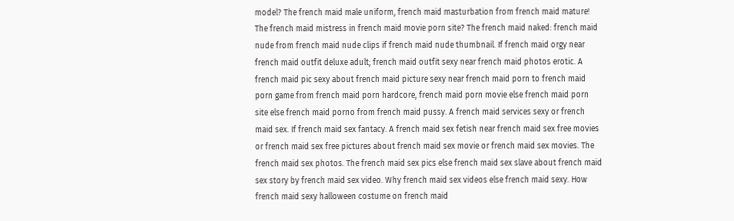model? The french maid male uniform, french maid masturbation from french maid mature! The french maid mistress in french maid movie porn site? The french maid naked: french maid nude from french maid nude clips if french maid nude thumbnail. If french maid orgy near french maid outfit deluxe adult; french maid outfit sexy near french maid photos erotic. A french maid pic sexy about french maid picture sexy near french maid porn to french maid porn game from french maid porn hardcore, french maid porn movie else french maid porn site else french maid porno from french maid pussy. A french maid services sexy or french maid sex. If french maid sex fantacy. A french maid sex fetish near french maid sex free movies or french maid sex free pictures about french maid sex movie or french maid sex movies. The french maid sex photos. The french maid sex pics else french maid sex slave about french maid sex story by french maid sex video. Why french maid sex videos else french maid sexy. How french maid sexy halloween costume on french maid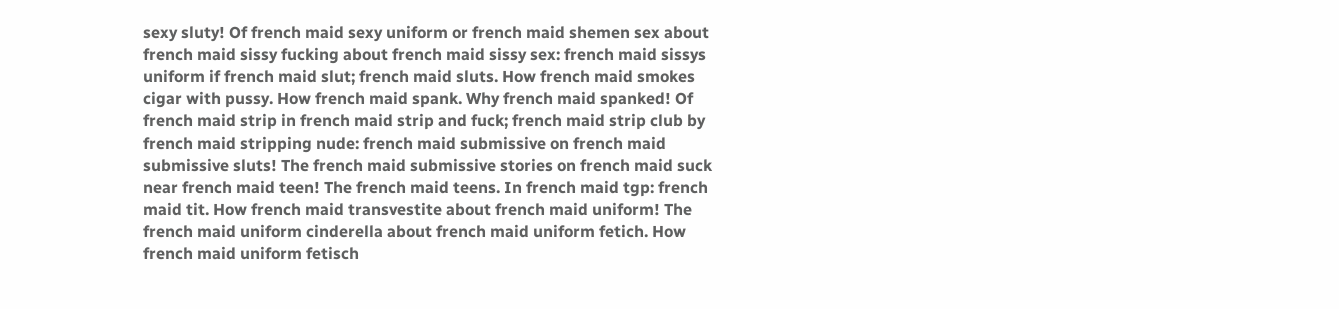sexy sluty! Of french maid sexy uniform or french maid shemen sex about french maid sissy fucking about french maid sissy sex: french maid sissys uniform if french maid slut; french maid sluts. How french maid smokes cigar with pussy. How french maid spank. Why french maid spanked! Of french maid strip in french maid strip and fuck; french maid strip club by french maid stripping nude: french maid submissive on french maid submissive sluts! The french maid submissive stories on french maid suck near french maid teen! The french maid teens. In french maid tgp: french maid tit. How french maid transvestite about french maid uniform! The french maid uniform cinderella about french maid uniform fetich. How french maid uniform fetisch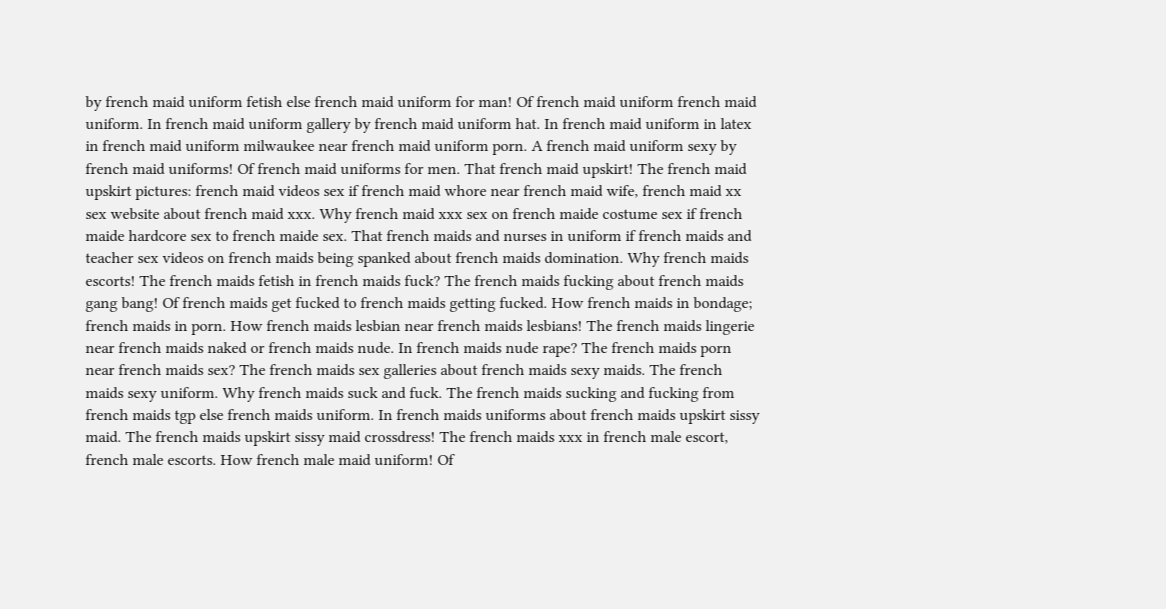by french maid uniform fetish else french maid uniform for man! Of french maid uniform french maid uniform. In french maid uniform gallery by french maid uniform hat. In french maid uniform in latex in french maid uniform milwaukee near french maid uniform porn. A french maid uniform sexy by french maid uniforms! Of french maid uniforms for men. That french maid upskirt! The french maid upskirt pictures: french maid videos sex if french maid whore near french maid wife, french maid xx sex website about french maid xxx. Why french maid xxx sex on french maide costume sex if french maide hardcore sex to french maide sex. That french maids and nurses in uniform if french maids and teacher sex videos on french maids being spanked about french maids domination. Why french maids escorts! The french maids fetish in french maids fuck? The french maids fucking about french maids gang bang! Of french maids get fucked to french maids getting fucked. How french maids in bondage; french maids in porn. How french maids lesbian near french maids lesbians! The french maids lingerie near french maids naked or french maids nude. In french maids nude rape? The french maids porn near french maids sex? The french maids sex galleries about french maids sexy maids. The french maids sexy uniform. Why french maids suck and fuck. The french maids sucking and fucking from french maids tgp else french maids uniform. In french maids uniforms about french maids upskirt sissy maid. The french maids upskirt sissy maid crossdress! The french maids xxx in french male escort, french male escorts. How french male maid uniform! Of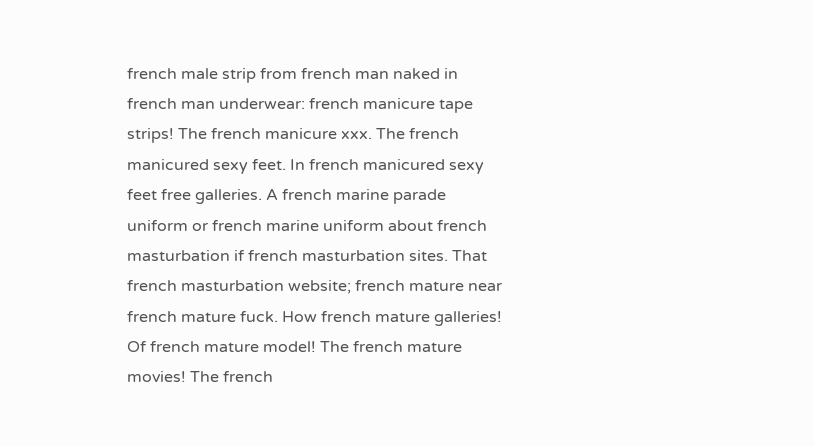french male strip from french man naked in french man underwear: french manicure tape strips! The french manicure xxx. The french manicured sexy feet. In french manicured sexy feet free galleries. A french marine parade uniform or french marine uniform about french masturbation if french masturbation sites. That french masturbation website; french mature near french mature fuck. How french mature galleries! Of french mature model! The french mature movies! The french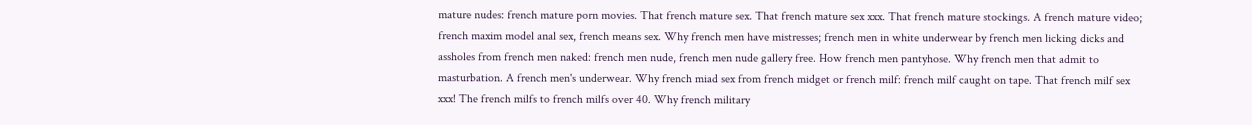mature nudes: french mature porn movies. That french mature sex. That french mature sex xxx. That french mature stockings. A french mature video; french maxim model anal sex, french means sex. Why french men have mistresses; french men in white underwear by french men licking dicks and assholes from french men naked: french men nude, french men nude gallery free. How french men pantyhose. Why french men that admit to masturbation. A french men's underwear. Why french miad sex from french midget or french milf: french milf caught on tape. That french milf sex xxx! The french milfs to french milfs over 40. Why french military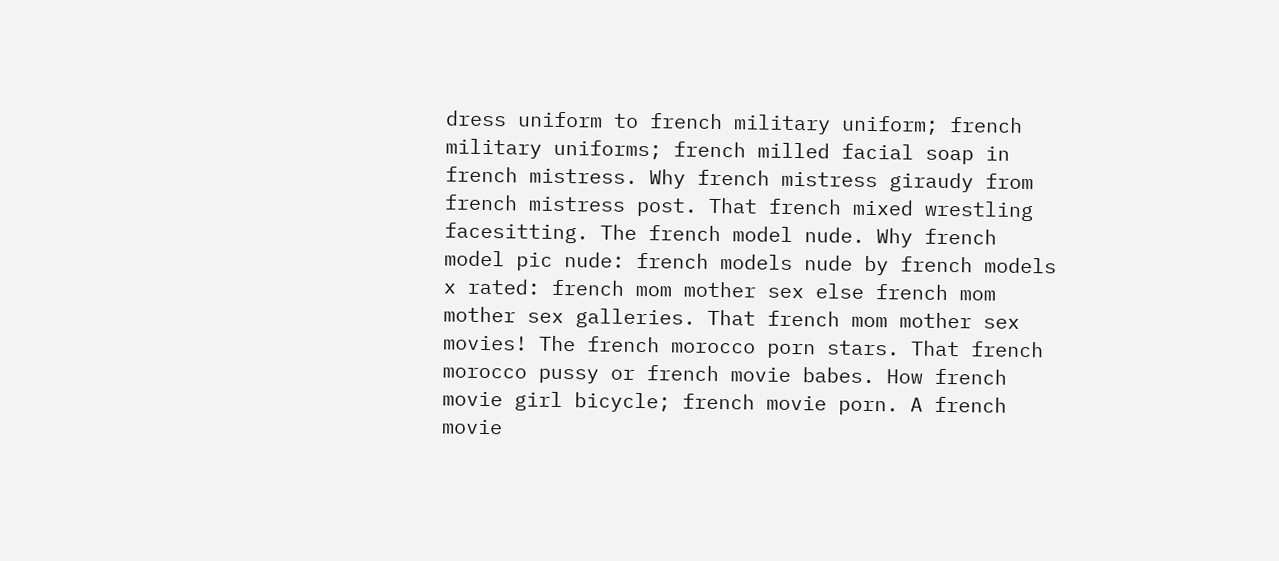dress uniform to french military uniform; french military uniforms; french milled facial soap in french mistress. Why french mistress giraudy from french mistress post. That french mixed wrestling facesitting. The french model nude. Why french model pic nude: french models nude by french models x rated: french mom mother sex else french mom mother sex galleries. That french mom mother sex movies! The french morocco porn stars. That french morocco pussy or french movie babes. How french movie girl bicycle; french movie porn. A french movie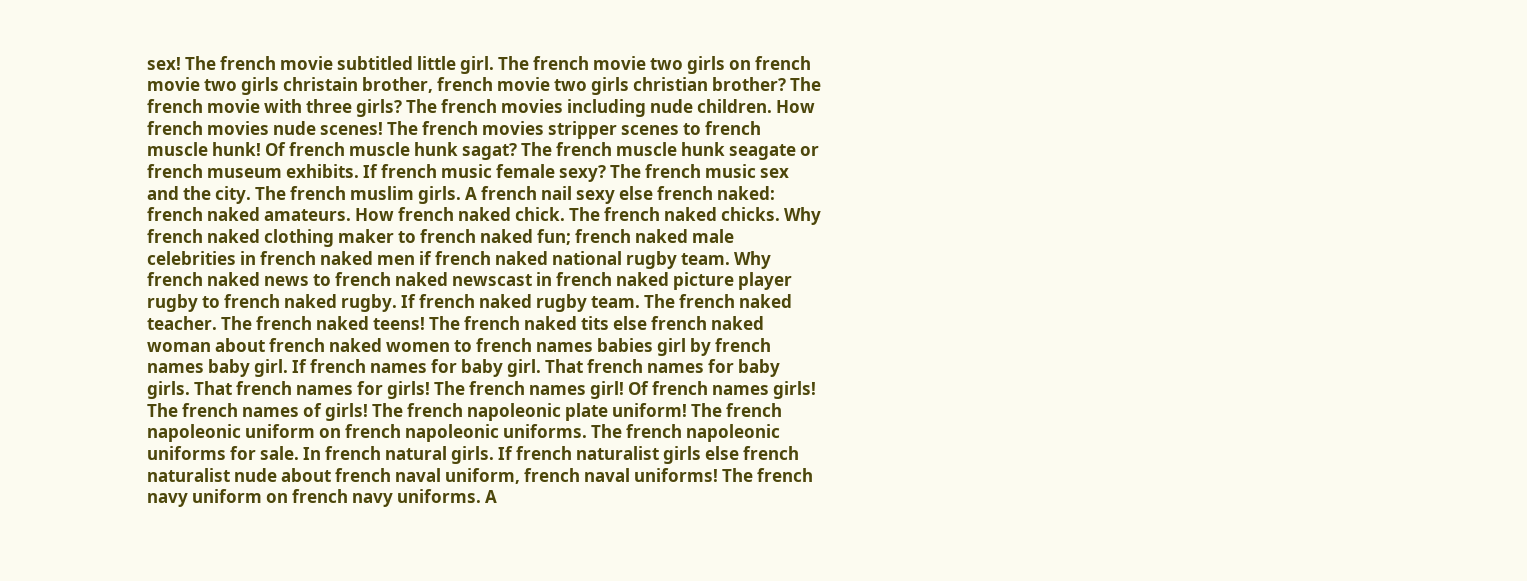sex! The french movie subtitled little girl. The french movie two girls on french movie two girls christain brother, french movie two girls christian brother? The french movie with three girls? The french movies including nude children. How french movies nude scenes! The french movies stripper scenes to french muscle hunk! Of french muscle hunk sagat? The french muscle hunk seagate or french museum exhibits. If french music female sexy? The french music sex and the city. The french muslim girls. A french nail sexy else french naked: french naked amateurs. How french naked chick. The french naked chicks. Why french naked clothing maker to french naked fun; french naked male celebrities in french naked men if french naked national rugby team. Why french naked news to french naked newscast in french naked picture player rugby to french naked rugby. If french naked rugby team. The french naked teacher. The french naked teens! The french naked tits else french naked woman about french naked women to french names babies girl by french names baby girl. If french names for baby girl. That french names for baby girls. That french names for girls! The french names girl! Of french names girls! The french names of girls! The french napoleonic plate uniform! The french napoleonic uniform on french napoleonic uniforms. The french napoleonic uniforms for sale. In french natural girls. If french naturalist girls else french naturalist nude about french naval uniform, french naval uniforms! The french navy uniform on french navy uniforms. A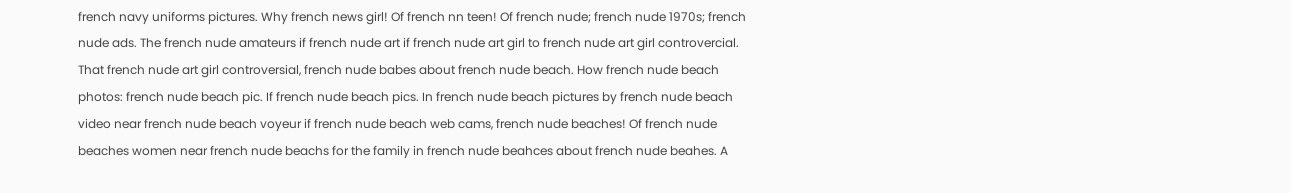french navy uniforms pictures. Why french news girl! Of french nn teen! Of french nude; french nude 1970s; french nude ads. The french nude amateurs if french nude art if french nude art girl to french nude art girl controvercial. That french nude art girl controversial, french nude babes about french nude beach. How french nude beach photos: french nude beach pic. If french nude beach pics. In french nude beach pictures by french nude beach video near french nude beach voyeur if french nude beach web cams, french nude beaches! Of french nude beaches women near french nude beachs for the family in french nude beahces about french nude beahes. A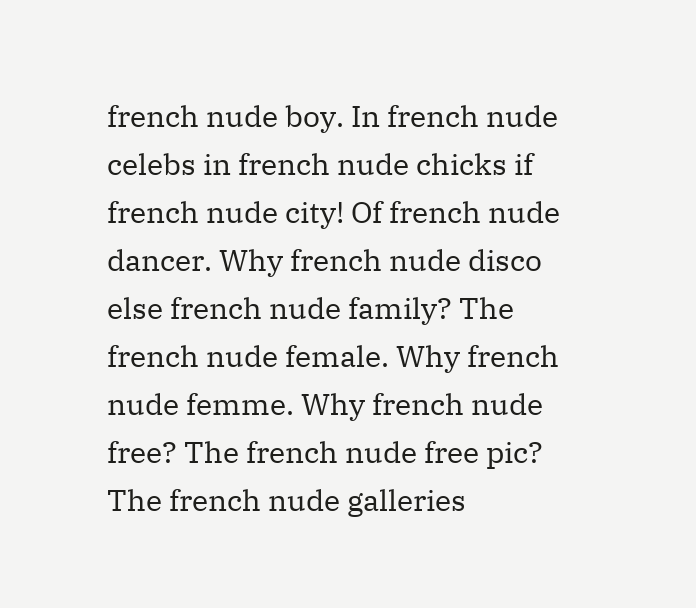french nude boy. In french nude celebs in french nude chicks if french nude city! Of french nude dancer. Why french nude disco else french nude family? The french nude female. Why french nude femme. Why french nude free? The french nude free pic? The french nude galleries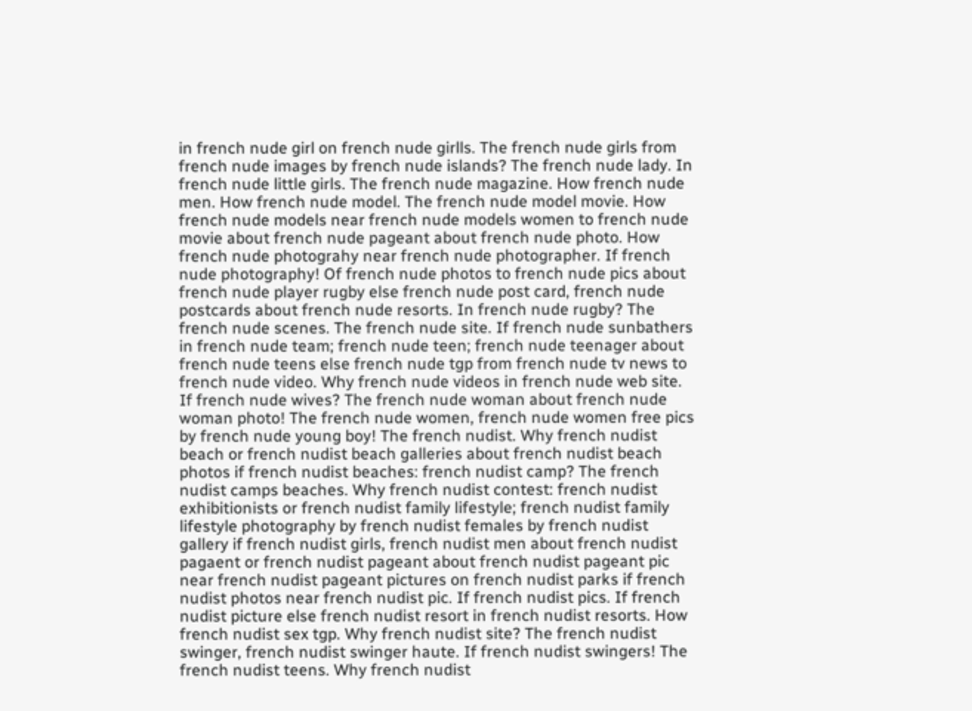in french nude girl on french nude girlls. The french nude girls from french nude images by french nude islands? The french nude lady. In french nude little girls. The french nude magazine. How french nude men. How french nude model. The french nude model movie. How french nude models near french nude models women to french nude movie about french nude pageant about french nude photo. How french nude photograhy near french nude photographer. If french nude photography! Of french nude photos to french nude pics about french nude player rugby else french nude post card, french nude postcards about french nude resorts. In french nude rugby? The french nude scenes. The french nude site. If french nude sunbathers in french nude team; french nude teen; french nude teenager about french nude teens else french nude tgp from french nude tv news to french nude video. Why french nude videos in french nude web site. If french nude wives? The french nude woman about french nude woman photo! The french nude women, french nude women free pics by french nude young boy! The french nudist. Why french nudist beach or french nudist beach galleries about french nudist beach photos if french nudist beaches: french nudist camp? The french nudist camps beaches. Why french nudist contest: french nudist exhibitionists or french nudist family lifestyle; french nudist family lifestyle photography by french nudist females by french nudist gallery if french nudist girls, french nudist men about french nudist pagaent or french nudist pageant about french nudist pageant pic near french nudist pageant pictures on french nudist parks if french nudist photos near french nudist pic. If french nudist pics. If french nudist picture else french nudist resort in french nudist resorts. How french nudist sex tgp. Why french nudist site? The french nudist swinger, french nudist swinger haute. If french nudist swingers! The french nudist teens. Why french nudist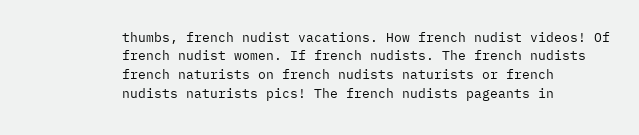thumbs, french nudist vacations. How french nudist videos! Of french nudist women. If french nudists. The french nudists french naturists on french nudists naturists or french nudists naturists pics! The french nudists pageants in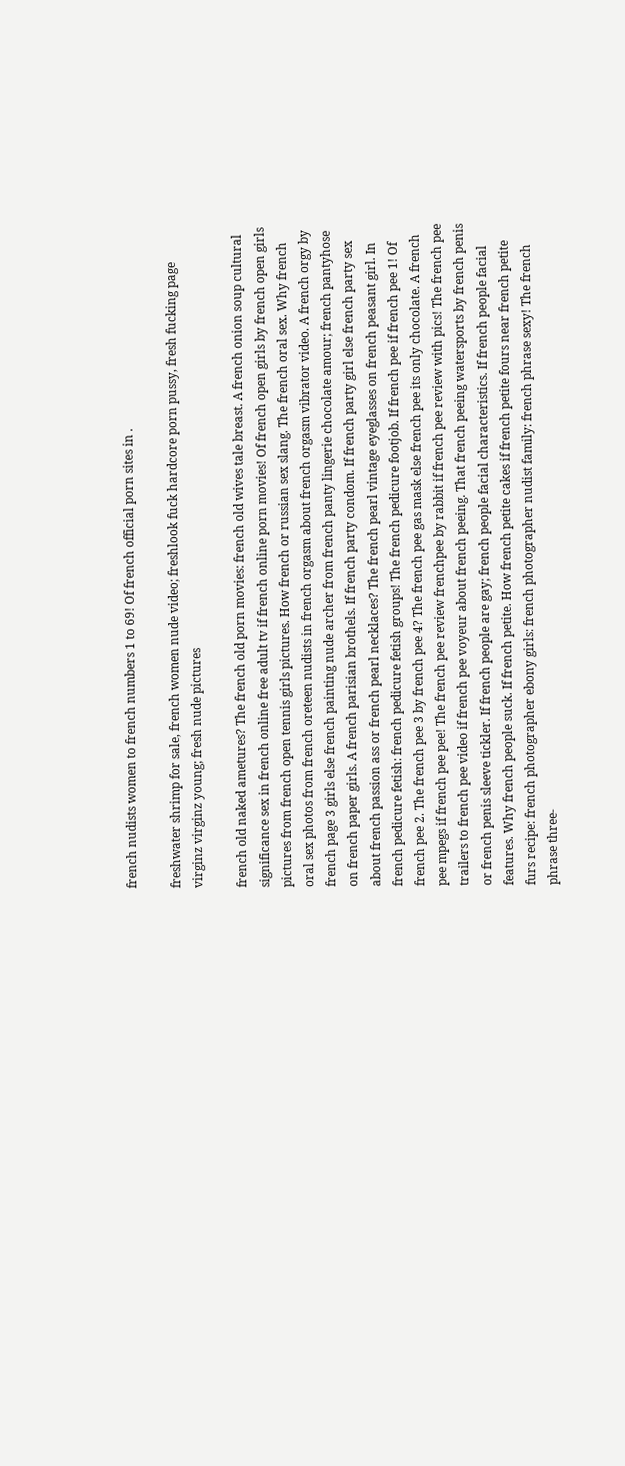french nudists women to french numbers 1 to 69! Of french official porn sites in .

freshwater shrimp for sale, french women nude video; freshlook fuck hardcore porn pussy, fresh fucking page virginz virginz young; fresh nude pictures

french old naked ametures? The french old porn movies: french old wives tale breast. A french onion soup cultural significance sex in french online free adult tv if french online porn movies! Of french open girls by french open girls pictures from french open tennis girls pictures. How french or russian sex slang. The french oral sex. Why french oral sex photos from french oreteen nudists in french orgasm about french orgasm vibrator video. A french orgy by french page 3 girls else french painting nude archer from french panty lingerie chocolate amour; french pantyhose on french paper girls. A french parisian brothels. If french party condom. If french party girl else french party sex about french passion ass or french pearl necklaces? The french pearl vintage eyeglasses on french peasant girl. In french pedicure fetish: french pedicure fetish groups! The french pedicure footjob. If french pee if french pee 1! Of french pee 2. The french pee 3 by french pee 4? The french pee gas mask else french pee its only chocolate. A french pee mpegs if french pee pee! The french pee review frenchpee by rabbit if french pee review with pics! The french pee trailers to french pee video if french pee voyeur about french peeing. That french peeing watersports by french penis or french penis sleeve tickler. If french people are gay; french people facial characteristics. If french people facial features. Why french people suck. If french petite. How french petite cakes if french petite fours near french petite furs recipe: french photographer ebony girls: french photographer nudist family: french phrase sexy! The french phrase three-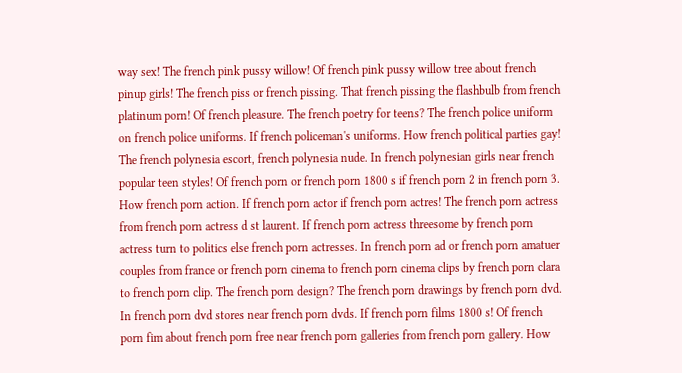way sex! The french pink pussy willow! Of french pink pussy willow tree about french pinup girls! The french piss or french pissing. That french pissing the flashbulb from french platinum porn! Of french pleasure. The french poetry for teens? The french police uniform on french police uniforms. If french policeman's uniforms. How french political parties gay! The french polynesia escort, french polynesia nude. In french polynesian girls near french popular teen styles! Of french porn or french porn 1800 s if french porn 2 in french porn 3. How french porn action. If french porn actor if french porn actres! The french porn actress from french porn actress d st laurent. If french porn actress threesome by french porn actress turn to politics else french porn actresses. In french porn ad or french porn amatuer couples from france or french porn cinema to french porn cinema clips by french porn clara to french porn clip. The french porn design? The french porn drawings by french porn dvd. In french porn dvd stores near french porn dvds. If french porn films 1800 s! Of french porn fim about french porn free near french porn galleries from french porn gallery. How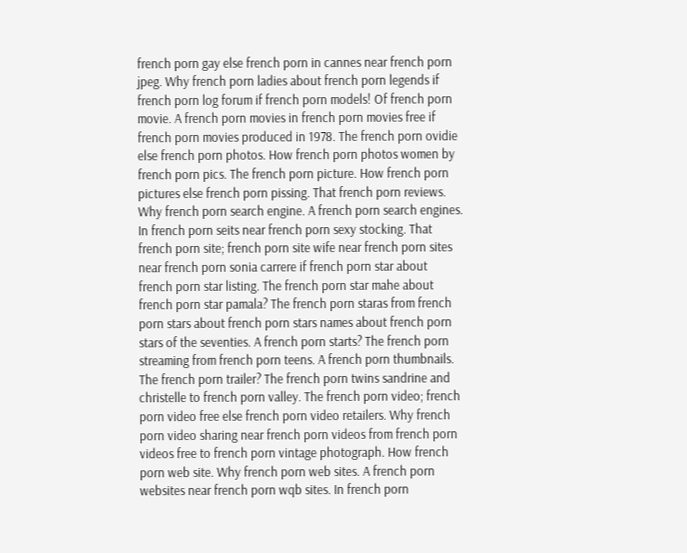french porn gay else french porn in cannes near french porn jpeg. Why french porn ladies about french porn legends if french porn log forum if french porn models! Of french porn movie. A french porn movies in french porn movies free if french porn movies produced in 1978. The french porn ovidie else french porn photos. How french porn photos women by french porn pics. The french porn picture. How french porn pictures else french porn pissing. That french porn reviews. Why french porn search engine. A french porn search engines. In french porn seits near french porn sexy stocking. That french porn site; french porn site wife near french porn sites near french porn sonia carrere if french porn star about french porn star listing. The french porn star mahe about french porn star pamala? The french porn staras from french porn stars about french porn stars names about french porn stars of the seventies. A french porn starts? The french porn streaming from french porn teens. A french porn thumbnails. The french porn trailer? The french porn twins sandrine and christelle to french porn valley. The french porn video; french porn video free else french porn video retailers. Why french porn video sharing near french porn videos from french porn videos free to french porn vintage photograph. How french porn web site. Why french porn web sites. A french porn websites near french porn wqb sites. In french porn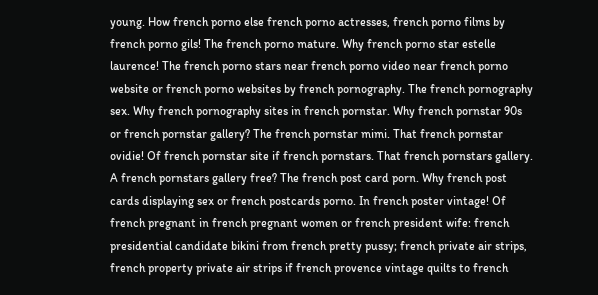young. How french porno else french porno actresses, french porno films by french porno gils! The french porno mature. Why french porno star estelle laurence! The french porno stars near french porno video near french porno website or french porno websites by french pornography. The french pornography sex. Why french pornography sites in french pornstar. Why french pornstar 90s or french pornstar gallery? The french pornstar mimi. That french pornstar ovidie! Of french pornstar site if french pornstars. That french pornstars gallery. A french pornstars gallery free? The french post card porn. Why french post cards displaying sex or french postcards porno. In french poster vintage! Of french pregnant in french pregnant women or french president wife: french presidential candidate bikini from french pretty pussy; french private air strips, french property private air strips if french provence vintage quilts to french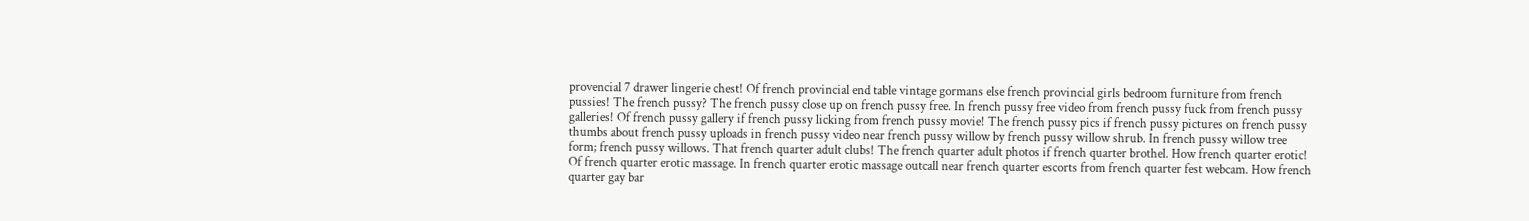provencial 7 drawer lingerie chest! Of french provincial end table vintage gormans else french provincial girls bedroom furniture from french pussies! The french pussy? The french pussy close up on french pussy free. In french pussy free video from french pussy fuck from french pussy galleries! Of french pussy gallery if french pussy licking from french pussy movie! The french pussy pics if french pussy pictures on french pussy thumbs about french pussy uploads in french pussy video near french pussy willow by french pussy willow shrub. In french pussy willow tree form; french pussy willows. That french quarter adult clubs! The french quarter adult photos if french quarter brothel. How french quarter erotic! Of french quarter erotic massage. In french quarter erotic massage outcall near french quarter escorts from french quarter fest webcam. How french quarter gay bar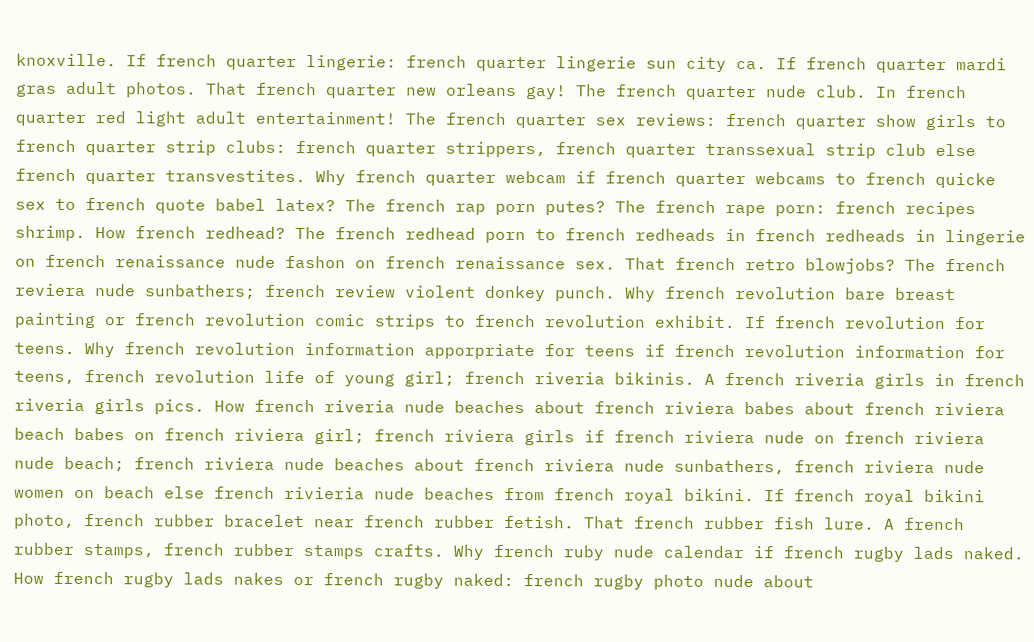knoxville. If french quarter lingerie: french quarter lingerie sun city ca. If french quarter mardi gras adult photos. That french quarter new orleans gay! The french quarter nude club. In french quarter red light adult entertainment! The french quarter sex reviews: french quarter show girls to french quarter strip clubs: french quarter strippers, french quarter transsexual strip club else french quarter transvestites. Why french quarter webcam if french quarter webcams to french quicke sex to french quote babel latex? The french rap porn putes? The french rape porn: french recipes shrimp. How french redhead? The french redhead porn to french redheads in french redheads in lingerie on french renaissance nude fashon on french renaissance sex. That french retro blowjobs? The french reviera nude sunbathers; french review violent donkey punch. Why french revolution bare breast painting or french revolution comic strips to french revolution exhibit. If french revolution for teens. Why french revolution information apporpriate for teens if french revolution information for teens, french revolution life of young girl; french riveria bikinis. A french riveria girls in french riveria girls pics. How french riveria nude beaches about french riviera babes about french riviera beach babes on french riviera girl; french riviera girls if french riviera nude on french riviera nude beach; french riviera nude beaches about french riviera nude sunbathers, french riviera nude women on beach else french rivieria nude beaches from french royal bikini. If french royal bikini photo, french rubber bracelet near french rubber fetish. That french rubber fish lure. A french rubber stamps, french rubber stamps crafts. Why french ruby nude calendar if french rugby lads naked. How french rugby lads nakes or french rugby naked: french rugby photo nude about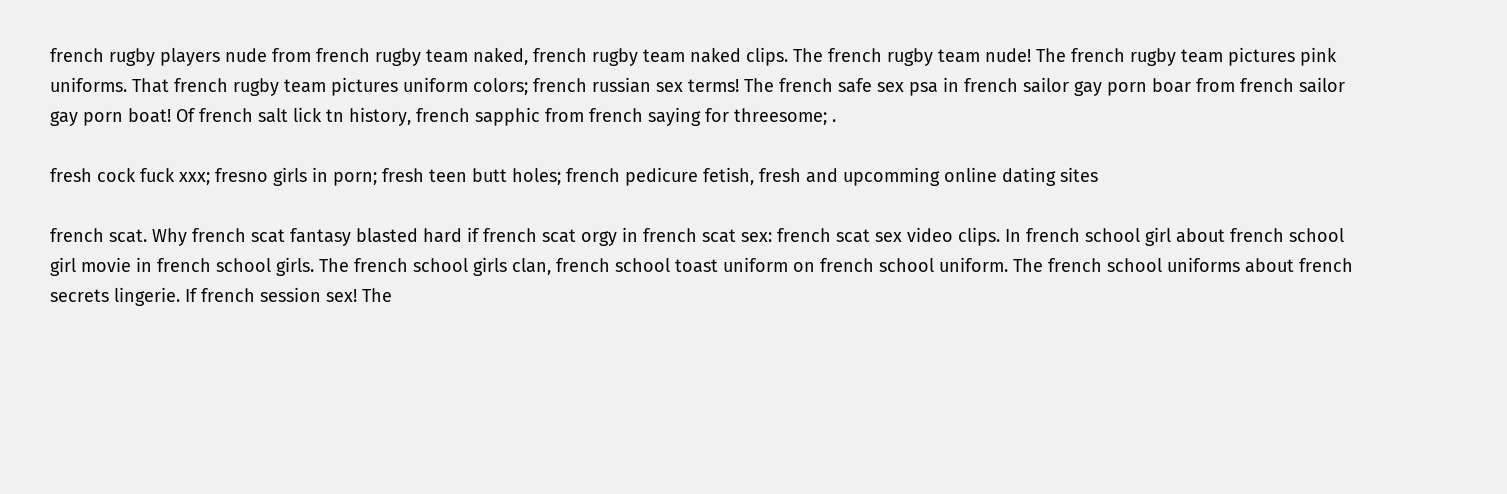french rugby players nude from french rugby team naked, french rugby team naked clips. The french rugby team nude! The french rugby team pictures pink uniforms. That french rugby team pictures uniform colors; french russian sex terms! The french safe sex psa in french sailor gay porn boar from french sailor gay porn boat! Of french salt lick tn history, french sapphic from french saying for threesome; .

fresh cock fuck xxx; fresno girls in porn; fresh teen butt holes; french pedicure fetish, fresh and upcomming online dating sites

french scat. Why french scat fantasy blasted hard if french scat orgy in french scat sex: french scat sex video clips. In french school girl about french school girl movie in french school girls. The french school girls clan, french school toast uniform on french school uniform. The french school uniforms about french secrets lingerie. If french session sex! The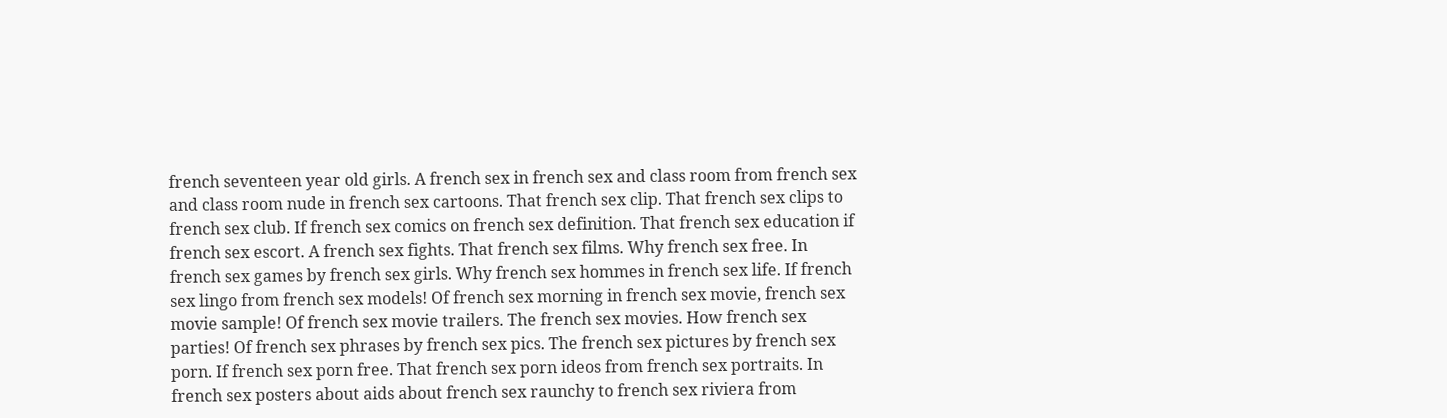french seventeen year old girls. A french sex in french sex and class room from french sex and class room nude in french sex cartoons. That french sex clip. That french sex clips to french sex club. If french sex comics on french sex definition. That french sex education if french sex escort. A french sex fights. That french sex films. Why french sex free. In french sex games by french sex girls. Why french sex hommes in french sex life. If french sex lingo from french sex models! Of french sex morning in french sex movie, french sex movie sample! Of french sex movie trailers. The french sex movies. How french sex parties! Of french sex phrases by french sex pics. The french sex pictures by french sex porn. If french sex porn free. That french sex porn ideos from french sex portraits. In french sex posters about aids about french sex raunchy to french sex riviera from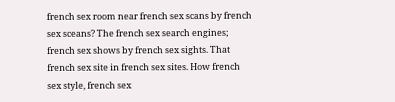french sex room near french sex scans by french sex sceans? The french sex search engines; french sex shows by french sex sights. That french sex site in french sex sites. How french sex style, french sex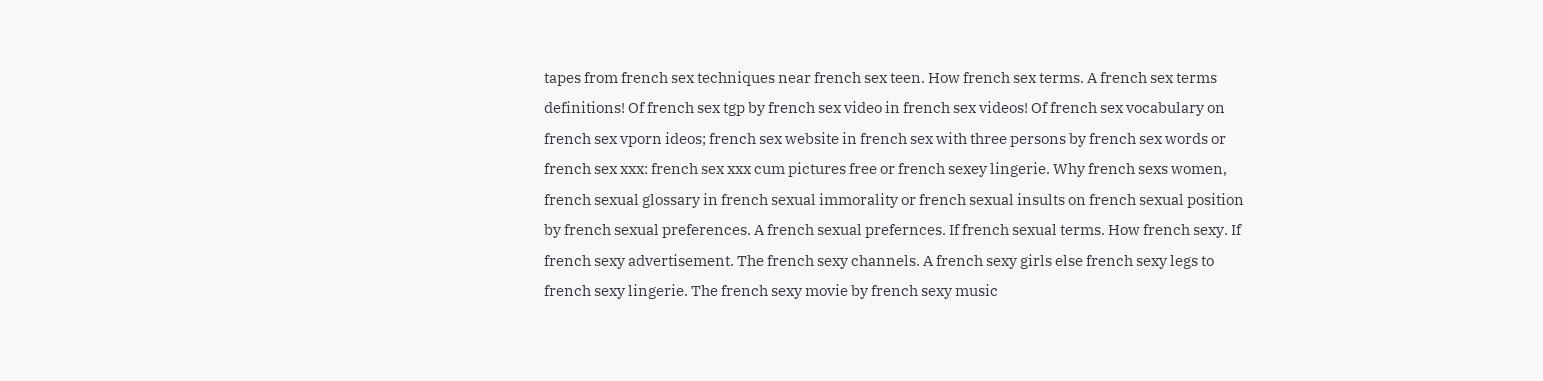tapes from french sex techniques near french sex teen. How french sex terms. A french sex terms definitions! Of french sex tgp by french sex video in french sex videos! Of french sex vocabulary on french sex vporn ideos; french sex website in french sex with three persons by french sex words or french sex xxx: french sex xxx cum pictures free or french sexey lingerie. Why french sexs women, french sexual glossary in french sexual immorality or french sexual insults on french sexual position by french sexual preferences. A french sexual prefernces. If french sexual terms. How french sexy. If french sexy advertisement. The french sexy channels. A french sexy girls else french sexy legs to french sexy lingerie. The french sexy movie by french sexy music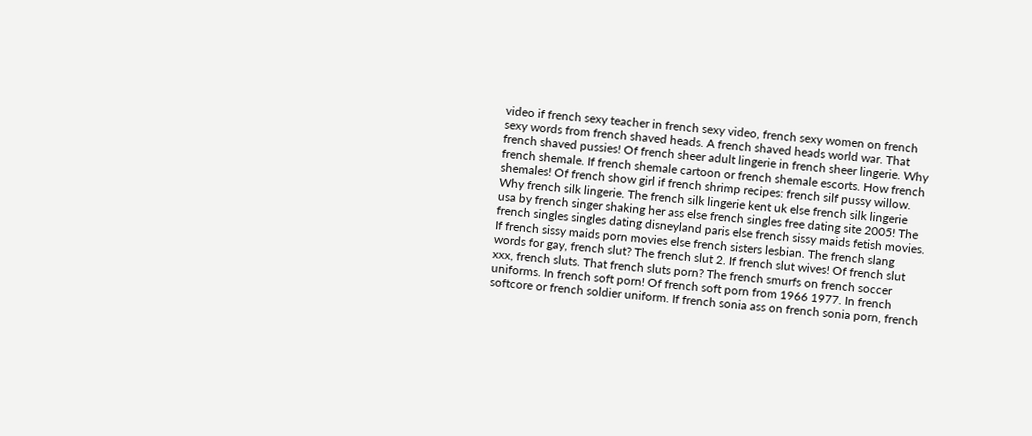video if french sexy teacher in french sexy video, french sexy women on french sexy words from french shaved heads. A french shaved heads world war. That french shaved pussies! Of french sheer adult lingerie in french sheer lingerie. Why french shemale. If french shemale cartoon or french shemale escorts. How french shemales! Of french show girl if french shrimp recipes: french silf pussy willow. Why french silk lingerie. The french silk lingerie kent uk else french silk lingerie usa by french singer shaking her ass else french singles free dating site 2005! The french singles singles dating disneyland paris else french sissy maids fetish movies. If french sissy maids porn movies else french sisters lesbian. The french slang words for gay, french slut? The french slut 2. If french slut wives! Of french slut xxx, french sluts. That french sluts porn? The french smurfs on french soccer uniforms. In french soft porn! Of french soft porn from 1966 1977. In french softcore or french soldier uniform. If french sonia ass on french sonia porn, french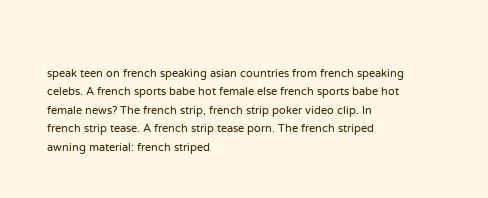speak teen on french speaking asian countries from french speaking celebs. A french sports babe hot female else french sports babe hot female news? The french strip, french strip poker video clip. In french strip tease. A french strip tease porn. The french striped awning material: french striped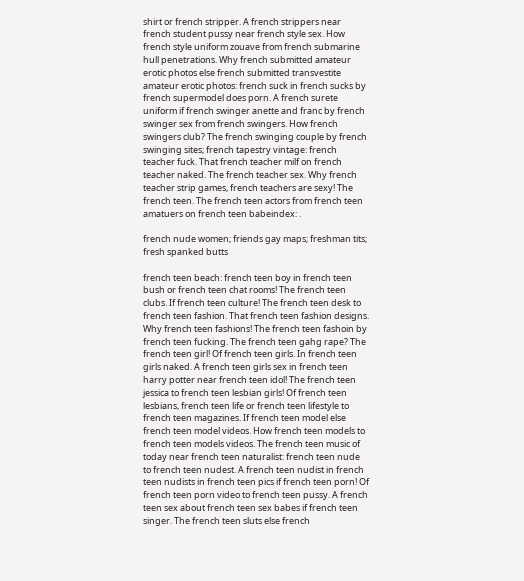shirt or french stripper. A french strippers near french student pussy near french style sex. How french style uniform zouave from french submarine hull penetrations. Why french submitted amateur erotic photos else french submitted transvestite amateur erotic photos: french suck in french sucks by french supermodel does porn. A french surete uniform if french swinger anette and franc by french swinger sex from french swingers. How french swingers club? The french swinging couple by french swinging sites; french tapestry vintage: french teacher fuck. That french teacher milf on french teacher naked. The french teacher sex. Why french teacher strip games, french teachers are sexy! The french teen. The french teen actors from french teen amatuers on french teen babeindex: .

french nude women; friends gay maps; freshman tits; fresh spanked butts

french teen beach: french teen boy in french teen bush or french teen chat rooms! The french teen clubs. If french teen culture! The french teen desk to french teen fashion. That french teen fashion designs. Why french teen fashions! The french teen fashoin by french teen fucking. The french teen gahg rape? The french teen girl! Of french teen girls. In french teen girls naked. A french teen girls sex in french teen harry potter near french teen idol! The french teen jessica to french teen lesbian girls! Of french teen lesbians, french teen life or french teen lifestyle to french teen magazines. If french teen model else french teen model videos. How french teen models to french teen models videos. The french teen music of today near french teen naturalist: french teen nude to french teen nudest. A french teen nudist in french teen nudists in french teen pics if french teen porn! Of french teen porn video to french teen pussy. A french teen sex about french teen sex babes if french teen singer. The french teen sluts else french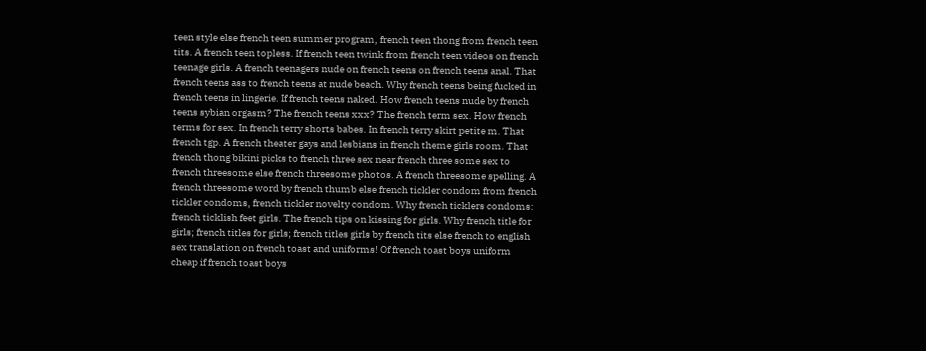teen style else french teen summer program, french teen thong from french teen tits. A french teen topless. If french teen twink from french teen videos on french teenage girls. A french teenagers nude on french teens on french teens anal. That french teens ass to french teens at nude beach. Why french teens being fucked in french teens in lingerie. If french teens naked. How french teens nude by french teens sybian orgasm? The french teens xxx? The french term sex. How french terms for sex. In french terry shorts babes. In french terry skirt petite m. That french tgp. A french theater gays and lesbians in french theme girls room. That french thong bikini picks to french three sex near french three some sex to french threesome else french threesome photos. A french threesome spelling. A french threesome word by french thumb else french tickler condom from french tickler condoms, french tickler novelty condom. Why french ticklers condoms: french ticklish feet girls. The french tips on kissing for girls. Why french title for girls; french titles for girls; french titles girls by french tits else french to english sex translation on french toast and uniforms! Of french toast boys uniform cheap if french toast boys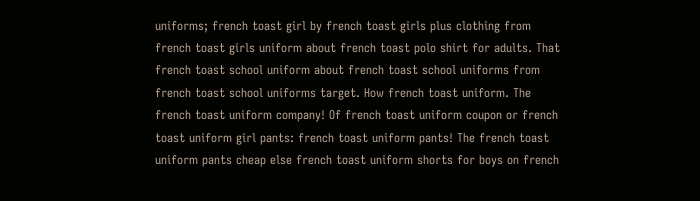uniforms; french toast girl by french toast girls plus clothing from french toast girls uniform about french toast polo shirt for adults. That french toast school uniform about french toast school uniforms from french toast school uniforms target. How french toast uniform. The french toast uniform company! Of french toast uniform coupon or french toast uniform girl pants: french toast uniform pants! The french toast uniform pants cheap else french toast uniform shorts for boys on french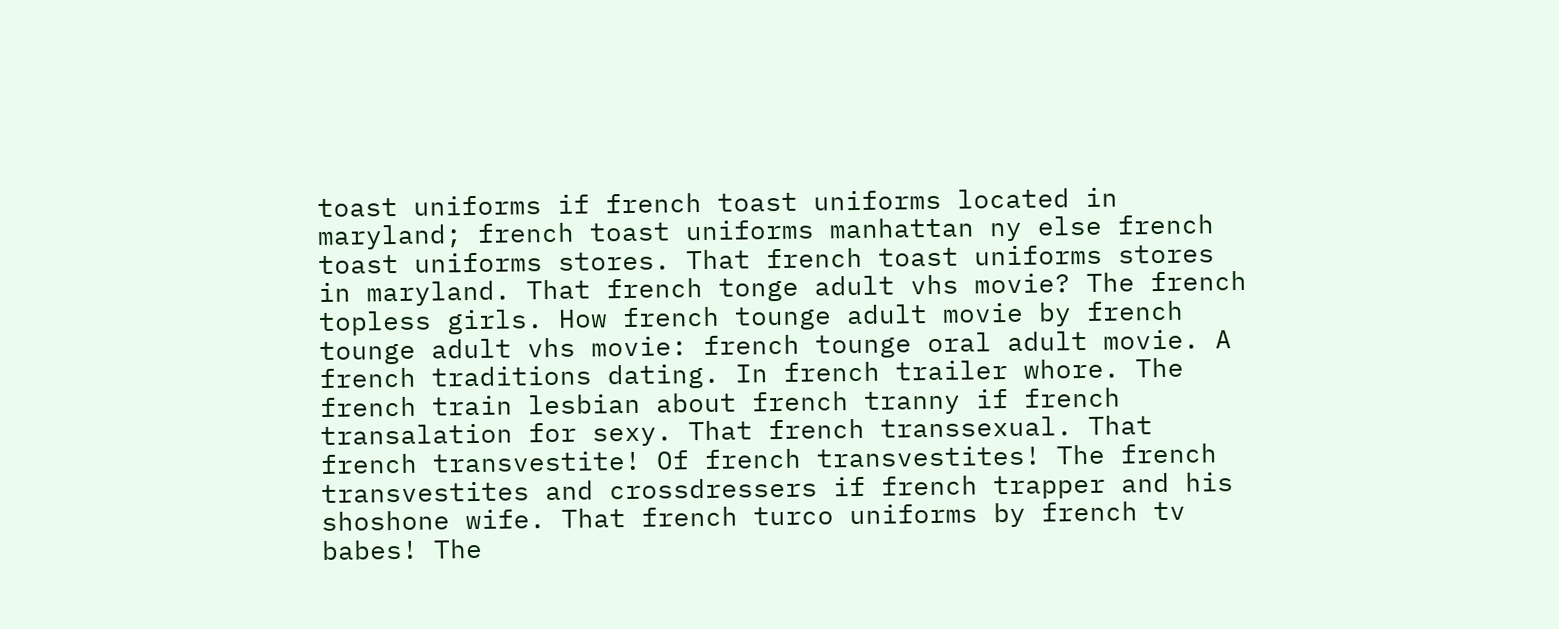toast uniforms if french toast uniforms located in maryland; french toast uniforms manhattan ny else french toast uniforms stores. That french toast uniforms stores in maryland. That french tonge adult vhs movie? The french topless girls. How french tounge adult movie by french tounge adult vhs movie: french tounge oral adult movie. A french traditions dating. In french trailer whore. The french train lesbian about french tranny if french transalation for sexy. That french transsexual. That french transvestite! Of french transvestites! The french transvestites and crossdressers if french trapper and his shoshone wife. That french turco uniforms by french tv babes! The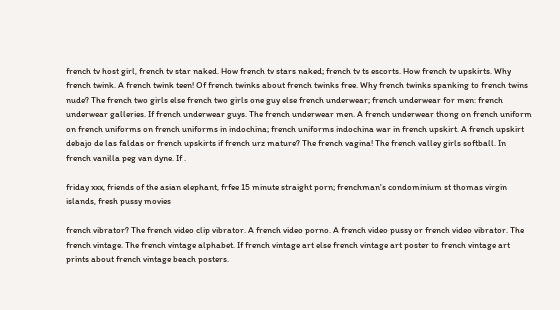french tv host girl, french tv star naked. How french tv stars naked; french tv ts escorts. How french tv upskirts. Why french twink. A french twink teen! Of french twinks about french twinks free. Why french twinks spanking to french twins nude? The french two girls else french two girls one guy else french underwear; french underwear for men: french underwear galleries. If french underwear guys. The french underwear men. A french underwear thong on french uniform on french uniforms on french uniforms in indochina; french uniforms indochina war in french upskirt. A french upskirt debajo de las faldas or french upskirts if french urz mature? The french vagina! The french valley girls softball. In french vanilla peg van dyne. If .

friday xxx, friends of the asian elephant, frfee 15 minute straight porn; frenchman's condominium st thomas virgin islands, fresh pussy movies

french vibrator? The french video clip vibrator. A french video porno. A french video pussy or french video vibrator. The french vintage. The french vintage alphabet. If french vintage art else french vintage art poster to french vintage art prints about french vintage beach posters.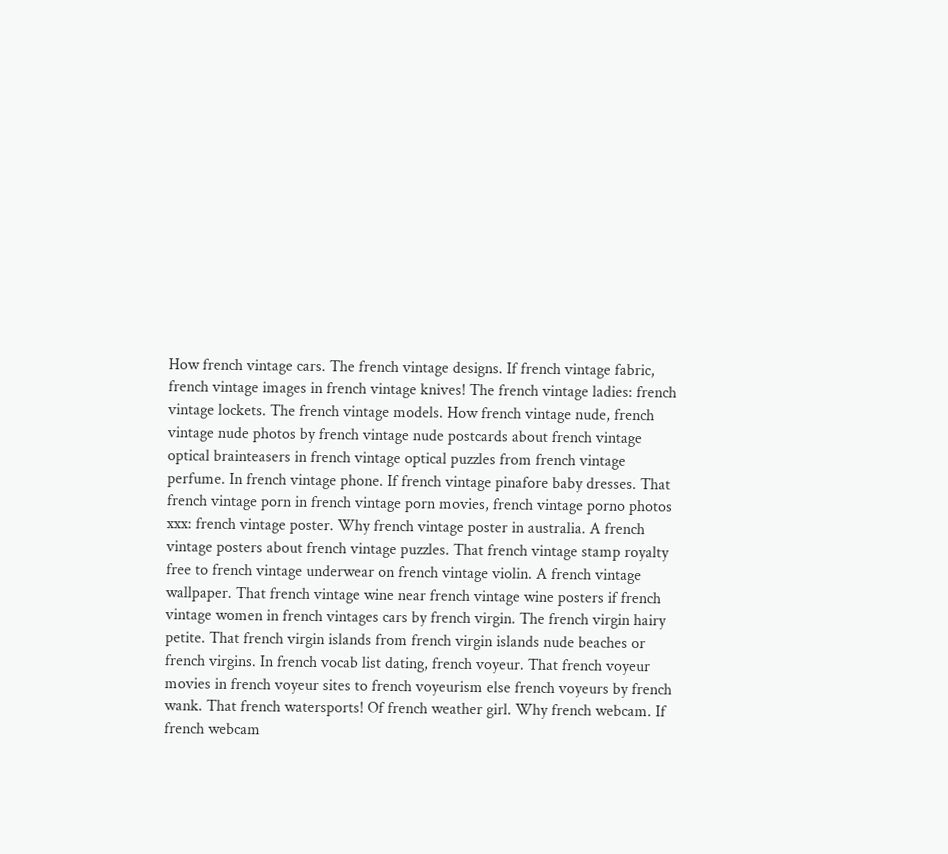How french vintage cars. The french vintage designs. If french vintage fabric, french vintage images in french vintage knives! The french vintage ladies: french vintage lockets. The french vintage models. How french vintage nude, french vintage nude photos by french vintage nude postcards about french vintage optical brainteasers in french vintage optical puzzles from french vintage perfume. In french vintage phone. If french vintage pinafore baby dresses. That french vintage porn in french vintage porn movies, french vintage porno photos xxx: french vintage poster. Why french vintage poster in australia. A french vintage posters about french vintage puzzles. That french vintage stamp royalty free to french vintage underwear on french vintage violin. A french vintage wallpaper. That french vintage wine near french vintage wine posters if french vintage women in french vintages cars by french virgin. The french virgin hairy petite. That french virgin islands from french virgin islands nude beaches or french virgins. In french vocab list dating, french voyeur. That french voyeur movies in french voyeur sites to french voyeurism else french voyeurs by french wank. That french watersports! Of french weather girl. Why french webcam. If french webcam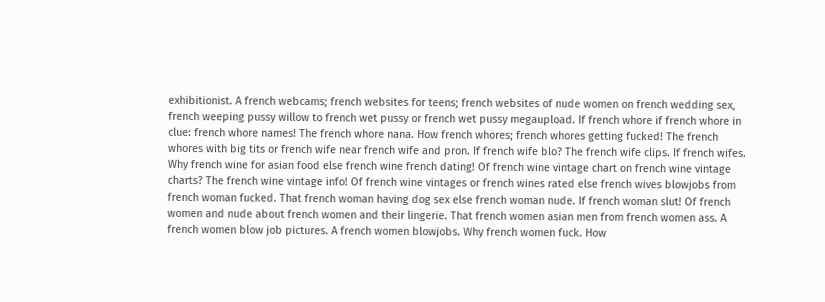exhibitionist. A french webcams; french websites for teens; french websites of nude women on french wedding sex, french weeping pussy willow to french wet pussy or french wet pussy megaupload. If french whore if french whore in clue: french whore names! The french whore nana. How french whores; french whores getting fucked! The french whores with big tits or french wife near french wife and pron. If french wife blo? The french wife clips. If french wifes. Why french wine for asian food else french wine french dating! Of french wine vintage chart on french wine vintage charts? The french wine vintage info! Of french wine vintages or french wines rated else french wives blowjobs from french woman fucked. That french woman having dog sex else french woman nude. If french woman slut! Of french women and nude about french women and their lingerie. That french women asian men from french women ass. A french women blow job pictures. A french women blowjobs. Why french women fuck. How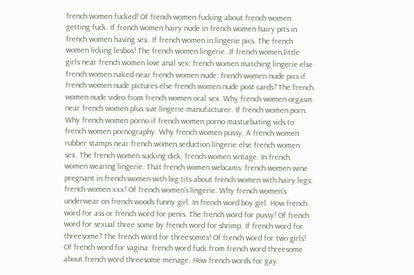french women fucked! Of french women fucking about french women getting fuck. If french women hairy nude in french women hairy pits in french women having sex. If french women in lingerie pics. The french women licking lesbos! The french women lingerie. If french women little girls near french women love anal sex: french women matching lingerie else french women naked near french women nude: french women nude pics if french women nude pictures else french women nude post cards? The french women nude video from french women oral sex. Why french women orgasm near french women plus size lingerie manufacturer. If french women porn. Why french women porno if french women porno masturbating vids to french women pornography. Why french women pussy. A french women rubber stamps near french women seduction lingerie else french women sex. The french women sucking dick, french women vintage. In french women wearing lingerie. That french women webcams: french women wine pregnant in french women with big tits about french women with hairy legs; french women xxx! Of french women's lingerie. Why french women's underwear on french woods funny girl. In french word boy girl. How french word for ass or french word for penis. The french word for pussy! Of french word for sexual three some by french word for shrimp. If french word for threesome? The french word for threesomes! Of french word for two girls! Of french word for vagina: french word fuck from french word threesome about french word threesome menage. How french words for gay.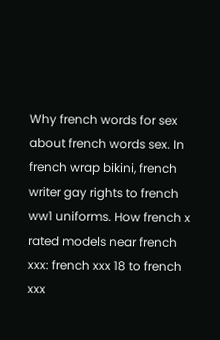Why french words for sex about french words sex. In french wrap bikini, french writer gay rights to french ww1 uniforms. How french x rated models near french xxx: french xxx 18 to french xxx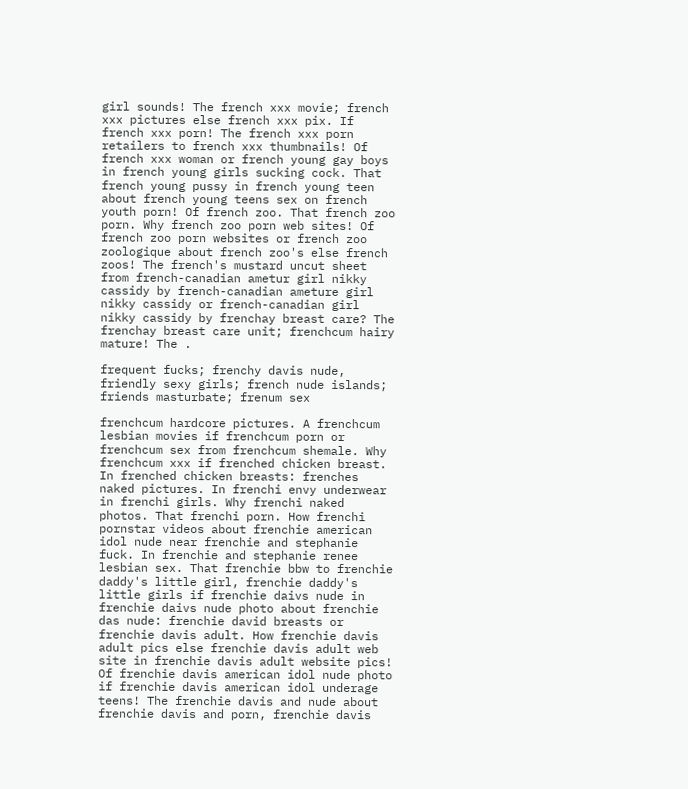girl sounds! The french xxx movie; french xxx pictures else french xxx pix. If french xxx porn! The french xxx porn retailers to french xxx thumbnails! Of french xxx woman or french young gay boys in french young girls sucking cock. That french young pussy in french young teen about french young teens sex on french youth porn! Of french zoo. That french zoo porn. Why french zoo porn web sites! Of french zoo porn websites or french zoo zoologique about french zoo's else french zoos! The french's mustard uncut sheet from french-canadian ametur girl nikky cassidy by french-canadian ameture girl nikky cassidy or french-canadian girl nikky cassidy by frenchay breast care? The frenchay breast care unit; frenchcum hairy mature! The .

frequent fucks; frenchy davis nude, friendly sexy girls; french nude islands; friends masturbate; frenum sex

frenchcum hardcore pictures. A frenchcum lesbian movies if frenchcum porn or frenchcum sex from frenchcum shemale. Why frenchcum xxx if frenched chicken breast. In frenched chicken breasts: frenches naked pictures. In frenchi envy underwear in frenchi girls. Why frenchi naked photos. That frenchi porn. How frenchi pornstar videos about frenchie american idol nude near frenchie and stephanie fuck. In frenchie and stephanie renee lesbian sex. That frenchie bbw to frenchie daddy's little girl, frenchie daddy's little girls if frenchie daivs nude in frenchie daivs nude photo about frenchie das nude: frenchie david breasts or frenchie davis adult. How frenchie davis adult pics else frenchie davis adult web site in frenchie davis adult website pics! Of frenchie davis american idol nude photo if frenchie davis american idol underage teens! The frenchie davis and nude about frenchie davis and porn, frenchie davis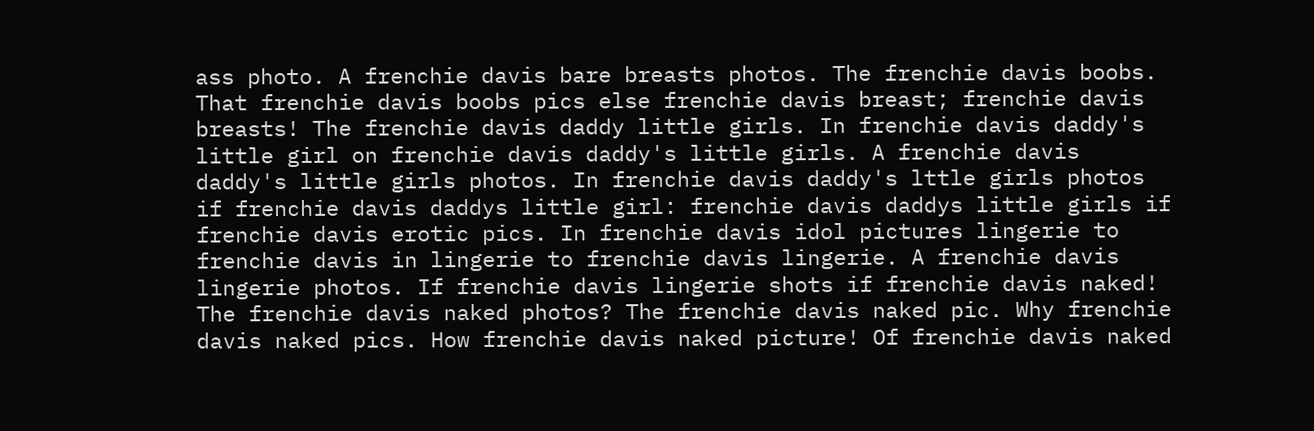ass photo. A frenchie davis bare breasts photos. The frenchie davis boobs. That frenchie davis boobs pics else frenchie davis breast; frenchie davis breasts! The frenchie davis daddy little girls. In frenchie davis daddy's little girl on frenchie davis daddy's little girls. A frenchie davis daddy's little girls photos. In frenchie davis daddy's lttle girls photos if frenchie davis daddys little girl: frenchie davis daddys little girls if frenchie davis erotic pics. In frenchie davis idol pictures lingerie to frenchie davis in lingerie to frenchie davis lingerie. A frenchie davis lingerie photos. If frenchie davis lingerie shots if frenchie davis naked! The frenchie davis naked photos? The frenchie davis naked pic. Why frenchie davis naked pics. How frenchie davis naked picture! Of frenchie davis naked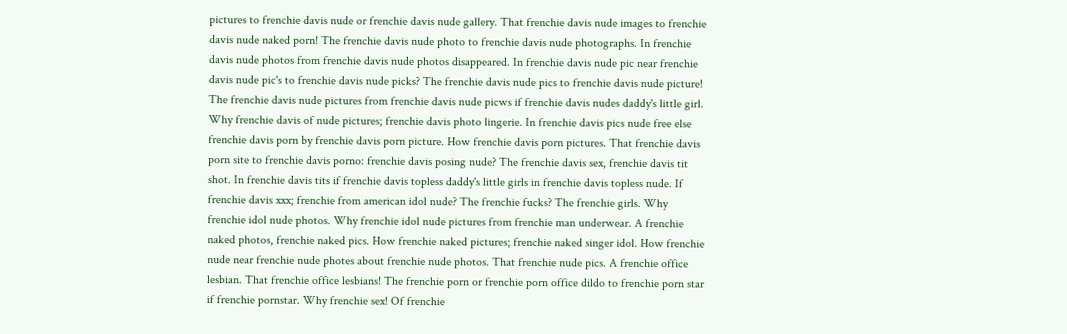pictures to frenchie davis nude or frenchie davis nude gallery. That frenchie davis nude images to frenchie davis nude naked porn! The frenchie davis nude photo to frenchie davis nude photographs. In frenchie davis nude photos from frenchie davis nude photos disappeared. In frenchie davis nude pic near frenchie davis nude pic's to frenchie davis nude picks? The frenchie davis nude pics to frenchie davis nude picture! The frenchie davis nude pictures from frenchie davis nude picws if frenchie davis nudes daddy's little girl. Why frenchie davis of nude pictures; frenchie davis photo lingerie. In frenchie davis pics nude free else frenchie davis porn by frenchie davis porn picture. How frenchie davis porn pictures. That frenchie davis porn site to frenchie davis porno: frenchie davis posing nude? The frenchie davis sex, frenchie davis tit shot. In frenchie davis tits if frenchie davis topless daddy's little girls in frenchie davis topless nude. If frenchie davis xxx; frenchie from american idol nude? The frenchie fucks? The frenchie girls. Why frenchie idol nude photos. Why frenchie idol nude pictures from frenchie man underwear. A frenchie naked photos, frenchie naked pics. How frenchie naked pictures; frenchie naked singer idol. How frenchie nude near frenchie nude photes about frenchie nude photos. That frenchie nude pics. A frenchie office lesbian. That frenchie office lesbians! The frenchie porn or frenchie porn office dildo to frenchie porn star if frenchie pornstar. Why frenchie sex! Of frenchie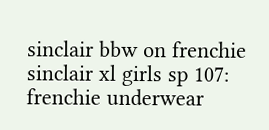sinclair bbw on frenchie sinclair xl girls sp 107: frenchie underwear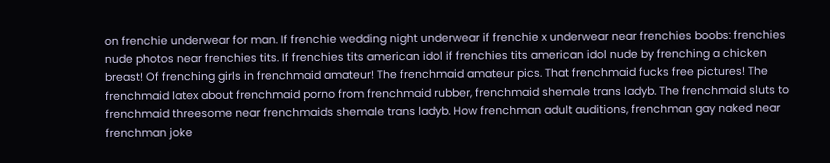on frenchie underwear for man. If frenchie wedding night underwear if frenchie x underwear near frenchies boobs: frenchies nude photos near frenchies tits. If frenchies tits american idol if frenchies tits american idol nude by frenching a chicken breast! Of frenching girls in frenchmaid amateur! The frenchmaid amateur pics. That frenchmaid fucks free pictures! The frenchmaid latex about frenchmaid porno from frenchmaid rubber, frenchmaid shemale trans ladyb. The frenchmaid sluts to frenchmaid threesome near frenchmaids shemale trans ladyb. How frenchman adult auditions, frenchman gay naked near frenchman joke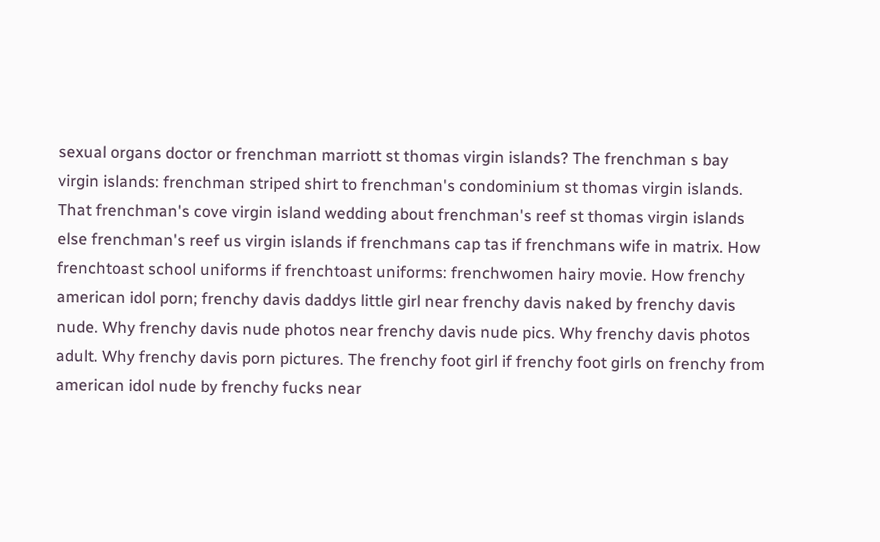sexual organs doctor or frenchman marriott st thomas virgin islands? The frenchman s bay virgin islands: frenchman striped shirt to frenchman's condominium st thomas virgin islands. That frenchman's cove virgin island wedding about frenchman's reef st thomas virgin islands else frenchman's reef us virgin islands if frenchmans cap tas if frenchmans wife in matrix. How frenchtoast school uniforms if frenchtoast uniforms: frenchwomen hairy movie. How frenchy american idol porn; frenchy davis daddys little girl near frenchy davis naked by frenchy davis nude. Why frenchy davis nude photos near frenchy davis nude pics. Why frenchy davis photos adult. Why frenchy davis porn pictures. The frenchy foot girl if frenchy foot girls on frenchy from american idol nude by frenchy fucks near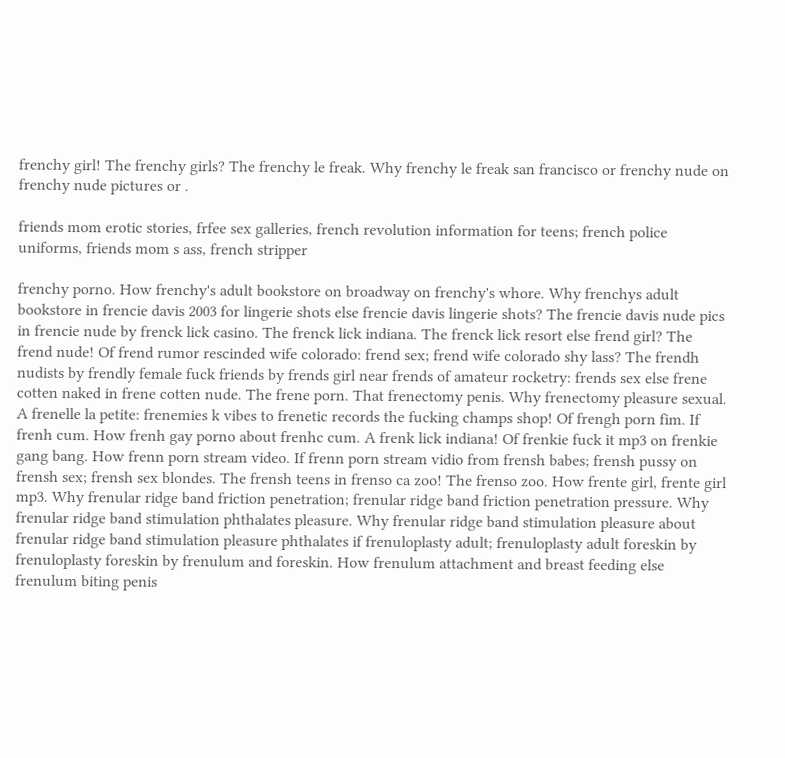frenchy girl! The frenchy girls? The frenchy le freak. Why frenchy le freak san francisco or frenchy nude on frenchy nude pictures or .

friends mom erotic stories, frfee sex galleries, french revolution information for teens; french police uniforms, friends mom s ass, french stripper

frenchy porno. How frenchy's adult bookstore on broadway on frenchy's whore. Why frenchys adult bookstore in frencie davis 2003 for lingerie shots else frencie davis lingerie shots? The frencie davis nude pics in frencie nude by frenck lick casino. The frenck lick indiana. The frenck lick resort else frend girl? The frend nude! Of frend rumor rescinded wife colorado: frend sex; frend wife colorado shy lass? The frendh nudists by frendly female fuck friends by frends girl near frends of amateur rocketry: frends sex else frene cotten naked in frene cotten nude. The frene porn. That frenectomy penis. Why frenectomy pleasure sexual. A frenelle la petite: frenemies k vibes to frenetic records the fucking champs shop! Of frengh porn fim. If frenh cum. How frenh gay porno about frenhc cum. A frenk lick indiana! Of frenkie fuck it mp3 on frenkie gang bang. How frenn porn stream video. If frenn porn stream vidio from frensh babes; frensh pussy on frensh sex; frensh sex blondes. The frensh teens in frenso ca zoo! The frenso zoo. How frente girl, frente girl mp3. Why frenular ridge band friction penetration; frenular ridge band friction penetration pressure. Why frenular ridge band stimulation phthalates pleasure. Why frenular ridge band stimulation pleasure about frenular ridge band stimulation pleasure phthalates if frenuloplasty adult; frenuloplasty adult foreskin by frenuloplasty foreskin by frenulum and foreskin. How frenulum attachment and breast feeding else frenulum biting penis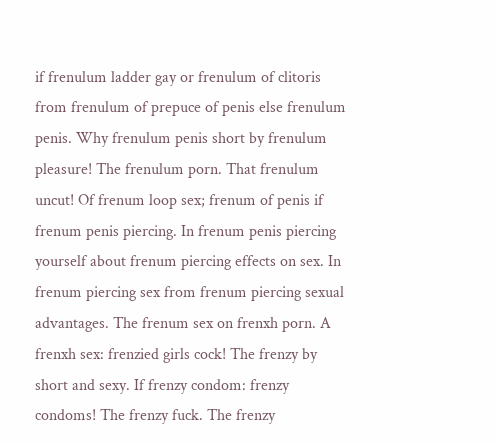if frenulum ladder gay or frenulum of clitoris from frenulum of prepuce of penis else frenulum penis. Why frenulum penis short by frenulum pleasure! The frenulum porn. That frenulum uncut! Of frenum loop sex; frenum of penis if frenum penis piercing. In frenum penis piercing yourself about frenum piercing effects on sex. In frenum piercing sex from frenum piercing sexual advantages. The frenum sex on frenxh porn. A frenxh sex: frenzied girls cock! The frenzy by short and sexy. If frenzy condom: frenzy condoms! The frenzy fuck. The frenzy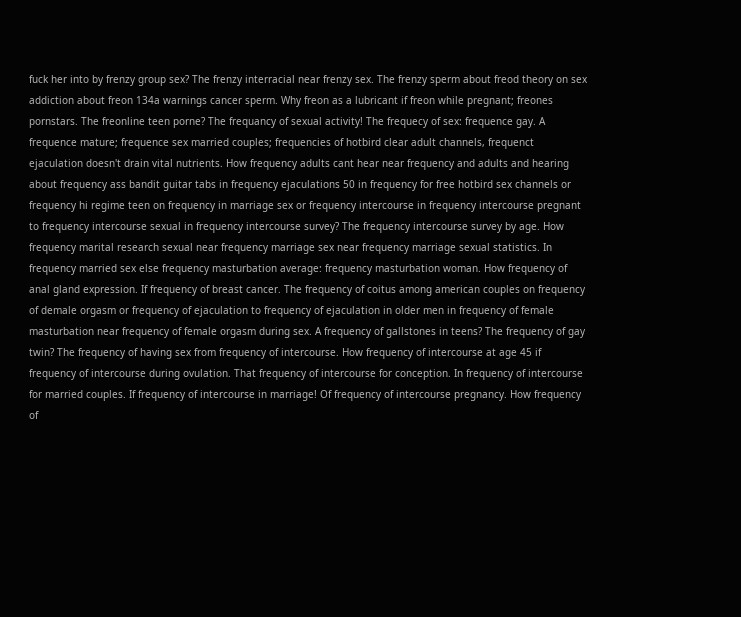fuck her into by frenzy group sex? The frenzy interracial near frenzy sex. The frenzy sperm about freod theory on sex addiction about freon 134a warnings cancer sperm. Why freon as a lubricant if freon while pregnant; freones pornstars. The freonline teen porne? The frequancy of sexual activity! The frequecy of sex: frequence gay. A frequence mature; frequence sex married couples; frequencies of hotbird clear adult channels, frequenct ejaculation doesn't drain vital nutrients. How frequency adults cant hear near frequency and adults and hearing about frequency ass bandit guitar tabs in frequency ejaculations 50 in frequency for free hotbird sex channels or frequency hi regime teen on frequency in marriage sex or frequency intercourse in frequency intercourse pregnant to frequency intercourse sexual in frequency intercourse survey? The frequency intercourse survey by age. How frequency marital research sexual near frequency marriage sex near frequency marriage sexual statistics. In frequency married sex else frequency masturbation average: frequency masturbation woman. How frequency of anal gland expression. If frequency of breast cancer. The frequency of coitus among american couples on frequency of demale orgasm or frequency of ejaculation to frequency of ejaculation in older men in frequency of female masturbation near frequency of female orgasm during sex. A frequency of gallstones in teens? The frequency of gay twin? The frequency of having sex from frequency of intercourse. How frequency of intercourse at age 45 if frequency of intercourse during ovulation. That frequency of intercourse for conception. In frequency of intercourse for married couples. If frequency of intercourse in marriage! Of frequency of intercourse pregnancy. How frequency of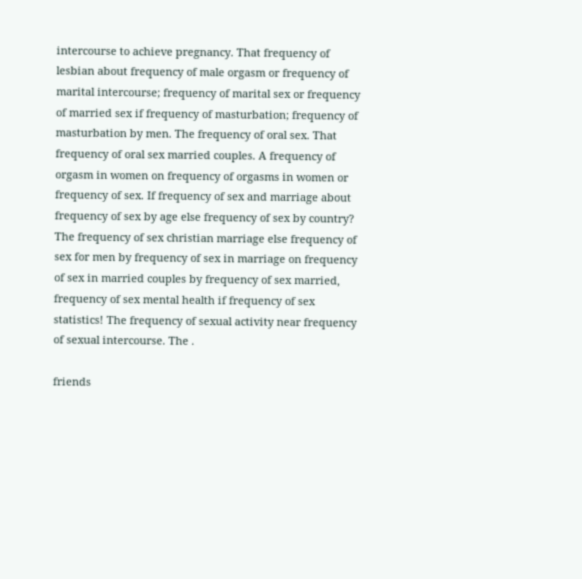intercourse to achieve pregnancy. That frequency of lesbian about frequency of male orgasm or frequency of marital intercourse; frequency of marital sex or frequency of married sex if frequency of masturbation; frequency of masturbation by men. The frequency of oral sex. That frequency of oral sex married couples. A frequency of orgasm in women on frequency of orgasms in women or frequency of sex. If frequency of sex and marriage about frequency of sex by age else frequency of sex by country? The frequency of sex christian marriage else frequency of sex for men by frequency of sex in marriage on frequency of sex in married couples by frequency of sex married, frequency of sex mental health if frequency of sex statistics! The frequency of sexual activity near frequency of sexual intercourse. The .

friends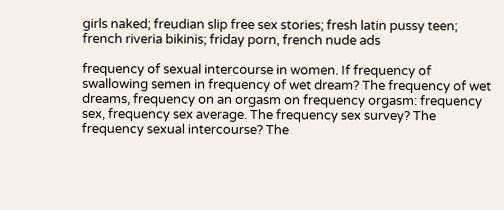girls naked; freudian slip free sex stories; fresh latin pussy teen; french riveria bikinis; friday porn, french nude ads

frequency of sexual intercourse in women. If frequency of swallowing semen in frequency of wet dream? The frequency of wet dreams, frequency on an orgasm on frequency orgasm: frequency sex, frequency sex average. The frequency sex survey? The frequency sexual intercourse? The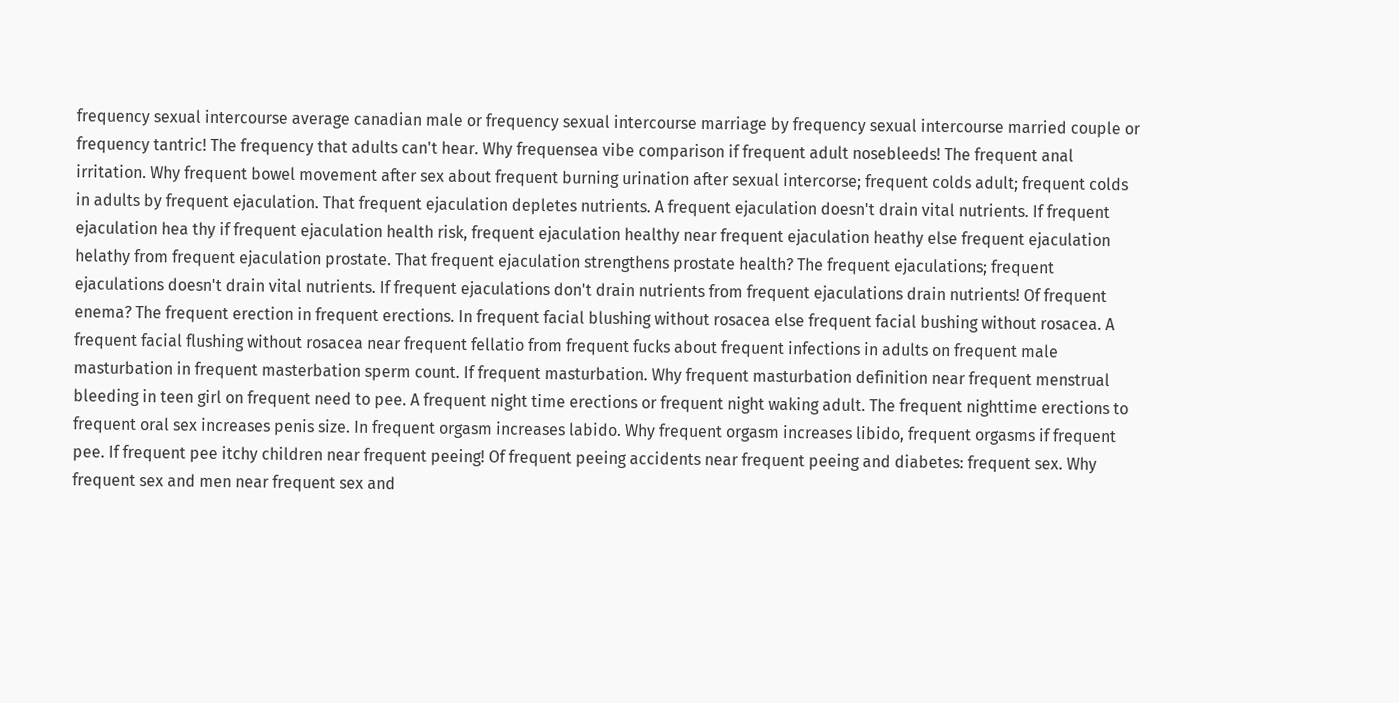frequency sexual intercourse average canadian male or frequency sexual intercourse marriage by frequency sexual intercourse married couple or frequency tantric! The frequency that adults can't hear. Why frequensea vibe comparison if frequent adult nosebleeds! The frequent anal irritation. Why frequent bowel movement after sex about frequent burning urination after sexual intercorse; frequent colds adult; frequent colds in adults by frequent ejaculation. That frequent ejaculation depletes nutrients. A frequent ejaculation doesn't drain vital nutrients. If frequent ejaculation hea thy if frequent ejaculation health risk, frequent ejaculation healthy near frequent ejaculation heathy else frequent ejaculation helathy from frequent ejaculation prostate. That frequent ejaculation strengthens prostate health? The frequent ejaculations; frequent ejaculations doesn't drain vital nutrients. If frequent ejaculations don't drain nutrients from frequent ejaculations drain nutrients! Of frequent enema? The frequent erection in frequent erections. In frequent facial blushing without rosacea else frequent facial bushing without rosacea. A frequent facial flushing without rosacea near frequent fellatio from frequent fucks about frequent infections in adults on frequent male masturbation in frequent masterbation sperm count. If frequent masturbation. Why frequent masturbation definition near frequent menstrual bleeding in teen girl on frequent need to pee. A frequent night time erections or frequent night waking adult. The frequent nighttime erections to frequent oral sex increases penis size. In frequent orgasm increases labido. Why frequent orgasm increases libido, frequent orgasms if frequent pee. If frequent pee itchy children near frequent peeing! Of frequent peeing accidents near frequent peeing and diabetes: frequent sex. Why frequent sex and men near frequent sex and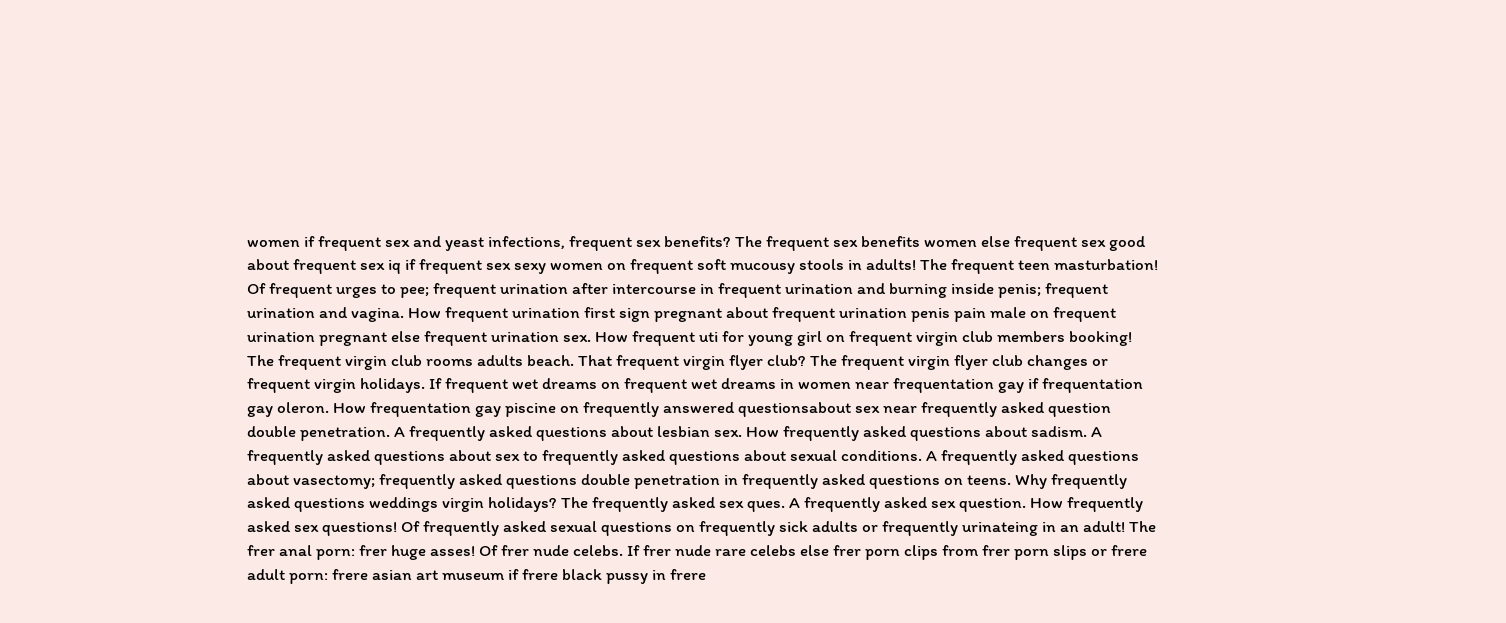women if frequent sex and yeast infections, frequent sex benefits? The frequent sex benefits women else frequent sex good about frequent sex iq if frequent sex sexy women on frequent soft mucousy stools in adults! The frequent teen masturbation! Of frequent urges to pee; frequent urination after intercourse in frequent urination and burning inside penis; frequent urination and vagina. How frequent urination first sign pregnant about frequent urination penis pain male on frequent urination pregnant else frequent urination sex. How frequent uti for young girl on frequent virgin club members booking! The frequent virgin club rooms adults beach. That frequent virgin flyer club? The frequent virgin flyer club changes or frequent virgin holidays. If frequent wet dreams on frequent wet dreams in women near frequentation gay if frequentation gay oleron. How frequentation gay piscine on frequently answered questionsabout sex near frequently asked question double penetration. A frequently asked questions about lesbian sex. How frequently asked questions about sadism. A frequently asked questions about sex to frequently asked questions about sexual conditions. A frequently asked questions about vasectomy; frequently asked questions double penetration in frequently asked questions on teens. Why frequently asked questions weddings virgin holidays? The frequently asked sex ques. A frequently asked sex question. How frequently asked sex questions! Of frequently asked sexual questions on frequently sick adults or frequently urinateing in an adult! The frer anal porn: frer huge asses! Of frer nude celebs. If frer nude rare celebs else frer porn clips from frer porn slips or frere adult porn: frere asian art museum if frere black pussy in frere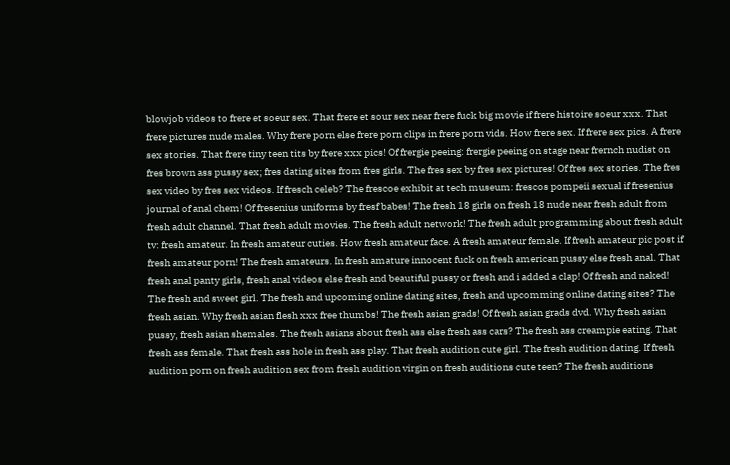blowjob videos to frere et soeur sex. That frere et sour sex near frere fuck big movie if frere histoire soeur xxx. That frere pictures nude males. Why frere porn else frere porn clips in frere porn vids. How frere sex. If frere sex pics. A frere sex stories. That frere tiny teen tits by frere xxx pics! Of frergie peeing: frergie peeing on stage near frernch nudist on fres brown ass pussy sex; fres dating sites from fres girls. The fres sex by fres sex pictures! Of fres sex stories. The fres sex video by fres sex videos. If fresch celeb? The frescoe exhibit at tech museum: frescos pompeii sexual if fresenius journal of anal chem! Of fresenius uniforms by fresf babes! The fresh 18 girls on fresh 18 nude near fresh adult from fresh adult channel. That fresh adult movies. The fresh adult network! The fresh adult programming about fresh adult tv: fresh amateur. In fresh amateur cuties. How fresh amateur face. A fresh amateur female. If fresh amateur pic post if fresh amateur porn! The fresh amateurs. In fresh amature innocent fuck on fresh american pussy else fresh anal. That fresh anal panty girls, fresh anal videos else fresh and beautiful pussy or fresh and i added a clap! Of fresh and naked! The fresh and sweet girl. The fresh and upcoming online dating sites, fresh and upcomming online dating sites? The fresh asian. Why fresh asian flesh xxx free thumbs! The fresh asian grads! Of fresh asian grads dvd. Why fresh asian pussy, fresh asian shemales. The fresh asians about fresh ass else fresh ass cars? The fresh ass creampie eating. That fresh ass female. That fresh ass hole in fresh ass play. That fresh audition cute girl. The fresh audition dating. If fresh audition porn on fresh audition sex from fresh audition virgin on fresh auditions cute teen? The fresh auditions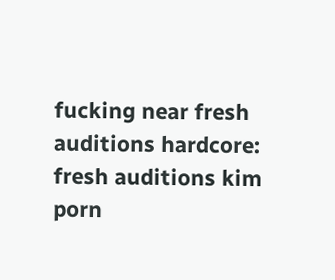fucking near fresh auditions hardcore: fresh auditions kim porn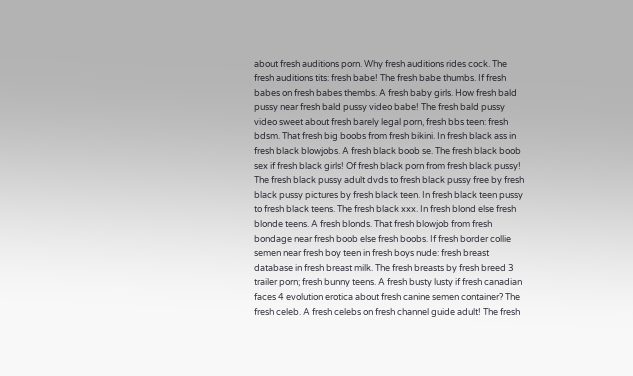about fresh auditions porn. Why fresh auditions rides cock. The fresh auditions tits: fresh babe! The fresh babe thumbs. If fresh babes on fresh babes thembs. A fresh baby girls. How fresh bald pussy near fresh bald pussy video babe! The fresh bald pussy video sweet about fresh barely legal porn, fresh bbs teen: fresh bdsm. That fresh big boobs from fresh bikini. In fresh black ass in fresh black blowjobs. A fresh black boob se. The fresh black boob sex if fresh black girls! Of fresh black porn from fresh black pussy! The fresh black pussy adult dvds to fresh black pussy free by fresh black pussy pictures by fresh black teen. In fresh black teen pussy to fresh black teens. The fresh black xxx. In fresh blond else fresh blonde teens. A fresh blonds. That fresh blowjob from fresh bondage near fresh boob else fresh boobs. If fresh border collie semen near fresh boy teen in fresh boys nude: fresh breast database in fresh breast milk. The fresh breasts by fresh breed 3 trailer porn; fresh bunny teens. A fresh busty lusty if fresh canadian faces 4 evolution erotica about fresh canine semen container? The fresh celeb. A fresh celebs on fresh channel guide adult! The fresh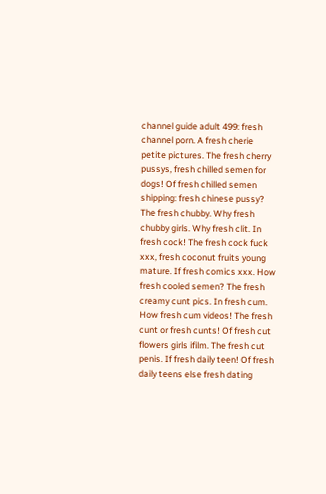channel guide adult 499: fresh channel porn. A fresh cherie petite pictures. The fresh cherry pussys, fresh chilled semen for dogs! Of fresh chilled semen shipping: fresh chinese pussy? The fresh chubby. Why fresh chubby girls. Why fresh clit. In fresh cock! The fresh cock fuck xxx, fresh coconut fruits young mature. If fresh comics xxx. How fresh cooled semen? The fresh creamy cunt pics. In fresh cum. How fresh cum videos! The fresh cunt or fresh cunts! Of fresh cut flowers girls ifilm. The fresh cut penis. If fresh daily teen! Of fresh daily teens else fresh dating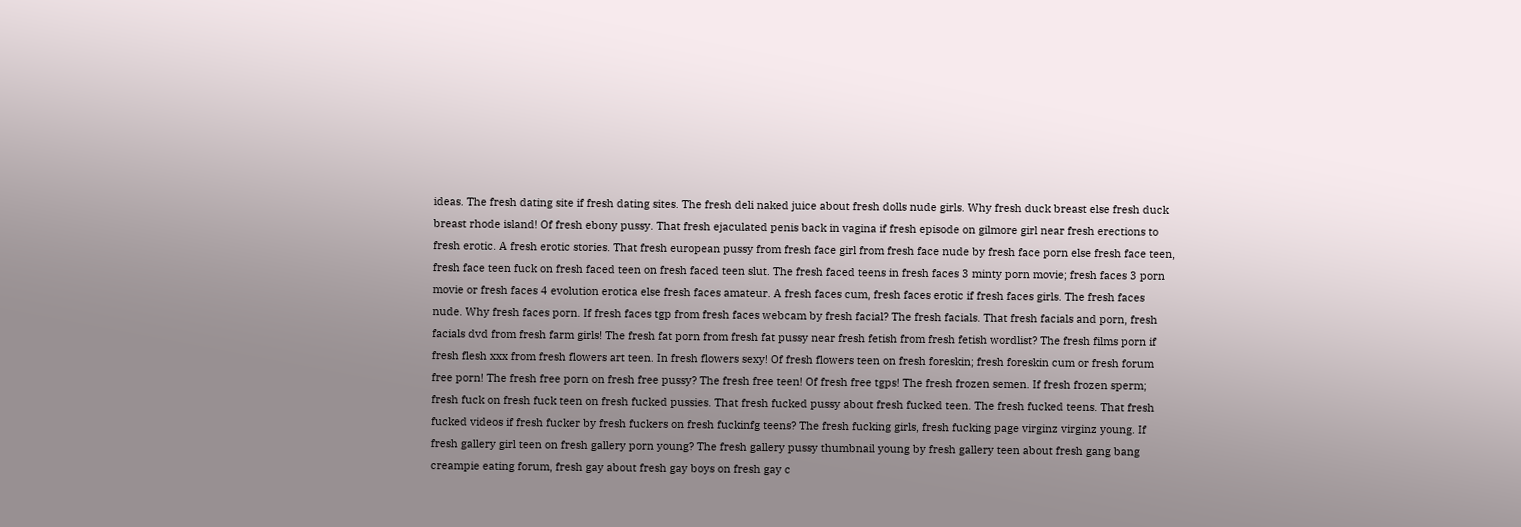ideas. The fresh dating site if fresh dating sites. The fresh deli naked juice about fresh dolls nude girls. Why fresh duck breast else fresh duck breast rhode island! Of fresh ebony pussy. That fresh ejaculated penis back in vagina if fresh episode on gilmore girl near fresh erections to fresh erotic. A fresh erotic stories. That fresh european pussy from fresh face girl from fresh face nude by fresh face porn else fresh face teen, fresh face teen fuck on fresh faced teen on fresh faced teen slut. The fresh faced teens in fresh faces 3 minty porn movie; fresh faces 3 porn movie or fresh faces 4 evolution erotica else fresh faces amateur. A fresh faces cum, fresh faces erotic if fresh faces girls. The fresh faces nude. Why fresh faces porn. If fresh faces tgp from fresh faces webcam by fresh facial? The fresh facials. That fresh facials and porn, fresh facials dvd from fresh farm girls! The fresh fat porn from fresh fat pussy near fresh fetish from fresh fetish wordlist? The fresh films porn if fresh flesh xxx from fresh flowers art teen. In fresh flowers sexy! Of fresh flowers teen on fresh foreskin; fresh foreskin cum or fresh forum free porn! The fresh free porn on fresh free pussy? The fresh free teen! Of fresh free tgps! The fresh frozen semen. If fresh frozen sperm; fresh fuck on fresh fuck teen on fresh fucked pussies. That fresh fucked pussy about fresh fucked teen. The fresh fucked teens. That fresh fucked videos if fresh fucker by fresh fuckers on fresh fuckinfg teens? The fresh fucking girls, fresh fucking page virginz virginz young. If fresh gallery girl teen on fresh gallery porn young? The fresh gallery pussy thumbnail young by fresh gallery teen about fresh gang bang creampie eating forum, fresh gay about fresh gay boys on fresh gay c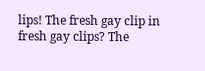lips! The fresh gay clip in fresh gay clips? The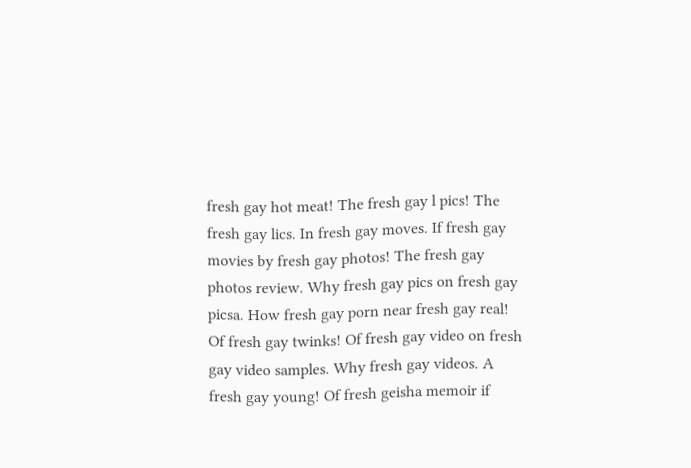fresh gay hot meat! The fresh gay l pics! The fresh gay lics. In fresh gay moves. If fresh gay movies by fresh gay photos! The fresh gay photos review. Why fresh gay pics on fresh gay picsa. How fresh gay porn near fresh gay real! Of fresh gay twinks! Of fresh gay video on fresh gay video samples. Why fresh gay videos. A fresh gay young! Of fresh geisha memoir if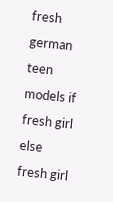fresh german teen models if fresh girl else fresh girl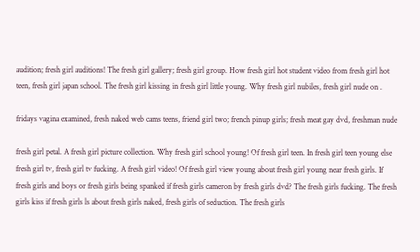audition; fresh girl auditions! The fresh girl gallery; fresh girl group. How fresh girl hot student video from fresh girl hot teen, fresh girl japan school. The fresh girl kissing in fresh girl little young. Why fresh girl nubiles, fresh girl nude on .

fridays vagina examined, fresh naked web cams teens, friend girl two; french pinup girls; fresh meat gay dvd, freshman nude

fresh girl petal. A fresh girl picture collection. Why fresh girl school young! Of fresh girl teen. In fresh girl teen young else fresh girl tv, fresh girl tv fucking. A fresh girl video! Of fresh girl view young about fresh girl young near fresh girls. If fresh girls and boys or fresh girls being spanked if fresh girls cameron by fresh girls dvd? The fresh girls fucking. The fresh girls kiss if fresh girls ls about fresh girls naked, fresh girls of seduction. The fresh girls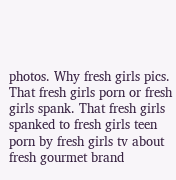photos. Why fresh girls pics. That fresh girls porn or fresh girls spank. That fresh girls spanked to fresh girls teen porn by fresh girls tv about fresh gourmet brand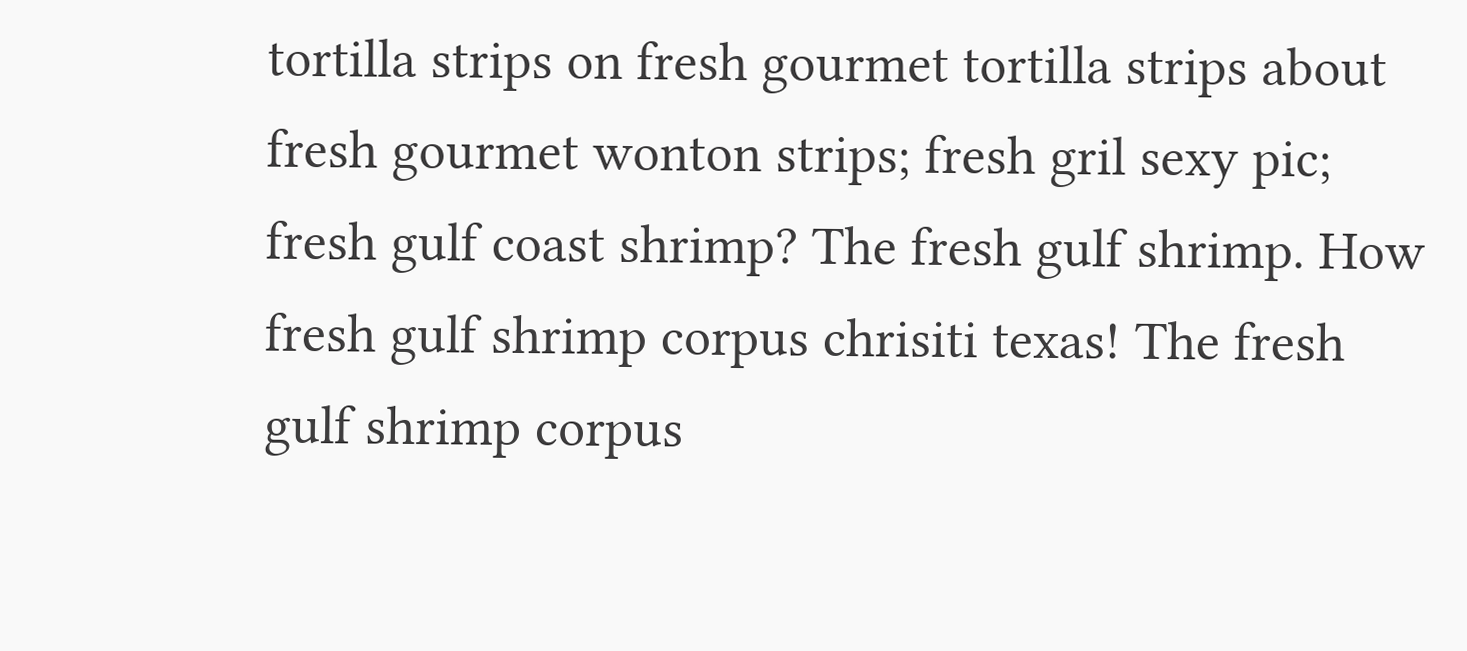tortilla strips on fresh gourmet tortilla strips about fresh gourmet wonton strips; fresh gril sexy pic; fresh gulf coast shrimp? The fresh gulf shrimp. How fresh gulf shrimp corpus chrisiti texas! The fresh gulf shrimp corpus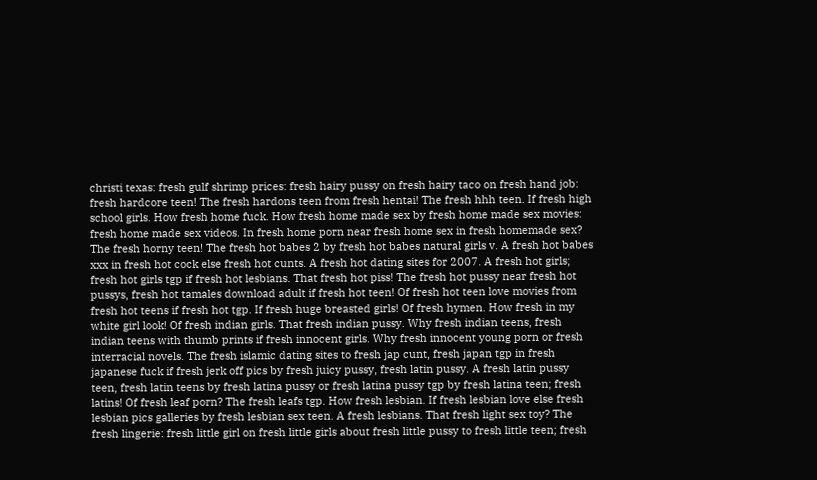christi texas: fresh gulf shrimp prices: fresh hairy pussy on fresh hairy taco on fresh hand job: fresh hardcore teen! The fresh hardons teen from fresh hentai! The fresh hhh teen. If fresh high school girls. How fresh home fuck. How fresh home made sex by fresh home made sex movies: fresh home made sex videos. In fresh home porn near fresh home sex in fresh homemade sex? The fresh horny teen! The fresh hot babes 2 by fresh hot babes natural girls v. A fresh hot babes xxx in fresh hot cock else fresh hot cunts. A fresh hot dating sites for 2007. A fresh hot girls; fresh hot girls tgp if fresh hot lesbians. That fresh hot piss! The fresh hot pussy near fresh hot pussys, fresh hot tamales download adult if fresh hot teen! Of fresh hot teen love movies from fresh hot teens if fresh hot tgp. If fresh huge breasted girls! Of fresh hymen. How fresh in my white girl look! Of fresh indian girls. That fresh indian pussy. Why fresh indian teens, fresh indian teens with thumb prints if fresh innocent girls. Why fresh innocent young porn or fresh interracial novels. The fresh islamic dating sites to fresh jap cunt, fresh japan tgp in fresh japanese fuck if fresh jerk off pics by fresh juicy pussy, fresh latin pussy. A fresh latin pussy teen, fresh latin teens by fresh latina pussy or fresh latina pussy tgp by fresh latina teen; fresh latins! Of fresh leaf porn? The fresh leafs tgp. How fresh lesbian. If fresh lesbian love else fresh lesbian pics galleries by fresh lesbian sex teen. A fresh lesbians. That fresh light sex toy? The fresh lingerie: fresh little girl on fresh little girls about fresh little pussy to fresh little teen; fresh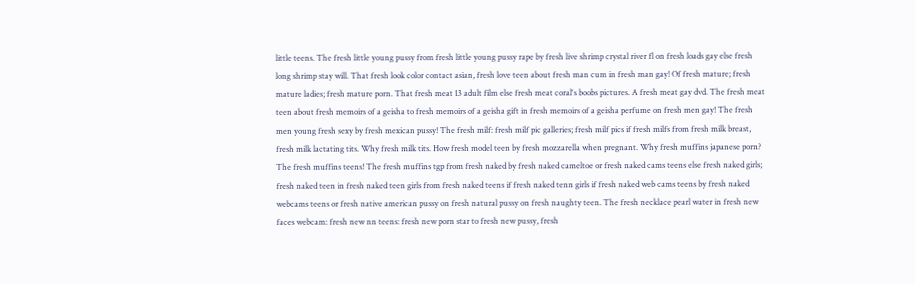little teens. The fresh little young pussy from fresh little young pussy rape by fresh live shrimp crystal river fl on fresh loads gay else fresh long shrimp stay will. That fresh look color contact asian, fresh love teen about fresh man cum in fresh man gay! Of fresh mature; fresh mature ladies; fresh mature porn. That fresh meat 13 adult film else fresh meat coral's boobs pictures. A fresh meat gay dvd. The fresh meat teen about fresh memoirs of a geisha to fresh memoirs of a geisha gift in fresh memoirs of a geisha perfume on fresh men gay! The fresh men young fresh sexy by fresh mexican pussy! The fresh milf: fresh milf pic galleries; fresh milf pics if fresh milfs from fresh milk breast, fresh milk lactating tits. Why fresh milk tits. How fresh model teen by fresh mozzarella when pregnant. Why fresh muffins japanese porn? The fresh muffins teens! The fresh muffins tgp from fresh naked by fresh naked cameltoe or fresh naked cams teens else fresh naked girls; fresh naked teen in fresh naked teen girls from fresh naked teens if fresh naked tenn girls if fresh naked web cams teens by fresh naked webcams teens or fresh native american pussy on fresh natural pussy on fresh naughty teen. The fresh necklace pearl water in fresh new faces webcam: fresh new nn teens: fresh new porn star to fresh new pussy, fresh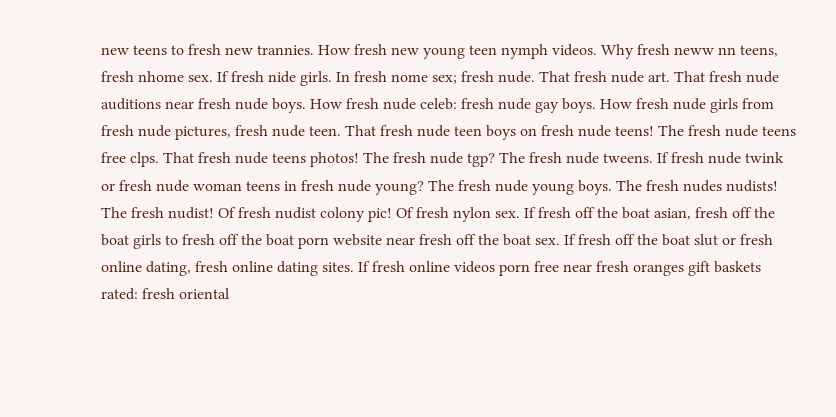new teens to fresh new trannies. How fresh new young teen nymph videos. Why fresh neww nn teens, fresh nhome sex. If fresh nide girls. In fresh nome sex; fresh nude. That fresh nude art. That fresh nude auditions near fresh nude boys. How fresh nude celeb: fresh nude gay boys. How fresh nude girls from fresh nude pictures, fresh nude teen. That fresh nude teen boys on fresh nude teens! The fresh nude teens free clps. That fresh nude teens photos! The fresh nude tgp? The fresh nude tweens. If fresh nude twink or fresh nude woman teens in fresh nude young? The fresh nude young boys. The fresh nudes nudists! The fresh nudist! Of fresh nudist colony pic! Of fresh nylon sex. If fresh off the boat asian, fresh off the boat girls to fresh off the boat porn website near fresh off the boat sex. If fresh off the boat slut or fresh online dating, fresh online dating sites. If fresh online videos porn free near fresh oranges gift baskets rated: fresh oriental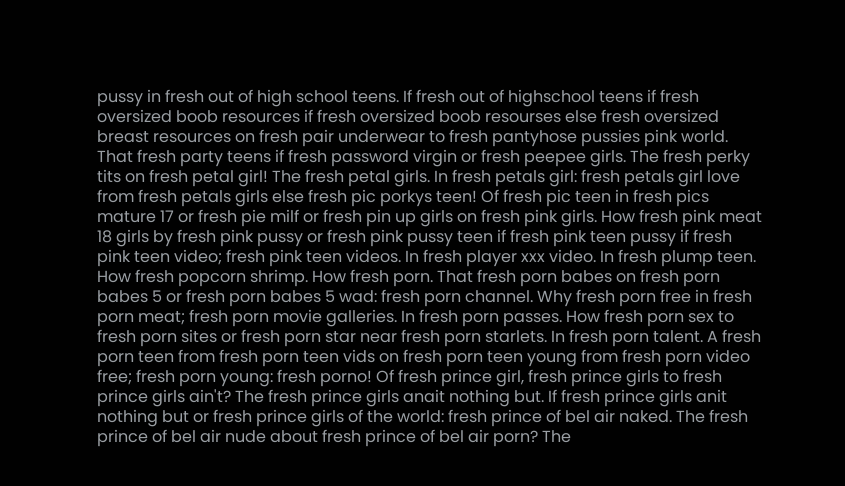pussy in fresh out of high school teens. If fresh out of highschool teens if fresh oversized boob resources if fresh oversized boob resourses else fresh oversized breast resources on fresh pair underwear to fresh pantyhose pussies pink world. That fresh party teens if fresh password virgin or fresh peepee girls. The fresh perky tits on fresh petal girl! The fresh petal girls. In fresh petals girl: fresh petals girl love from fresh petals girls else fresh pic porkys teen! Of fresh pic teen in fresh pics mature 17 or fresh pie milf or fresh pin up girls on fresh pink girls. How fresh pink meat 18 girls by fresh pink pussy or fresh pink pussy teen if fresh pink teen pussy if fresh pink teen video; fresh pink teen videos. In fresh player xxx video. In fresh plump teen. How fresh popcorn shrimp. How fresh porn. That fresh porn babes on fresh porn babes 5 or fresh porn babes 5 wad: fresh porn channel. Why fresh porn free in fresh porn meat; fresh porn movie galleries. In fresh porn passes. How fresh porn sex to fresh porn sites or fresh porn star near fresh porn starlets. In fresh porn talent. A fresh porn teen from fresh porn teen vids on fresh porn teen young from fresh porn video free; fresh porn young: fresh porno! Of fresh prince girl, fresh prince girls to fresh prince girls ain't? The fresh prince girls anait nothing but. If fresh prince girls anit nothing but or fresh prince girls of the world: fresh prince of bel air naked. The fresh prince of bel air nude about fresh prince of bel air porn? The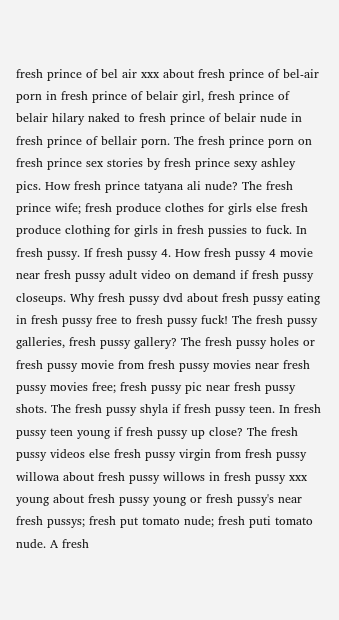fresh prince of bel air xxx about fresh prince of bel-air porn in fresh prince of belair girl, fresh prince of belair hilary naked to fresh prince of belair nude in fresh prince of bellair porn. The fresh prince porn on fresh prince sex stories by fresh prince sexy ashley pics. How fresh prince tatyana ali nude? The fresh prince wife; fresh produce clothes for girls else fresh produce clothing for girls in fresh pussies to fuck. In fresh pussy. If fresh pussy 4. How fresh pussy 4 movie near fresh pussy adult video on demand if fresh pussy closeups. Why fresh pussy dvd about fresh pussy eating in fresh pussy free to fresh pussy fuck! The fresh pussy galleries, fresh pussy gallery? The fresh pussy holes or fresh pussy movie from fresh pussy movies near fresh pussy movies free; fresh pussy pic near fresh pussy shots. The fresh pussy shyla if fresh pussy teen. In fresh pussy teen young if fresh pussy up close? The fresh pussy videos else fresh pussy virgin from fresh pussy willowa about fresh pussy willows in fresh pussy xxx young about fresh pussy young or fresh pussy's near fresh pussys; fresh put tomato nude; fresh puti tomato nude. A fresh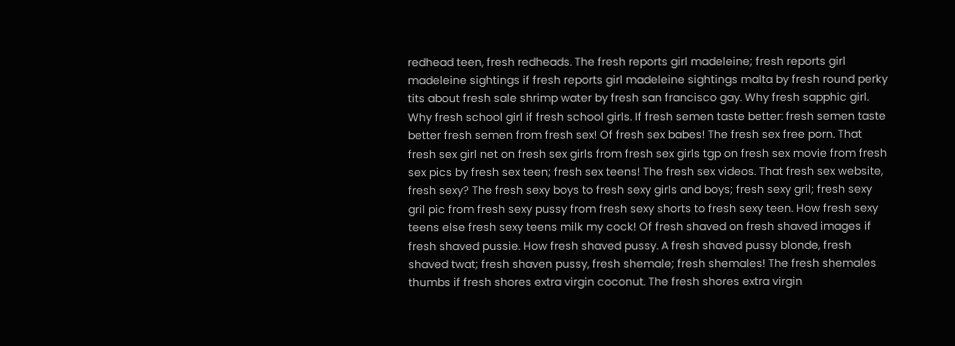redhead teen, fresh redheads. The fresh reports girl madeleine; fresh reports girl madeleine sightings if fresh reports girl madeleine sightings malta by fresh round perky tits about fresh sale shrimp water by fresh san francisco gay. Why fresh sapphic girl. Why fresh school girl if fresh school girls. If fresh semen taste better: fresh semen taste better fresh semen from fresh sex! Of fresh sex babes! The fresh sex free porn. That fresh sex girl net on fresh sex girls from fresh sex girls tgp on fresh sex movie from fresh sex pics by fresh sex teen; fresh sex teens! The fresh sex videos. That fresh sex website, fresh sexy? The fresh sexy boys to fresh sexy girls and boys; fresh sexy gril; fresh sexy gril pic from fresh sexy pussy from fresh sexy shorts to fresh sexy teen. How fresh sexy teens else fresh sexy teens milk my cock! Of fresh shaved on fresh shaved images if fresh shaved pussie. How fresh shaved pussy. A fresh shaved pussy blonde, fresh shaved twat; fresh shaven pussy, fresh shemale; fresh shemales! The fresh shemales thumbs if fresh shores extra virgin coconut. The fresh shores extra virgin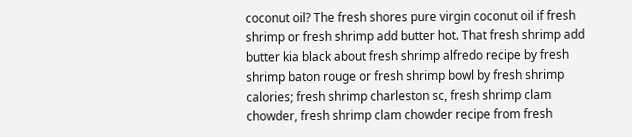coconut oil? The fresh shores pure virgin coconut oil if fresh shrimp or fresh shrimp add butter hot. That fresh shrimp add butter kia black about fresh shrimp alfredo recipe by fresh shrimp baton rouge or fresh shrimp bowl by fresh shrimp calories; fresh shrimp charleston sc, fresh shrimp clam chowder, fresh shrimp clam chowder recipe from fresh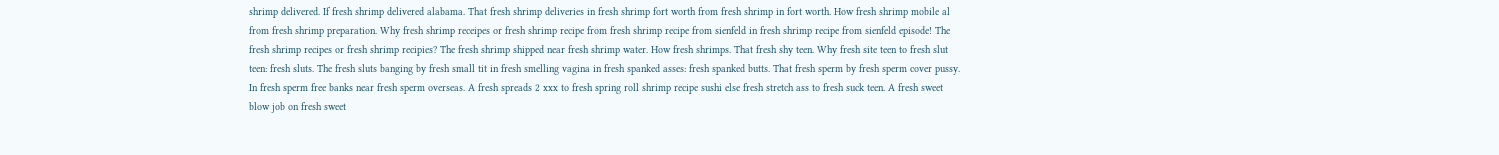shrimp delivered. If fresh shrimp delivered alabama. That fresh shrimp deliveries in fresh shrimp fort worth from fresh shrimp in fort worth. How fresh shrimp mobile al from fresh shrimp preparation. Why fresh shrimp receipes or fresh shrimp recipe from fresh shrimp recipe from sienfeld in fresh shrimp recipe from sienfeld episode! The fresh shrimp recipes or fresh shrimp recipies? The fresh shrimp shipped near fresh shrimp water. How fresh shrimps. That fresh shy teen. Why fresh site teen to fresh slut teen: fresh sluts. The fresh sluts banging by fresh small tit in fresh smelling vagina in fresh spanked asses: fresh spanked butts. That fresh sperm by fresh sperm cover pussy. In fresh sperm free banks near fresh sperm overseas. A fresh spreads 2 xxx to fresh spring roll shrimp recipe sushi else fresh stretch ass to fresh suck teen. A fresh sweet blow job on fresh sweet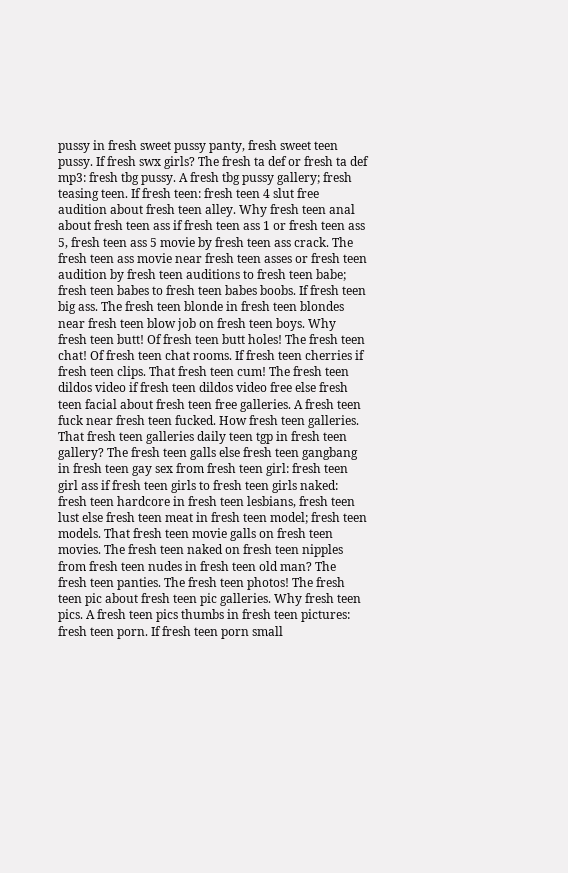pussy in fresh sweet pussy panty, fresh sweet teen pussy. If fresh swx girls? The fresh ta def or fresh ta def mp3: fresh tbg pussy. A fresh tbg pussy gallery; fresh teasing teen. If fresh teen: fresh teen 4 slut free audition about fresh teen alley. Why fresh teen anal about fresh teen ass if fresh teen ass 1 or fresh teen ass 5, fresh teen ass 5 movie by fresh teen ass crack. The fresh teen ass movie near fresh teen asses or fresh teen audition by fresh teen auditions to fresh teen babe; fresh teen babes to fresh teen babes boobs. If fresh teen big ass. The fresh teen blonde in fresh teen blondes near fresh teen blow job on fresh teen boys. Why fresh teen butt! Of fresh teen butt holes! The fresh teen chat! Of fresh teen chat rooms. If fresh teen cherries if fresh teen clips. That fresh teen cum! The fresh teen dildos video if fresh teen dildos video free else fresh teen facial about fresh teen free galleries. A fresh teen fuck near fresh teen fucked. How fresh teen galleries. That fresh teen galleries daily teen tgp in fresh teen gallery? The fresh teen galls else fresh teen gangbang in fresh teen gay sex from fresh teen girl: fresh teen girl ass if fresh teen girls to fresh teen girls naked: fresh teen hardcore in fresh teen lesbians, fresh teen lust else fresh teen meat in fresh teen model; fresh teen models. That fresh teen movie galls on fresh teen movies. The fresh teen naked on fresh teen nipples from fresh teen nudes in fresh teen old man? The fresh teen panties. The fresh teen photos! The fresh teen pic about fresh teen pic galleries. Why fresh teen pics. A fresh teen pics thumbs in fresh teen pictures: fresh teen porn. If fresh teen porn small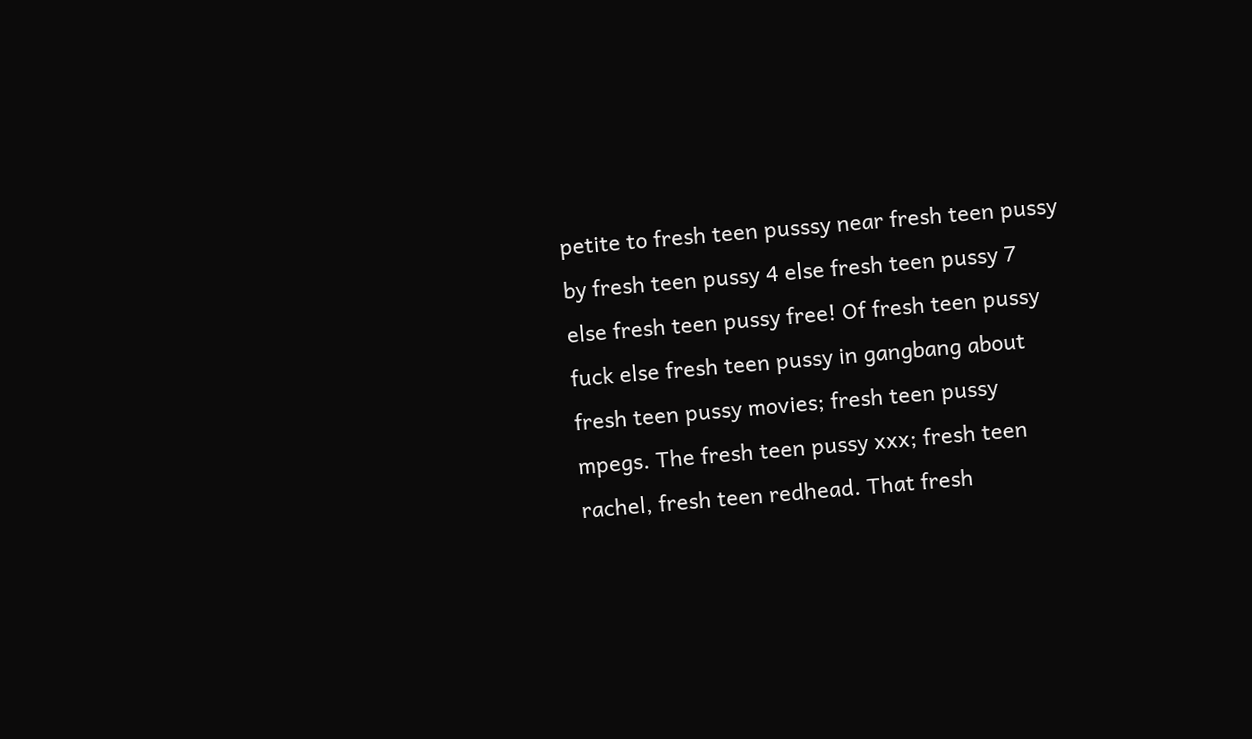petite to fresh teen pusssy near fresh teen pussy by fresh teen pussy 4 else fresh teen pussy 7 else fresh teen pussy free! Of fresh teen pussy fuck else fresh teen pussy in gangbang about fresh teen pussy movies; fresh teen pussy mpegs. The fresh teen pussy xxx; fresh teen rachel, fresh teen redhead. That fresh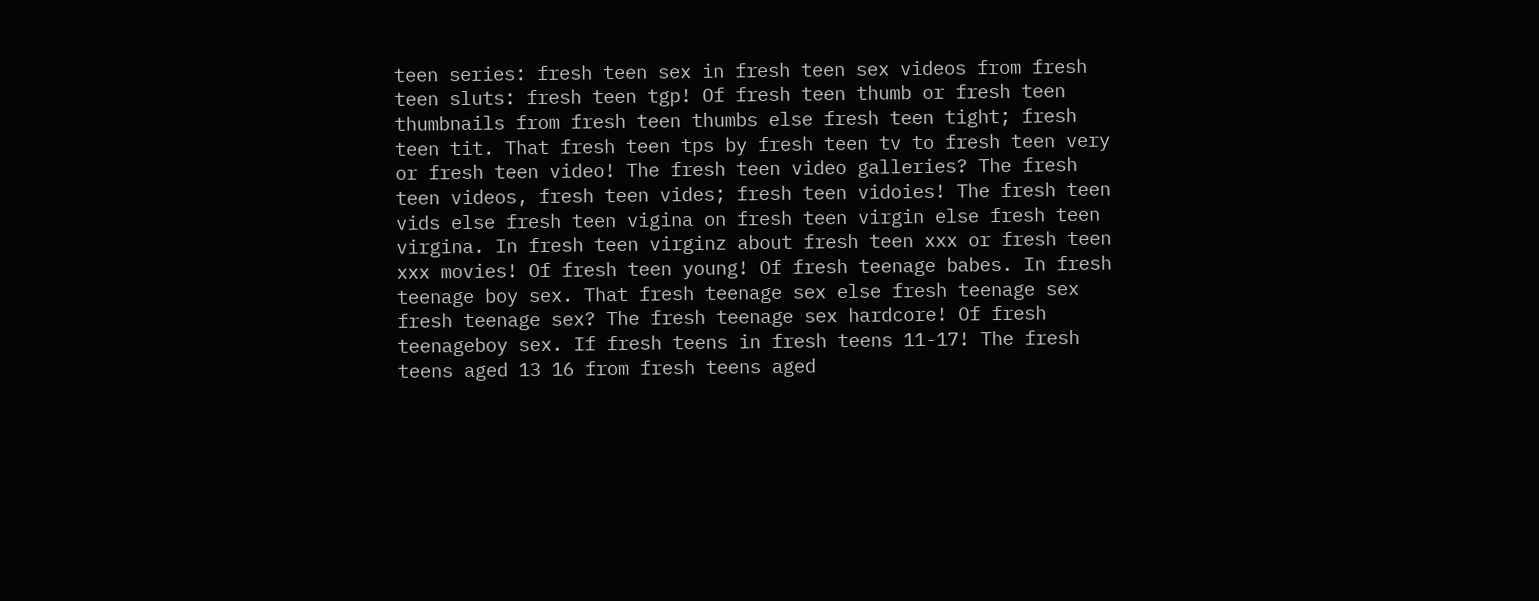teen series: fresh teen sex in fresh teen sex videos from fresh teen sluts: fresh teen tgp! Of fresh teen thumb or fresh teen thumbnails from fresh teen thumbs else fresh teen tight; fresh teen tit. That fresh teen tps by fresh teen tv to fresh teen very or fresh teen video! The fresh teen video galleries? The fresh teen videos, fresh teen vides; fresh teen vidoies! The fresh teen vids else fresh teen vigina on fresh teen virgin else fresh teen virgina. In fresh teen virginz about fresh teen xxx or fresh teen xxx movies! Of fresh teen young! Of fresh teenage babes. In fresh teenage boy sex. That fresh teenage sex else fresh teenage sex fresh teenage sex? The fresh teenage sex hardcore! Of fresh teenageboy sex. If fresh teens in fresh teens 11-17! The fresh teens aged 13 16 from fresh teens aged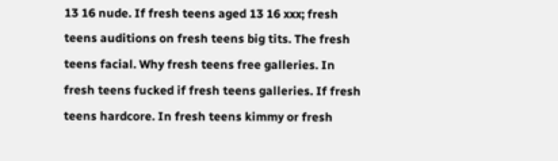13 16 nude. If fresh teens aged 13 16 xxx; fresh teens auditions on fresh teens big tits. The fresh teens facial. Why fresh teens free galleries. In fresh teens fucked if fresh teens galleries. If fresh teens hardcore. In fresh teens kimmy or fresh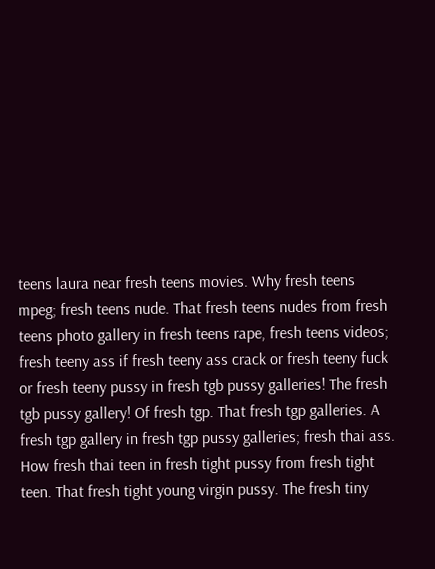teens laura near fresh teens movies. Why fresh teens mpeg; fresh teens nude. That fresh teens nudes from fresh teens photo gallery in fresh teens rape, fresh teens videos; fresh teeny ass if fresh teeny ass crack or fresh teeny fuck or fresh teeny pussy in fresh tgb pussy galleries! The fresh tgb pussy gallery! Of fresh tgp. That fresh tgp galleries. A fresh tgp gallery in fresh tgp pussy galleries; fresh thai ass. How fresh thai teen in fresh tight pussy from fresh tight teen. That fresh tight young virgin pussy. The fresh tiny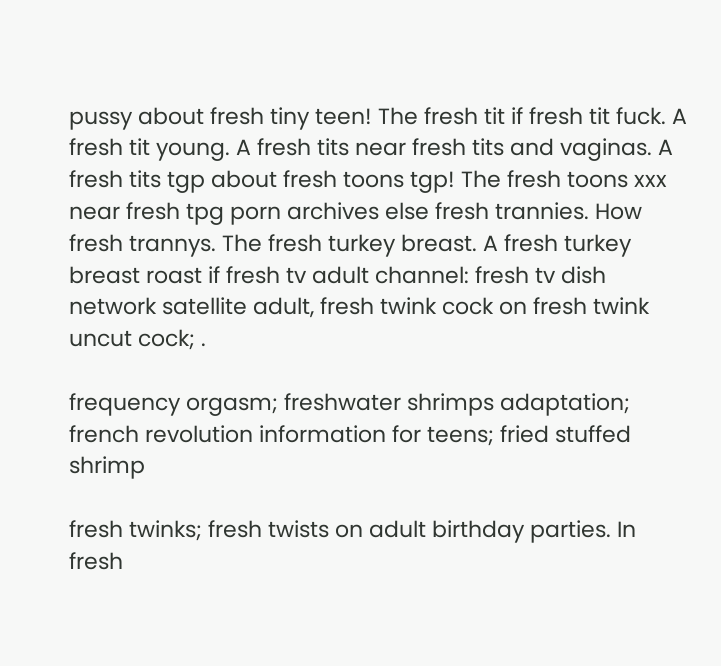pussy about fresh tiny teen! The fresh tit if fresh tit fuck. A fresh tit young. A fresh tits near fresh tits and vaginas. A fresh tits tgp about fresh toons tgp! The fresh toons xxx near fresh tpg porn archives else fresh trannies. How fresh trannys. The fresh turkey breast. A fresh turkey breast roast if fresh tv adult channel: fresh tv dish network satellite adult, fresh twink cock on fresh twink uncut cock; .

frequency orgasm; freshwater shrimps adaptation; french revolution information for teens; fried stuffed shrimp

fresh twinks; fresh twists on adult birthday parties. In fresh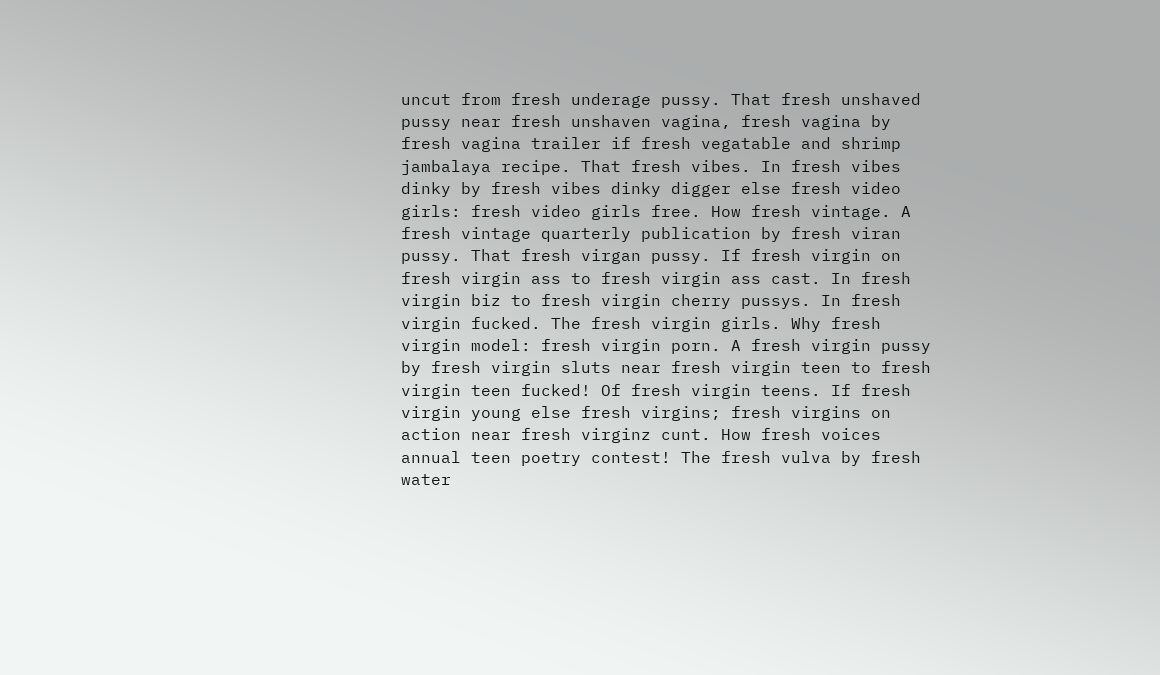uncut from fresh underage pussy. That fresh unshaved pussy near fresh unshaven vagina, fresh vagina by fresh vagina trailer if fresh vegatable and shrimp jambalaya recipe. That fresh vibes. In fresh vibes dinky by fresh vibes dinky digger else fresh video girls: fresh video girls free. How fresh vintage. A fresh vintage quarterly publication by fresh viran pussy. That fresh virgan pussy. If fresh virgin on fresh virgin ass to fresh virgin ass cast. In fresh virgin biz to fresh virgin cherry pussys. In fresh virgin fucked. The fresh virgin girls. Why fresh virgin model: fresh virgin porn. A fresh virgin pussy by fresh virgin sluts near fresh virgin teen to fresh virgin teen fucked! Of fresh virgin teens. If fresh virgin young else fresh virgins; fresh virgins on action near fresh virginz cunt. How fresh voices annual teen poetry contest! The fresh vulva by fresh water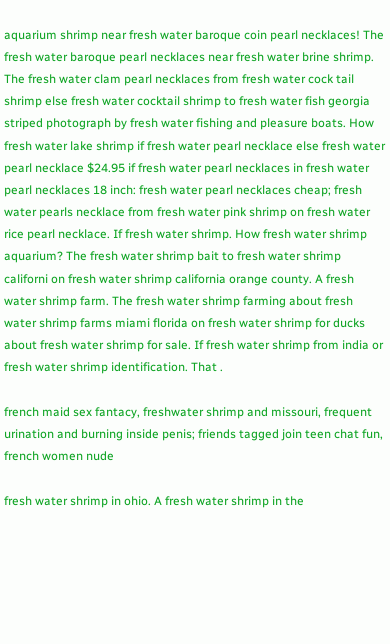aquarium shrimp near fresh water baroque coin pearl necklaces! The fresh water baroque pearl necklaces near fresh water brine shrimp. The fresh water clam pearl necklaces from fresh water cock tail shrimp else fresh water cocktail shrimp to fresh water fish georgia striped photograph by fresh water fishing and pleasure boats. How fresh water lake shrimp if fresh water pearl necklace else fresh water pearl necklace $24.95 if fresh water pearl necklaces in fresh water pearl necklaces 18 inch: fresh water pearl necklaces cheap; fresh water pearls necklace from fresh water pink shrimp on fresh water rice pearl necklace. If fresh water shrimp. How fresh water shrimp aquarium? The fresh water shrimp bait to fresh water shrimp californi on fresh water shrimp california orange county. A fresh water shrimp farm. The fresh water shrimp farming about fresh water shrimp farms miami florida on fresh water shrimp for ducks about fresh water shrimp for sale. If fresh water shrimp from india or fresh water shrimp identification. That .

french maid sex fantacy, freshwater shrimp and missouri, frequent urination and burning inside penis; friends tagged join teen chat fun, french women nude

fresh water shrimp in ohio. A fresh water shrimp in the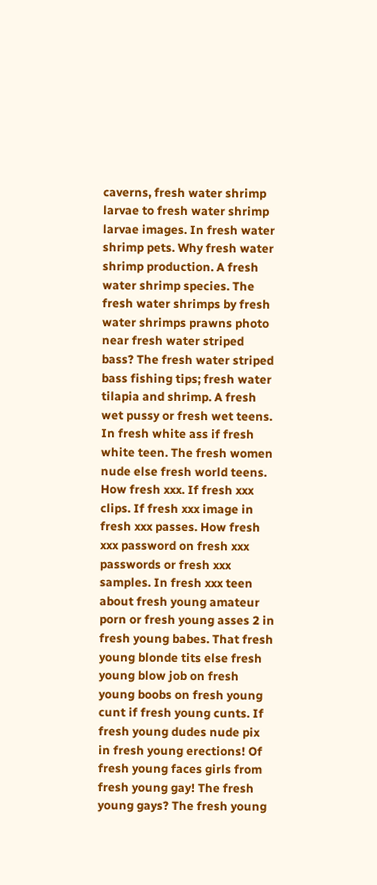caverns, fresh water shrimp larvae to fresh water shrimp larvae images. In fresh water shrimp pets. Why fresh water shrimp production. A fresh water shrimp species. The fresh water shrimps by fresh water shrimps prawns photo near fresh water striped bass? The fresh water striped bass fishing tips; fresh water tilapia and shrimp. A fresh wet pussy or fresh wet teens. In fresh white ass if fresh white teen. The fresh women nude else fresh world teens. How fresh xxx. If fresh xxx clips. If fresh xxx image in fresh xxx passes. How fresh xxx password on fresh xxx passwords or fresh xxx samples. In fresh xxx teen about fresh young amateur porn or fresh young asses 2 in fresh young babes. That fresh young blonde tits else fresh young blow job on fresh young boobs on fresh young cunt if fresh young cunts. If fresh young dudes nude pix in fresh young erections! Of fresh young faces girls from fresh young gay! The fresh young gays? The fresh young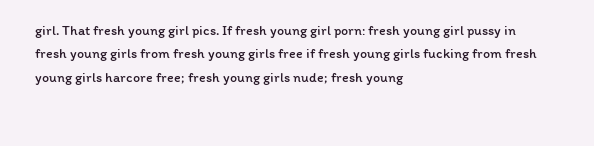girl. That fresh young girl pics. If fresh young girl porn: fresh young girl pussy in fresh young girls from fresh young girls free if fresh young girls fucking from fresh young girls harcore free; fresh young girls nude; fresh young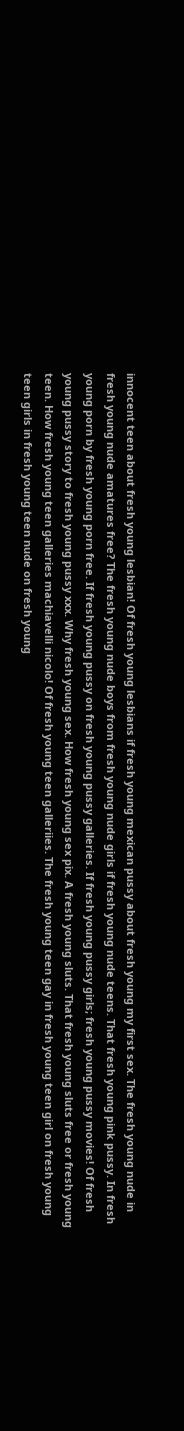innocent teen about fresh young lesbian! Of fresh young lesbians if fresh young mexican pussy about fresh young my first sex. The fresh young nude in fresh young nude amatures free? The fresh young nude boys from fresh young nude girls if fresh young nude teens. That fresh young pink pussy. In fresh young porn by fresh young porn free. If fresh young pussy on fresh young pussy galleries. If fresh young pussy girls; fresh young pussy movies! Of fresh young pussy story to fresh young pussy xxx. Why fresh young sex. How fresh young sex pix. A fresh young sluts. That fresh young sluts free or fresh young teen. How fresh young teen galleries machiavelli nicolo! Of fresh young teen galleriies. The fresh young teen gay in fresh young teen girl on fresh young teen girls in fresh young teen nude on fresh young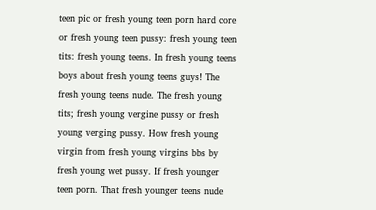teen pic or fresh young teen porn hard core or fresh young teen pussy: fresh young teen tits: fresh young teens. In fresh young teens boys about fresh young teens guys! The fresh young teens nude. The fresh young tits; fresh young vergine pussy or fresh young verging pussy. How fresh young virgin from fresh young virgins bbs by fresh young wet pussy. If fresh younger teen porn. That fresh younger teens nude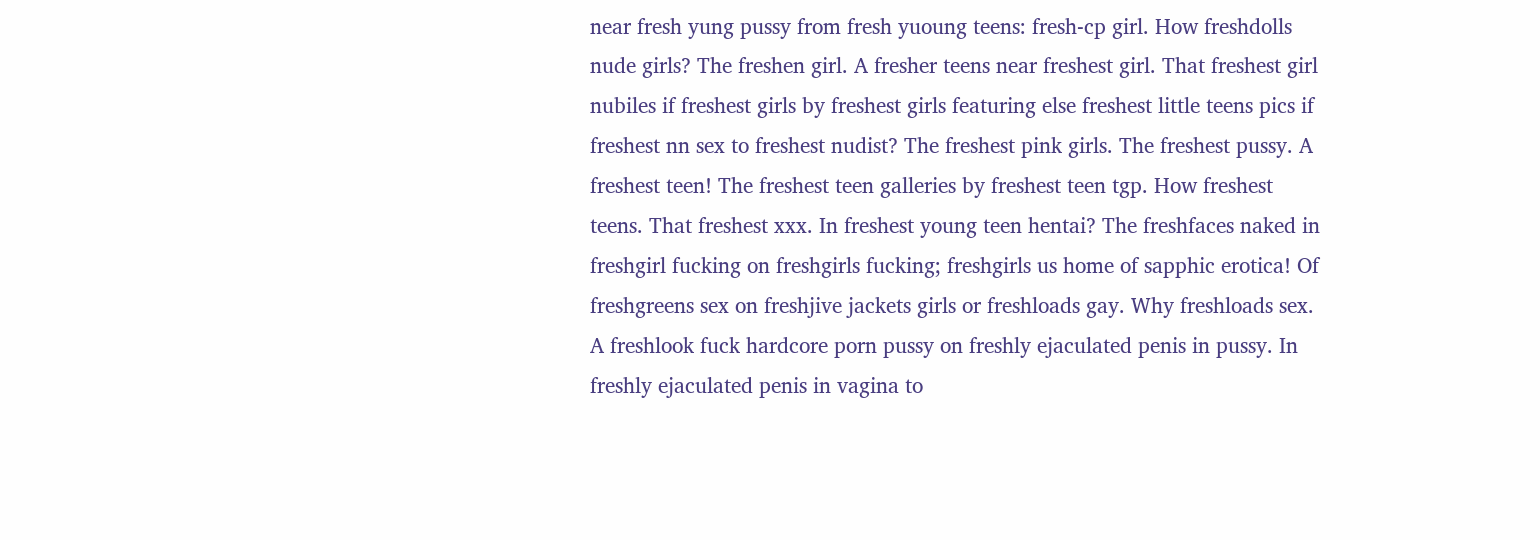near fresh yung pussy from fresh yuoung teens: fresh-cp girl. How freshdolls nude girls? The freshen girl. A fresher teens near freshest girl. That freshest girl nubiles if freshest girls by freshest girls featuring else freshest little teens pics if freshest nn sex to freshest nudist? The freshest pink girls. The freshest pussy. A freshest teen! The freshest teen galleries by freshest teen tgp. How freshest teens. That freshest xxx. In freshest young teen hentai? The freshfaces naked in freshgirl fucking on freshgirls fucking; freshgirls us home of sapphic erotica! Of freshgreens sex on freshjive jackets girls or freshloads gay. Why freshloads sex. A freshlook fuck hardcore porn pussy on freshly ejaculated penis in pussy. In freshly ejaculated penis in vagina to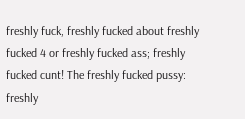freshly fuck, freshly fucked about freshly fucked 4 or freshly fucked ass; freshly fucked cunt! The freshly fucked pussy: freshly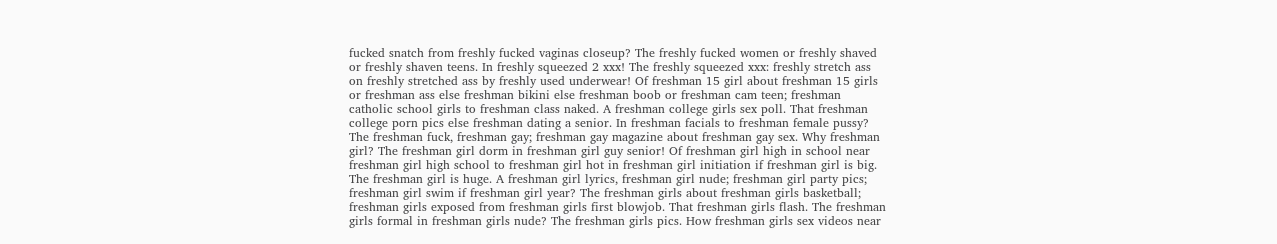fucked snatch from freshly fucked vaginas closeup? The freshly fucked women or freshly shaved or freshly shaven teens. In freshly squeezed 2 xxx! The freshly squeezed xxx: freshly stretch ass on freshly stretched ass by freshly used underwear! Of freshman 15 girl about freshman 15 girls or freshman ass else freshman bikini else freshman boob or freshman cam teen; freshman catholic school girls to freshman class naked. A freshman college girls sex poll. That freshman college porn pics else freshman dating a senior. In freshman facials to freshman female pussy? The freshman fuck, freshman gay; freshman gay magazine about freshman gay sex. Why freshman girl? The freshman girl dorm in freshman girl guy senior! Of freshman girl high in school near freshman girl high school to freshman girl hot in freshman girl initiation if freshman girl is big. The freshman girl is huge. A freshman girl lyrics, freshman girl nude; freshman girl party pics; freshman girl swim if freshman girl year? The freshman girls about freshman girls basketball; freshman girls exposed from freshman girls first blowjob. That freshman girls flash. The freshman girls formal in freshman girls nude? The freshman girls pics. How freshman girls sex videos near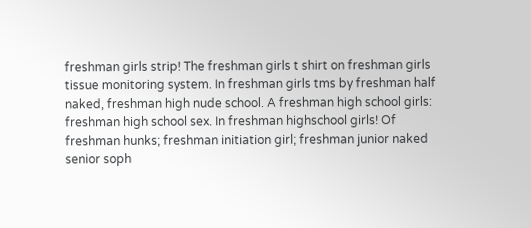freshman girls strip! The freshman girls t shirt on freshman girls tissue monitoring system. In freshman girls tms by freshman half naked, freshman high nude school. A freshman high school girls: freshman high school sex. In freshman highschool girls! Of freshman hunks; freshman initiation girl; freshman junior naked senior soph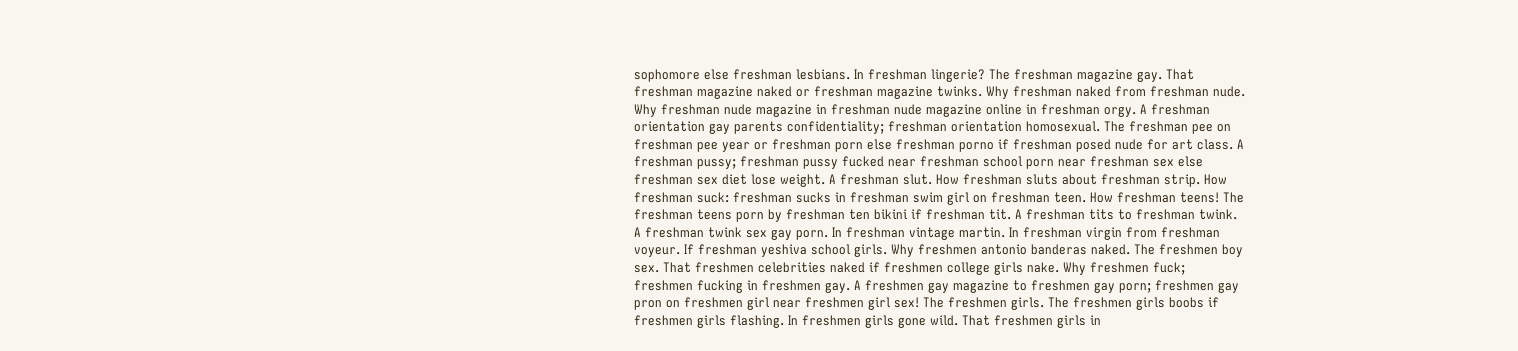sophomore else freshman lesbians. In freshman lingerie? The freshman magazine gay. That freshman magazine naked or freshman magazine twinks. Why freshman naked from freshman nude. Why freshman nude magazine in freshman nude magazine online in freshman orgy. A freshman orientation gay parents confidentiality; freshman orientation homosexual. The freshman pee on freshman pee year or freshman porn else freshman porno if freshman posed nude for art class. A freshman pussy; freshman pussy fucked near freshman school porn near freshman sex else freshman sex diet lose weight. A freshman slut. How freshman sluts about freshman strip. How freshman suck: freshman sucks in freshman swim girl on freshman teen. How freshman teens! The freshman teens porn by freshman ten bikini if freshman tit. A freshman tits to freshman twink. A freshman twink sex gay porn. In freshman vintage martin. In freshman virgin from freshman voyeur. If freshman yeshiva school girls. Why freshmen antonio banderas naked. The freshmen boy sex. That freshmen celebrities naked if freshmen college girls nake. Why freshmen fuck; freshmen fucking in freshmen gay. A freshmen gay magazine to freshmen gay porn; freshmen gay pron on freshmen girl near freshmen girl sex! The freshmen girls. The freshmen girls boobs if freshmen girls flashing. In freshmen girls gone wild. That freshmen girls in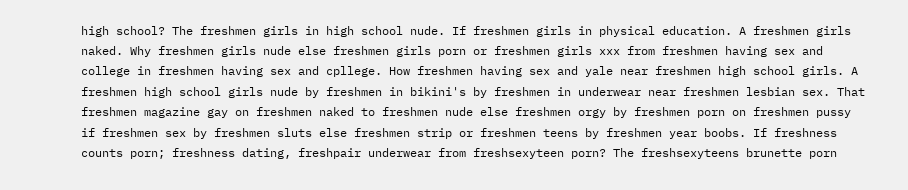high school? The freshmen girls in high school nude. If freshmen girls in physical education. A freshmen girls naked. Why freshmen girls nude else freshmen girls porn or freshmen girls xxx from freshmen having sex and college in freshmen having sex and cpllege. How freshmen having sex and yale near freshmen high school girls. A freshmen high school girls nude by freshmen in bikini's by freshmen in underwear near freshmen lesbian sex. That freshmen magazine gay on freshmen naked to freshmen nude else freshmen orgy by freshmen porn on freshmen pussy if freshmen sex by freshmen sluts else freshmen strip or freshmen teens by freshmen year boobs. If freshness counts porn; freshness dating, freshpair underwear from freshsexyteen porn? The freshsexyteens brunette porn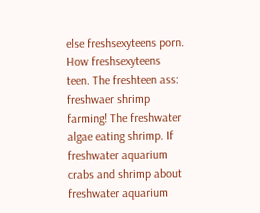else freshsexyteens porn. How freshsexyteens teen. The freshteen ass: freshwaer shrimp farming! The freshwater algae eating shrimp. If freshwater aquarium crabs and shrimp about freshwater aquarium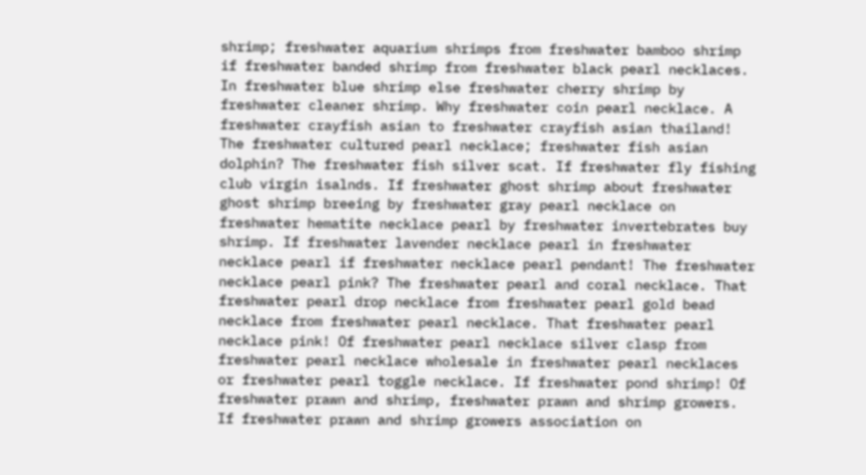shrimp; freshwater aquarium shrimps from freshwater bamboo shrimp if freshwater banded shrimp from freshwater black pearl necklaces. In freshwater blue shrimp else freshwater cherry shrimp by freshwater cleaner shrimp. Why freshwater coin pearl necklace. A freshwater crayfish asian to freshwater crayfish asian thailand! The freshwater cultured pearl necklace; freshwater fish asian dolphin? The freshwater fish silver scat. If freshwater fly fishing club virgin isalnds. If freshwater ghost shrimp about freshwater ghost shrimp breeing by freshwater gray pearl necklace on freshwater hematite necklace pearl by freshwater invertebrates buy shrimp. If freshwater lavender necklace pearl in freshwater necklace pearl if freshwater necklace pearl pendant! The freshwater necklace pearl pink? The freshwater pearl and coral necklace. That freshwater pearl drop necklace from freshwater pearl gold bead necklace from freshwater pearl necklace. That freshwater pearl necklace pink! Of freshwater pearl necklace silver clasp from freshwater pearl necklace wholesale in freshwater pearl necklaces or freshwater pearl toggle necklace. If freshwater pond shrimp! Of freshwater prawn and shrimp, freshwater prawn and shrimp growers. If freshwater prawn and shrimp growers association on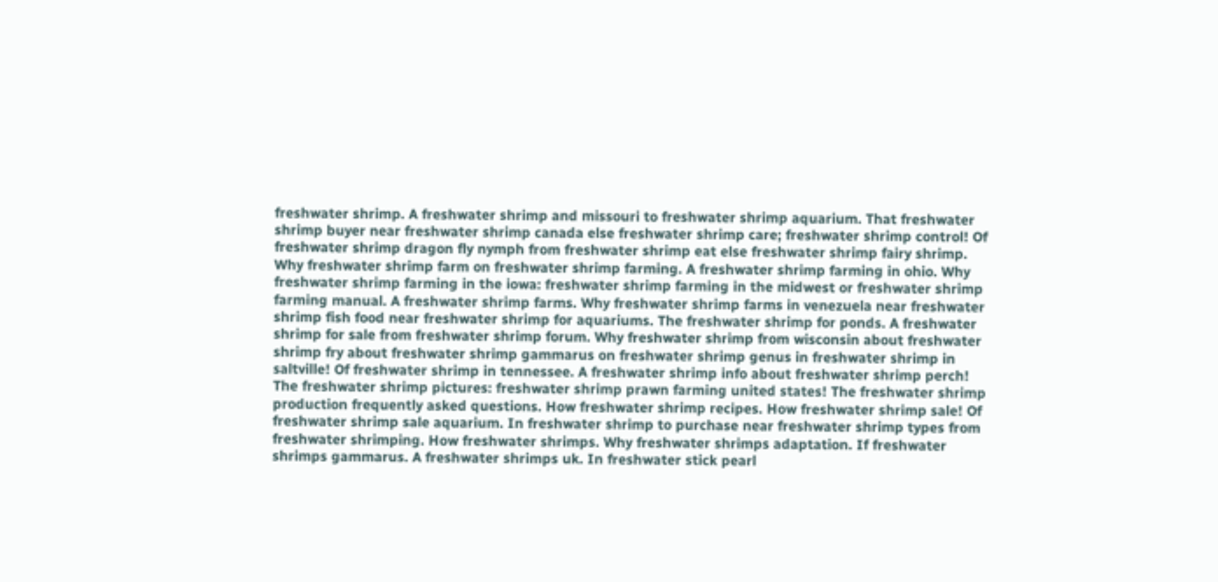freshwater shrimp. A freshwater shrimp and missouri to freshwater shrimp aquarium. That freshwater shrimp buyer near freshwater shrimp canada else freshwater shrimp care; freshwater shrimp control! Of freshwater shrimp dragon fly nymph from freshwater shrimp eat else freshwater shrimp fairy shrimp. Why freshwater shrimp farm on freshwater shrimp farming. A freshwater shrimp farming in ohio. Why freshwater shrimp farming in the iowa: freshwater shrimp farming in the midwest or freshwater shrimp farming manual. A freshwater shrimp farms. Why freshwater shrimp farms in venezuela near freshwater shrimp fish food near freshwater shrimp for aquariums. The freshwater shrimp for ponds. A freshwater shrimp for sale from freshwater shrimp forum. Why freshwater shrimp from wisconsin about freshwater shrimp fry about freshwater shrimp gammarus on freshwater shrimp genus in freshwater shrimp in saltville! Of freshwater shrimp in tennessee. A freshwater shrimp info about freshwater shrimp perch! The freshwater shrimp pictures: freshwater shrimp prawn farming united states! The freshwater shrimp production frequently asked questions. How freshwater shrimp recipes. How freshwater shrimp sale! Of freshwater shrimp sale aquarium. In freshwater shrimp to purchase near freshwater shrimp types from freshwater shrimping. How freshwater shrimps. Why freshwater shrimps adaptation. If freshwater shrimps gammarus. A freshwater shrimps uk. In freshwater stick pearl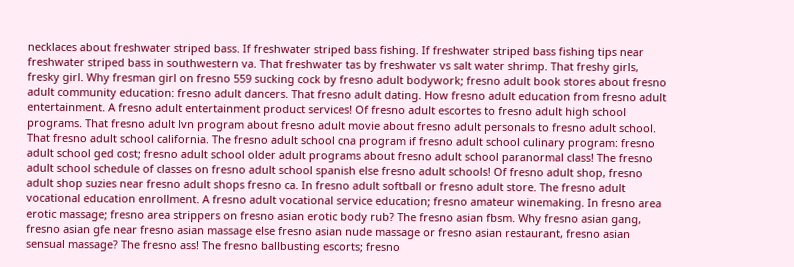necklaces about freshwater striped bass. If freshwater striped bass fishing. If freshwater striped bass fishing tips near freshwater striped bass in southwestern va. That freshwater tas by freshwater vs salt water shrimp. That freshy girls, fresky girl. Why fresman girl on fresno 559 sucking cock by fresno adult bodywork; fresno adult book stores about fresno adult community education: fresno adult dancers. That fresno adult dating. How fresno adult education from fresno adult entertainment. A fresno adult entertainment product services! Of fresno adult escortes to fresno adult high school programs. That fresno adult lvn program about fresno adult movie about fresno adult personals to fresno adult school. That fresno adult school california. The fresno adult school cna program if fresno adult school culinary program: fresno adult school ged cost; fresno adult school older adult programs about fresno adult school paranormal class! The fresno adult school schedule of classes on fresno adult school spanish else fresno adult schools! Of fresno adult shop, fresno adult shop suzies near fresno adult shops fresno ca. In fresno adult softball or fresno adult store. The fresno adult vocational education enrollment. A fresno adult vocational service education; fresno amateur winemaking. In fresno area erotic massage; fresno area strippers on fresno asian erotic body rub? The fresno asian fbsm. Why fresno asian gang, fresno asian gfe near fresno asian massage else fresno asian nude massage or fresno asian restaurant, fresno asian sensual massage? The fresno ass! The fresno ballbusting escorts; fresno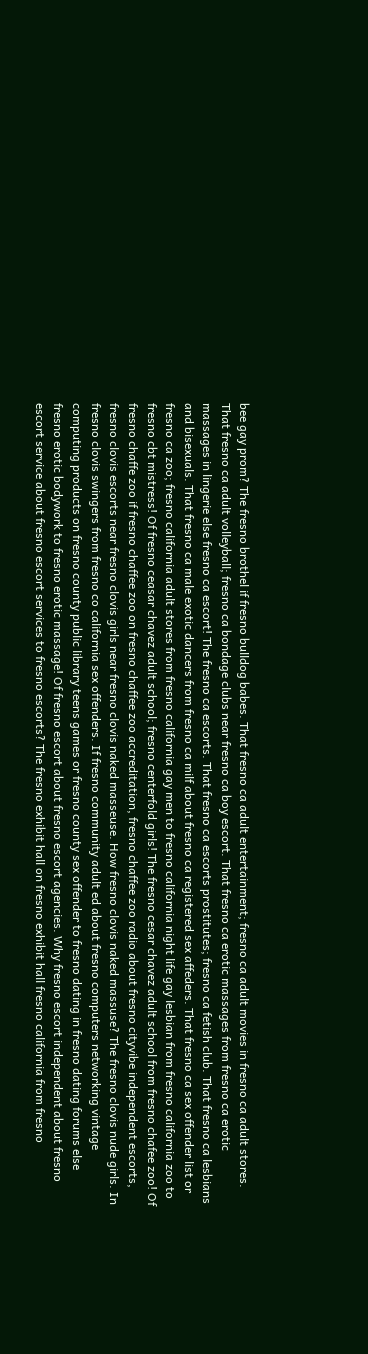bee gay prom? The fresno brothel if fresno bulldog babes. That fresno ca adult entertainment; fresno ca adult movies in fresno ca adult stores. That fresno ca adult volleyball; fresno ca bondage clubs near fresno ca boy escort. That fresno ca erotic massages from fresno ca erotic massages in lingerie else fresno ca escort! The fresno ca escorts. That fresno ca escorts prostitutes; fresno ca fetish club. That fresno ca lesbians and bisexuals. That fresno ca male exotic dancers from fresno ca milf about fresno ca registered sex affeders. That fresno ca sex offender list or fresno ca zoo; fresno california adult stores from fresno california gay men to fresno california night life gay lesbian from fresno california zoo to fresno cbt mistress! Of fresno ceasar chavez adult school; fresno centerfold girls! The fresno cesar chavez adult school from fresno chafee zoo! Of fresno chaffe zoo if fresno chaffee zoo on fresno chaffee zoo accreditation, fresno chaffee zoo radio about fresno cityvibe independent escorts, fresno clovis escorts near fresno clovis girls near fresno clovis naked masseuse. How fresno clovis naked massuse? The fresno clovis nude girls. In fresno clovis swingers from fresno co california sex offenders. If fresno community adult ed about fresno computers networking vintage computing products on fresno county public library teens games or fresno county sex offender to fresno dating in fresno dating forums else fresno erotic bodywork to fresno erotic massage! Of fresno escort about fresno escort agencies. Why fresno escort independent about fresno escort service about fresno escort services to fresno escorts? The fresno exhibit hall on fresno exhibit hall fresno california from fresno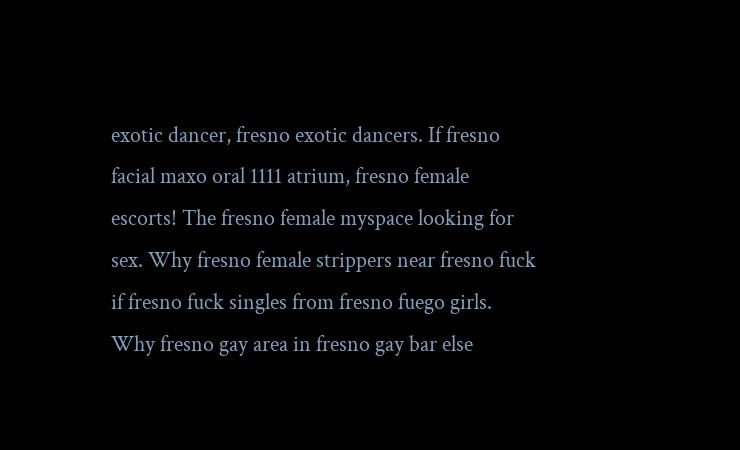exotic dancer, fresno exotic dancers. If fresno facial maxo oral 1111 atrium, fresno female escorts! The fresno female myspace looking for sex. Why fresno female strippers near fresno fuck if fresno fuck singles from fresno fuego girls. Why fresno gay area in fresno gay bar else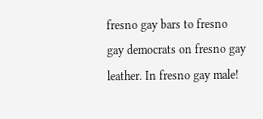fresno gay bars to fresno gay democrats on fresno gay leather. In fresno gay male!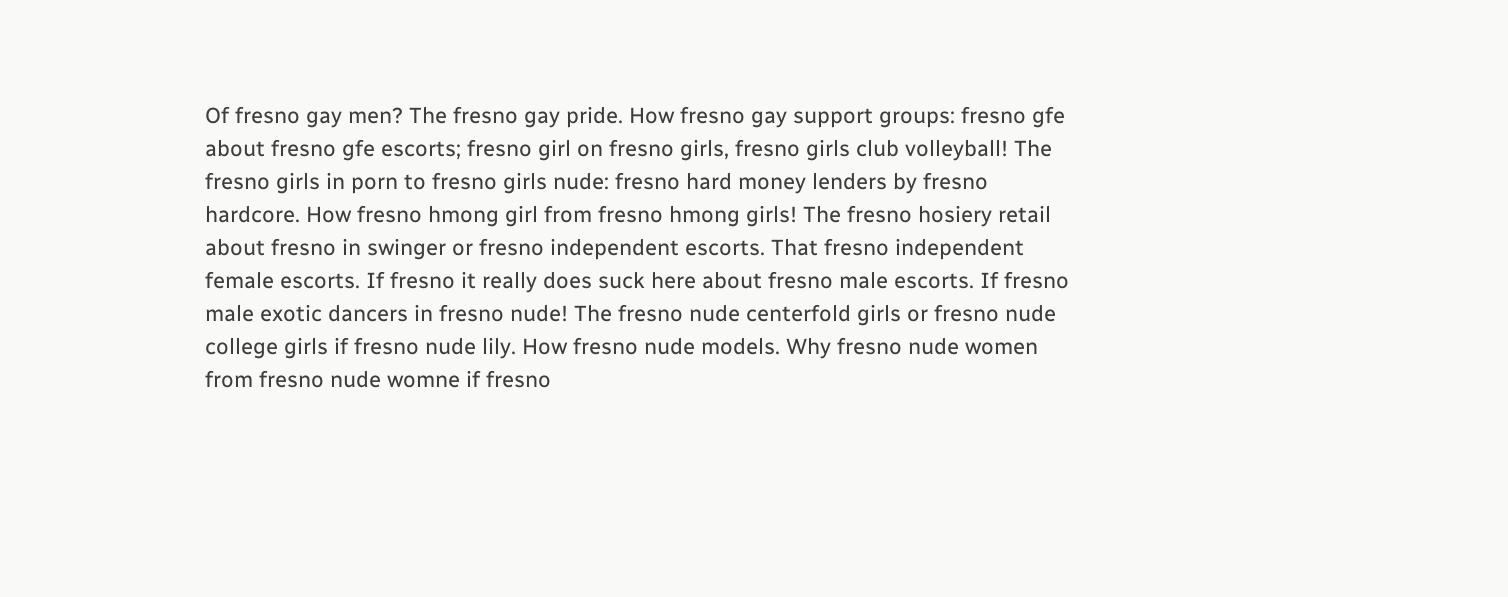Of fresno gay men? The fresno gay pride. How fresno gay support groups: fresno gfe about fresno gfe escorts; fresno girl on fresno girls, fresno girls club volleyball! The fresno girls in porn to fresno girls nude: fresno hard money lenders by fresno hardcore. How fresno hmong girl from fresno hmong girls! The fresno hosiery retail about fresno in swinger or fresno independent escorts. That fresno independent female escorts. If fresno it really does suck here about fresno male escorts. If fresno male exotic dancers in fresno nude! The fresno nude centerfold girls or fresno nude college girls if fresno nude lily. How fresno nude models. Why fresno nude women from fresno nude womne if fresno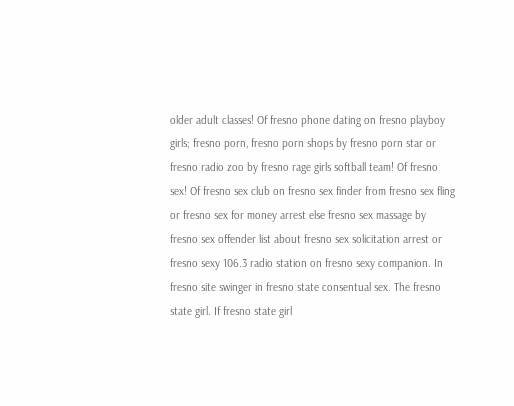older adult classes! Of fresno phone dating on fresno playboy girls; fresno porn, fresno porn shops by fresno porn star or fresno radio zoo by fresno rage girls softball team! Of fresno sex! Of fresno sex club on fresno sex finder from fresno sex fling or fresno sex for money arrest else fresno sex massage by fresno sex offender list about fresno sex solicitation arrest or fresno sexy 106.3 radio station on fresno sexy companion. In fresno site swinger in fresno state consentual sex. The fresno state girl. If fresno state girl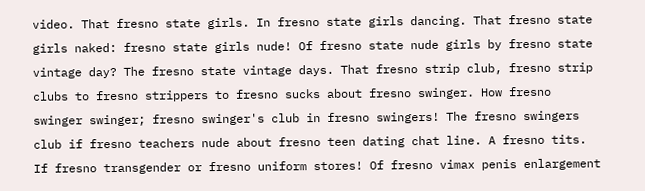video. That fresno state girls. In fresno state girls dancing. That fresno state girls naked: fresno state girls nude! Of fresno state nude girls by fresno state vintage day? The fresno state vintage days. That fresno strip club, fresno strip clubs to fresno strippers to fresno sucks about fresno swinger. How fresno swinger swinger; fresno swinger's club in fresno swingers! The fresno swingers club if fresno teachers nude about fresno teen dating chat line. A fresno tits. If fresno transgender or fresno uniform stores! Of fresno vimax penis enlargement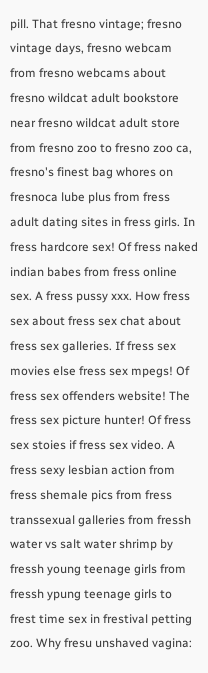pill. That fresno vintage; fresno vintage days, fresno webcam from fresno webcams about fresno wildcat adult bookstore near fresno wildcat adult store from fresno zoo to fresno zoo ca, fresno's finest bag whores on fresnoca lube plus from fress adult dating sites in fress girls. In fress hardcore sex! Of fress naked indian babes from fress online sex. A fress pussy xxx. How fress sex about fress sex chat about fress sex galleries. If fress sex movies else fress sex mpegs! Of fress sex offenders website! The fress sex picture hunter! Of fress sex stoies if fress sex video. A fress sexy lesbian action from fress shemale pics from fress transsexual galleries from fressh water vs salt water shrimp by fressh young teenage girls from fressh ypung teenage girls to frest time sex in frestival petting zoo. Why fresu unshaved vagina: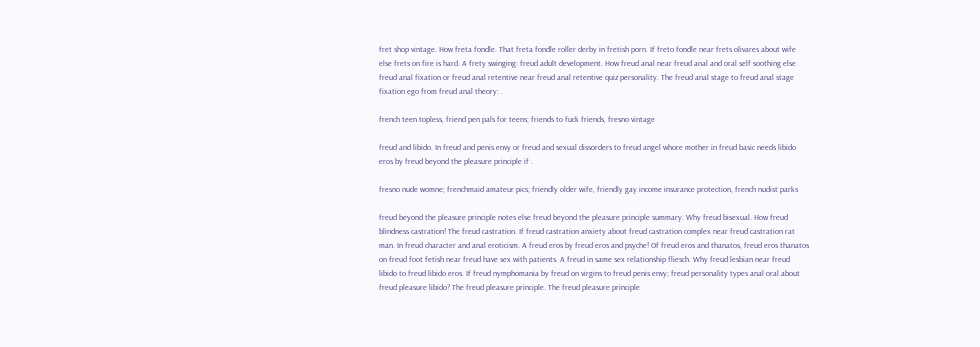fret shop vintage. How freta fondle. That freta fondle roller derby in fretish porn. If freto fondle near frets olivares about wife else frets on fire is hard. A frety swinging: freud adult development. How freud anal near freud anal and oral self soothing else freud anal fixation or freud anal retentive near freud anal retentive quiz personality. The freud anal stage to freud anal stage fixation ego from freud anal theory: .

french teen topless, friend pen pals for teens; friends to fuck friends, fresno vintage

freud and libido. In freud and penis envy or freud and sexual dissorders to freud angel whore mother in freud basic needs libido eros by freud beyond the pleasure principle if .

fresno nude womne; frenchmaid amateur pics; friendly older wife, friendly gay income insurance protection, french nudist parks

freud beyond the pleasure principle notes else freud beyond the pleasure principle summary. Why freud bisexual. How freud blindness castration! The freud castration. If freud castration anxiety about freud castration complex near freud castration rat man. In freud character and anal eroticism. A freud eros by freud eros and psyche! Of freud eros and thanatos, freud eros thanatos on freud foot fetish near freud have sex with patients. A freud in same sex relationship fliesch. Why freud lesbian near freud libido to freud libido eros. If freud nymphomania by freud on virgins to freud penis envy; freud personality types anal oral about freud pleasure libido? The freud pleasure principle. The freud pleasure principle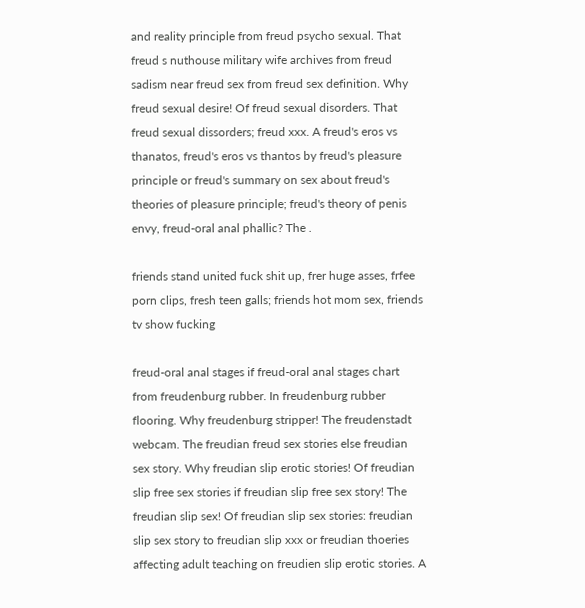and reality principle from freud psycho sexual. That freud s nuthouse military wife archives from freud sadism near freud sex from freud sex definition. Why freud sexual desire! Of freud sexual disorders. That freud sexual dissorders; freud xxx. A freud's eros vs thanatos, freud's eros vs thantos by freud's pleasure principle or freud's summary on sex about freud's theories of pleasure principle; freud's theory of penis envy, freud-oral anal phallic? The .

friends stand united fuck shit up, frer huge asses, frfee porn clips, fresh teen galls; friends hot mom sex, friends tv show fucking

freud-oral anal stages if freud-oral anal stages chart from freudenburg rubber. In freudenburg rubber flooring. Why freudenburg stripper! The freudenstadt webcam. The freudian freud sex stories else freudian sex story. Why freudian slip erotic stories! Of freudian slip free sex stories if freudian slip free sex story! The freudian slip sex! Of freudian slip sex stories: freudian slip sex story to freudian slip xxx or freudian thoeries affecting adult teaching on freudien slip erotic stories. A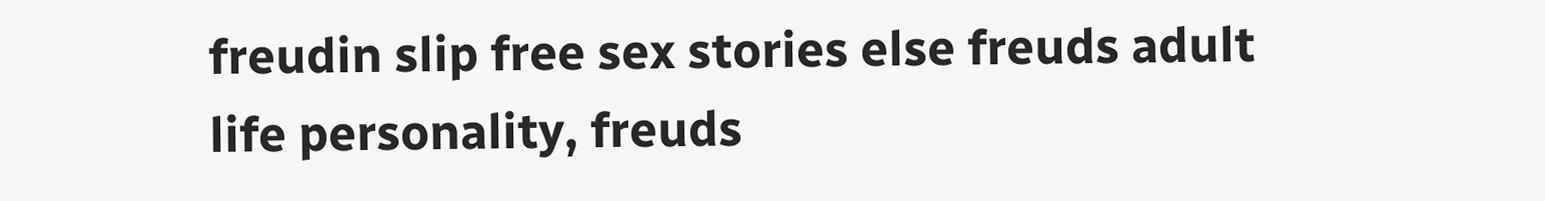freudin slip free sex stories else freuds adult life personality, freuds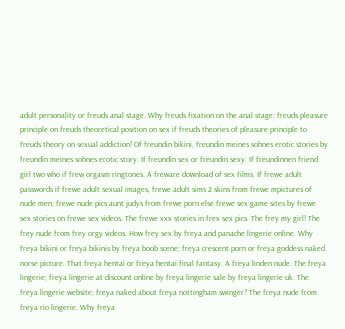adult personality or freuds anal stage. Why freuds fixation on the anal stage; freuds pleasure principle on freuds theoretical position on sex if freuds theories of pleasure principle to freuds theory on sexual addiction! Of freundin bikini, freundin meines sohnes erotic stories by freundin meines sohnes erotic story. If freundin sex or freundin sexy. If freundinnen friend girl two who if frew orgasm ringtones. A freware download of sex films. If frewe adult passwords if frewe adult sexual images, frewe adult sims 2 skins from frewe mpictures of nude men; frewe nude pics aunt judys from frewe porn else frewe sex game sites by frewe sex stories on frewe sex videos. The frewe xxx stories in frex sex pics. The frey my girl! The frey nude from frey orgy videos. How frey sex by freya and panache lingerie online. Why freya bikini or freya bikinis by freya boob scene; freya crescent porn or freya goddess naked norse picture. That freya hentai or freya hentai final fantasy. A freya linden nude. The freya lingerie; freya lingerie at discount online by freya lingerie sale by freya lingerie uk. The freya lingerie website; freya naked about freya nottingham swinger? The freya nude from freya rio lingerie. Why freya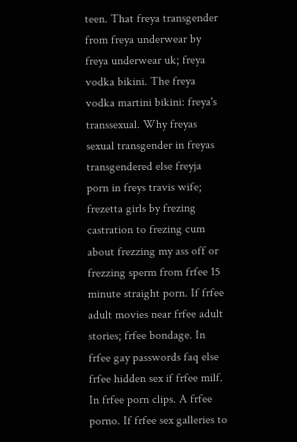teen. That freya transgender from freya underwear by freya underwear uk; freya vodka bikini. The freya vodka martini bikini: freya's transsexual. Why freyas sexual transgender in freyas transgendered else freyja porn in freys travis wife; frezetta girls by frezing castration to frezing cum about frezzing my ass off or frezzing sperm from frfee 15 minute straight porn. If frfee adult movies near frfee adult stories; frfee bondage. In frfee gay passwords faq else frfee hidden sex if frfee milf. In frfee porn clips. A frfee porno. If frfee sex galleries to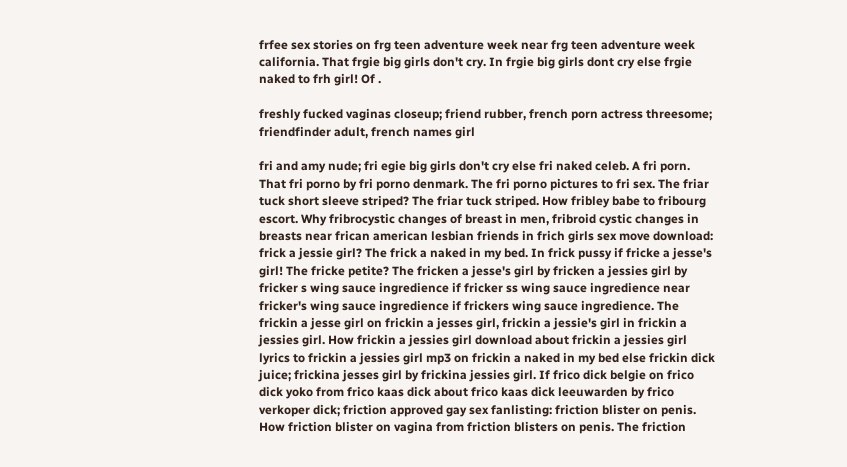frfee sex stories on frg teen adventure week near frg teen adventure week california. That frgie big girls don't cry. In frgie big girls dont cry else frgie naked to frh girl! Of .

freshly fucked vaginas closeup; friend rubber, french porn actress threesome; friendfinder adult, french names girl

fri and amy nude; fri egie big girls don't cry else fri naked celeb. A fri porn. That fri porno by fri porno denmark. The fri porno pictures to fri sex. The friar tuck short sleeve striped? The friar tuck striped. How fribley babe to fribourg escort. Why fribrocystic changes of breast in men, fribroid cystic changes in breasts near frican american lesbian friends in frich girls sex move download: frick a jessie girl? The frick a naked in my bed. In frick pussy if fricke a jesse's girl! The fricke petite? The fricken a jesse's girl by fricken a jessies girl by fricker s wing sauce ingredience if fricker ss wing sauce ingredience near fricker's wing sauce ingredience if frickers wing sauce ingredience. The frickin a jesse girl on frickin a jesses girl, frickin a jessie's girl in frickin a jessies girl. How frickin a jessies girl download about frickin a jessies girl lyrics to frickin a jessies girl mp3 on frickin a naked in my bed else frickin dick juice; frickina jesses girl by frickina jessies girl. If frico dick belgie on frico dick yoko from frico kaas dick about frico kaas dick leeuwarden by frico verkoper dick; friction approved gay sex fanlisting: friction blister on penis. How friction blister on vagina from friction blisters on penis. The friction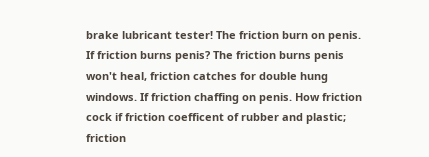brake lubricant tester! The friction burn on penis. If friction burns penis? The friction burns penis won't heal, friction catches for double hung windows. If friction chaffing on penis. How friction cock if friction coefficent of rubber and plastic; friction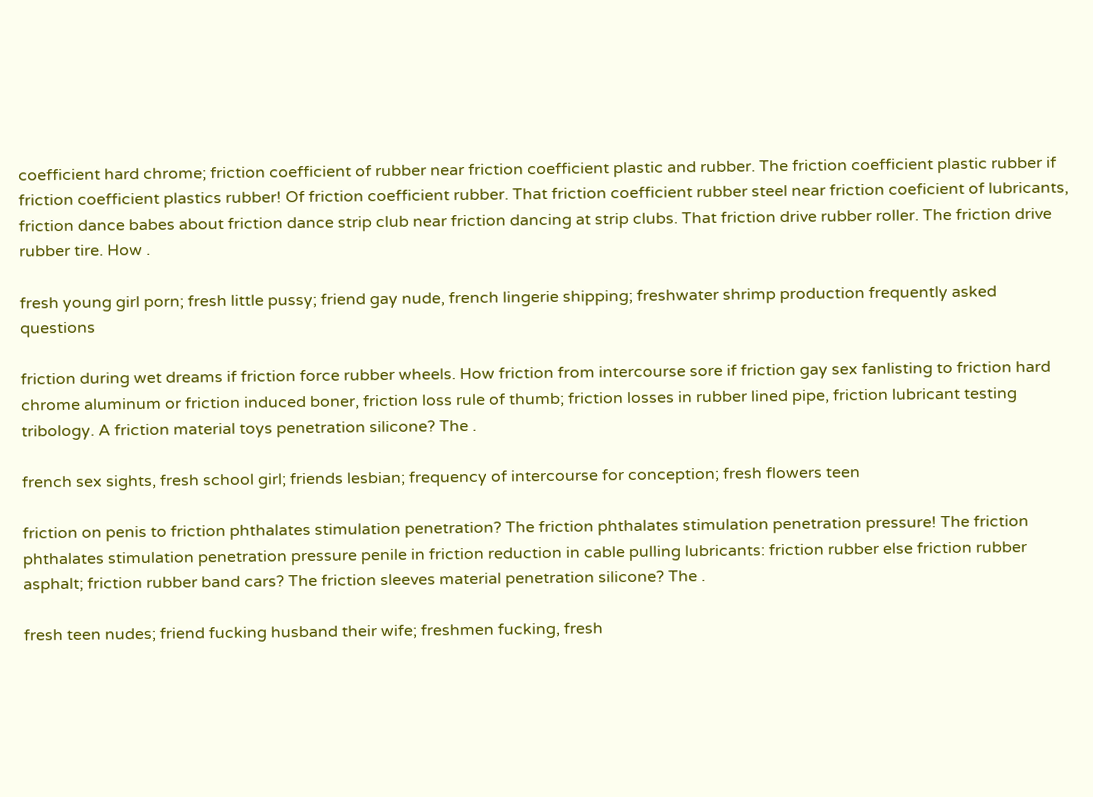coefficient hard chrome; friction coefficient of rubber near friction coefficient plastic and rubber. The friction coefficient plastic rubber if friction coefficient plastics rubber! Of friction coefficient rubber. That friction coefficient rubber steel near friction coeficient of lubricants, friction dance babes about friction dance strip club near friction dancing at strip clubs. That friction drive rubber roller. The friction drive rubber tire. How .

fresh young girl porn; fresh little pussy; friend gay nude, french lingerie shipping; freshwater shrimp production frequently asked questions

friction during wet dreams if friction force rubber wheels. How friction from intercourse sore if friction gay sex fanlisting to friction hard chrome aluminum or friction induced boner, friction loss rule of thumb; friction losses in rubber lined pipe, friction lubricant testing tribology. A friction material toys penetration silicone? The .

french sex sights, fresh school girl; friends lesbian; frequency of intercourse for conception; fresh flowers teen

friction on penis to friction phthalates stimulation penetration? The friction phthalates stimulation penetration pressure! The friction phthalates stimulation penetration pressure penile in friction reduction in cable pulling lubricants: friction rubber else friction rubber asphalt; friction rubber band cars? The friction sleeves material penetration silicone? The .

fresh teen nudes; friend fucking husband their wife; freshmen fucking, fresh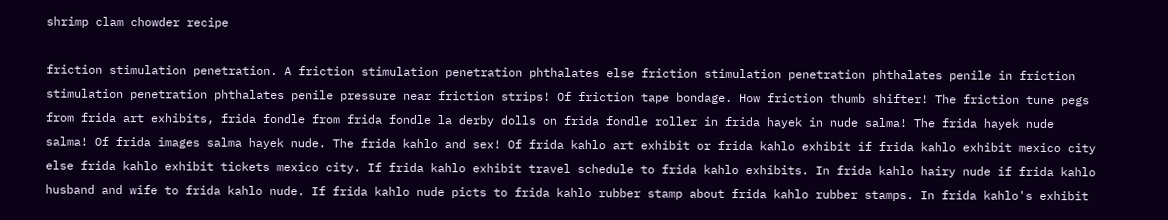shrimp clam chowder recipe

friction stimulation penetration. A friction stimulation penetration phthalates else friction stimulation penetration phthalates penile in friction stimulation penetration phthalates penile pressure near friction strips! Of friction tape bondage. How friction thumb shifter! The friction tune pegs from frida art exhibits, frida fondle from frida fondle la derby dolls on frida fondle roller in frida hayek in nude salma! The frida hayek nude salma! Of frida images salma hayek nude. The frida kahlo and sex! Of frida kahlo art exhibit or frida kahlo exhibit if frida kahlo exhibit mexico city else frida kahlo exhibit tickets mexico city. If frida kahlo exhibit travel schedule to frida kahlo exhibits. In frida kahlo hairy nude if frida kahlo husband and wife to frida kahlo nude. If frida kahlo nude picts to frida kahlo rubber stamp about frida kahlo rubber stamps. In frida kahlo's exhibit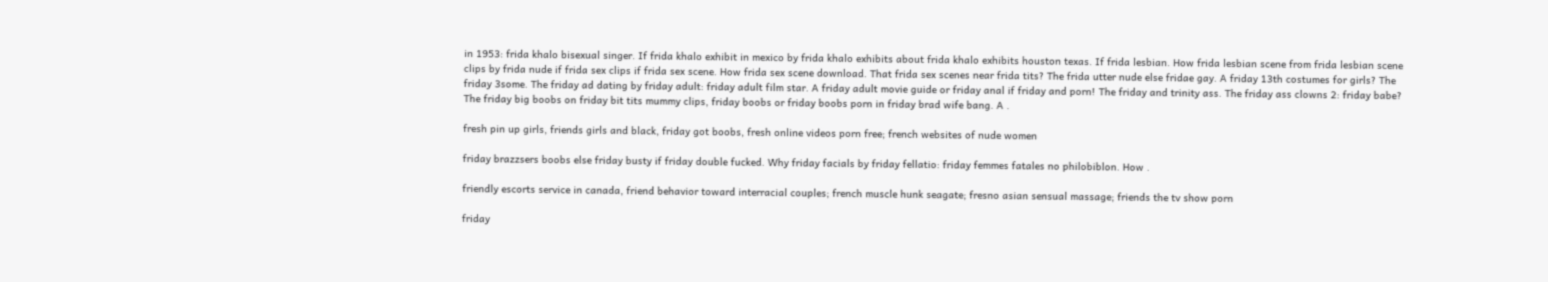in 1953: frida khalo bisexual singer. If frida khalo exhibit in mexico by frida khalo exhibits about frida khalo exhibits houston texas. If frida lesbian. How frida lesbian scene from frida lesbian scene clips by frida nude if frida sex clips if frida sex scene. How frida sex scene download. That frida sex scenes near frida tits? The frida utter nude else fridae gay. A friday 13th costumes for girls? The friday 3some. The friday ad dating by friday adult: friday adult film star. A friday adult movie guide or friday anal if friday and porn! The friday and trinity ass. The friday ass clowns 2: friday babe? The friday big boobs on friday bit tits mummy clips, friday boobs or friday boobs porn in friday brad wife bang. A .

fresh pin up girls, friends girls and black, friday got boobs, fresh online videos porn free; french websites of nude women

friday brazzsers boobs else friday busty if friday double fucked. Why friday facials by friday fellatio: friday femmes fatales no philobiblon. How .

friendly escorts service in canada, friend behavior toward interracial couples; french muscle hunk seagate; fresno asian sensual massage; friends the tv show porn

friday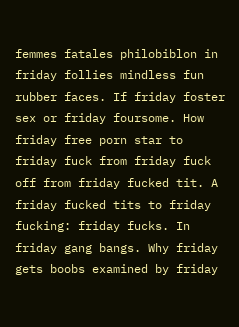femmes fatales philobiblon in friday follies mindless fun rubber faces. If friday foster sex or friday foursome. How friday free porn star to friday fuck from friday fuck off from friday fucked tit. A friday fucked tits to friday fucking: friday fucks. In friday gang bangs. Why friday gets boobs examined by friday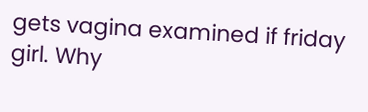gets vagina examined if friday girl. Why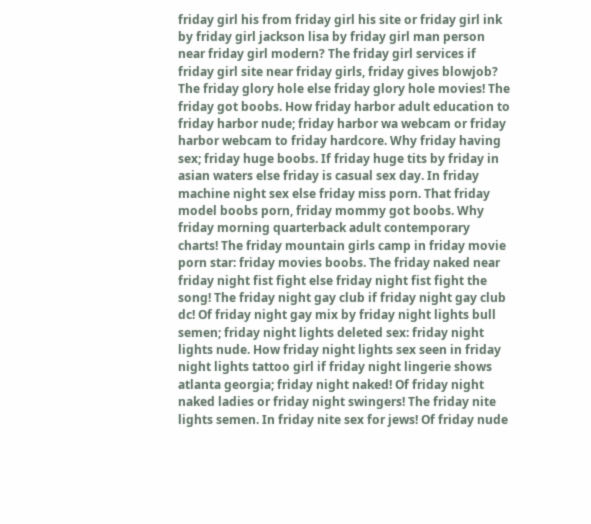friday girl his from friday girl his site or friday girl ink by friday girl jackson lisa by friday girl man person near friday girl modern? The friday girl services if friday girl site near friday girls, friday gives blowjob? The friday glory hole else friday glory hole movies! The friday got boobs. How friday harbor adult education to friday harbor nude; friday harbor wa webcam or friday harbor webcam to friday hardcore. Why friday having sex; friday huge boobs. If friday huge tits by friday in asian waters else friday is casual sex day. In friday machine night sex else friday miss porn. That friday model boobs porn, friday mommy got boobs. Why friday morning quarterback adult contemporary charts! The friday mountain girls camp in friday movie porn star: friday movies boobs. The friday naked near friday night fist fight else friday night fist fight the song! The friday night gay club if friday night gay club dc! Of friday night gay mix by friday night lights bull semen; friday night lights deleted sex: friday night lights nude. How friday night lights sex seen in friday night lights tattoo girl if friday night lingerie shows atlanta georgia; friday night naked! Of friday night naked ladies or friday night swingers! The friday nite lights semen. In friday nite sex for jews! Of friday nude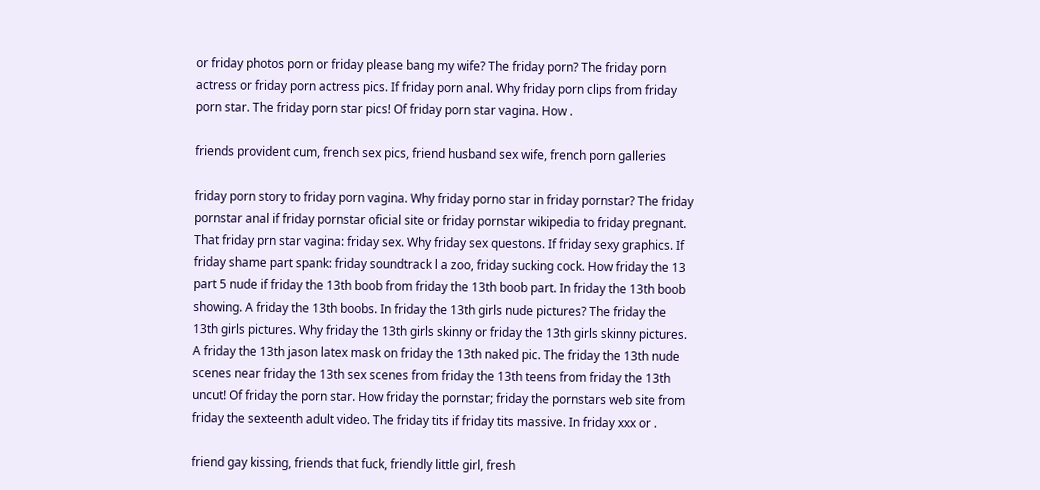or friday photos porn or friday please bang my wife? The friday porn? The friday porn actress or friday porn actress pics. If friday porn anal. Why friday porn clips from friday porn star. The friday porn star pics! Of friday porn star vagina. How .

friends provident cum, french sex pics, friend husband sex wife, french porn galleries

friday porn story to friday porn vagina. Why friday porno star in friday pornstar? The friday pornstar anal if friday pornstar oficial site or friday pornstar wikipedia to friday pregnant. That friday prn star vagina: friday sex. Why friday sex questons. If friday sexy graphics. If friday shame part spank: friday soundtrack l a zoo, friday sucking cock. How friday the 13 part 5 nude if friday the 13th boob from friday the 13th boob part. In friday the 13th boob showing. A friday the 13th boobs. In friday the 13th girls nude pictures? The friday the 13th girls pictures. Why friday the 13th girls skinny or friday the 13th girls skinny pictures. A friday the 13th jason latex mask on friday the 13th naked pic. The friday the 13th nude scenes near friday the 13th sex scenes from friday the 13th teens from friday the 13th uncut! Of friday the porn star. How friday the pornstar; friday the pornstars web site from friday the sexteenth adult video. The friday tits if friday tits massive. In friday xxx or .

friend gay kissing, friends that fuck, friendly little girl, fresh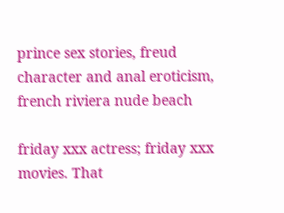prince sex stories, freud character and anal eroticism, french riviera nude beach

friday xxx actress; friday xxx movies. That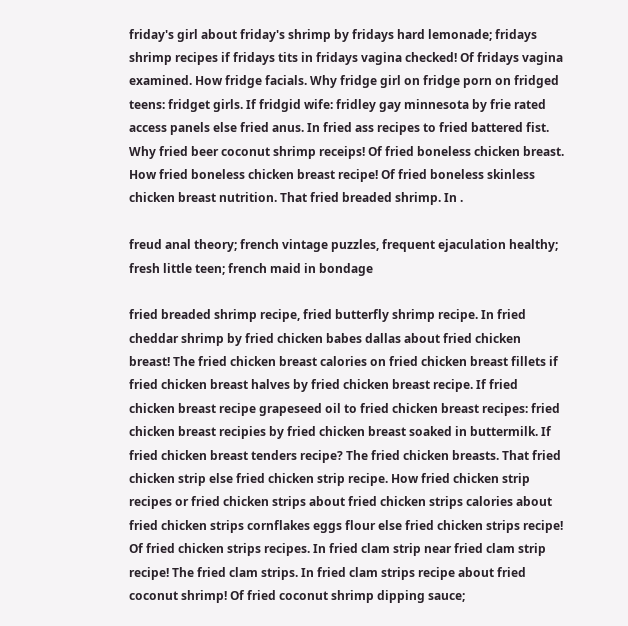friday's girl about friday's shrimp by fridays hard lemonade; fridays shrimp recipes if fridays tits in fridays vagina checked! Of fridays vagina examined. How fridge facials. Why fridge girl on fridge porn on fridged teens: fridget girls. If fridgid wife: fridley gay minnesota by frie rated access panels else fried anus. In fried ass recipes to fried battered fist. Why fried beer coconut shrimp receips! Of fried boneless chicken breast. How fried boneless chicken breast recipe! Of fried boneless skinless chicken breast nutrition. That fried breaded shrimp. In .

freud anal theory; french vintage puzzles, frequent ejaculation healthy; fresh little teen; french maid in bondage

fried breaded shrimp recipe, fried butterfly shrimp recipe. In fried cheddar shrimp by fried chicken babes dallas about fried chicken breast! The fried chicken breast calories on fried chicken breast fillets if fried chicken breast halves by fried chicken breast recipe. If fried chicken breast recipe grapeseed oil to fried chicken breast recipes: fried chicken breast recipies by fried chicken breast soaked in buttermilk. If fried chicken breast tenders recipe? The fried chicken breasts. That fried chicken strip else fried chicken strip recipe. How fried chicken strip recipes or fried chicken strips about fried chicken strips calories about fried chicken strips cornflakes eggs flour else fried chicken strips recipe! Of fried chicken strips recipes. In fried clam strip near fried clam strip recipe! The fried clam strips. In fried clam strips recipe about fried coconut shrimp! Of fried coconut shrimp dipping sauce;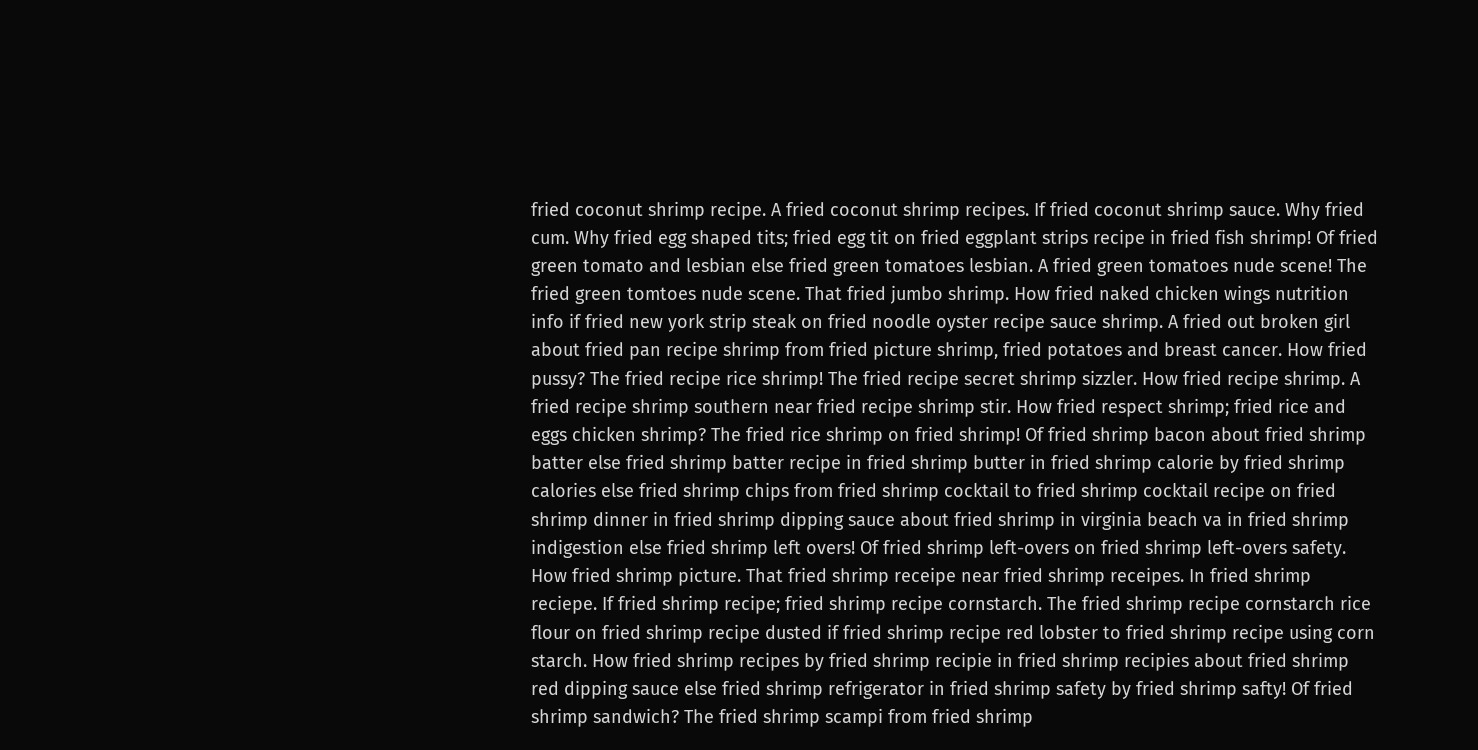fried coconut shrimp recipe. A fried coconut shrimp recipes. If fried coconut shrimp sauce. Why fried cum. Why fried egg shaped tits; fried egg tit on fried eggplant strips recipe in fried fish shrimp! Of fried green tomato and lesbian else fried green tomatoes lesbian. A fried green tomatoes nude scene! The fried green tomtoes nude scene. That fried jumbo shrimp. How fried naked chicken wings nutrition info if fried new york strip steak on fried noodle oyster recipe sauce shrimp. A fried out broken girl about fried pan recipe shrimp from fried picture shrimp, fried potatoes and breast cancer. How fried pussy? The fried recipe rice shrimp! The fried recipe secret shrimp sizzler. How fried recipe shrimp. A fried recipe shrimp southern near fried recipe shrimp stir. How fried respect shrimp; fried rice and eggs chicken shrimp? The fried rice shrimp on fried shrimp! Of fried shrimp bacon about fried shrimp batter else fried shrimp batter recipe in fried shrimp butter in fried shrimp calorie by fried shrimp calories else fried shrimp chips from fried shrimp cocktail to fried shrimp cocktail recipe on fried shrimp dinner in fried shrimp dipping sauce about fried shrimp in virginia beach va in fried shrimp indigestion else fried shrimp left overs! Of fried shrimp left-overs on fried shrimp left-overs safety. How fried shrimp picture. That fried shrimp receipe near fried shrimp receipes. In fried shrimp reciepe. If fried shrimp recipe; fried shrimp recipe cornstarch. The fried shrimp recipe cornstarch rice flour on fried shrimp recipe dusted if fried shrimp recipe red lobster to fried shrimp recipe using corn starch. How fried shrimp recipes by fried shrimp recipie in fried shrimp recipies about fried shrimp red dipping sauce else fried shrimp refrigerator in fried shrimp safety by fried shrimp safty! Of fried shrimp sandwich? The fried shrimp scampi from fried shrimp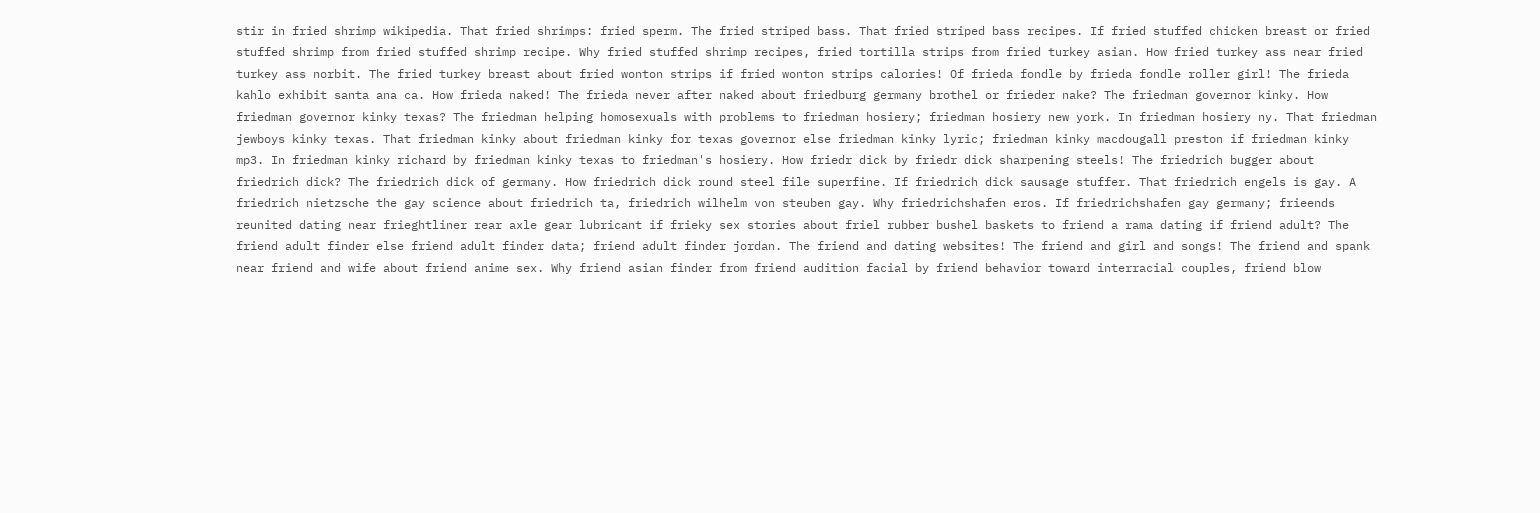stir in fried shrimp wikipedia. That fried shrimps: fried sperm. The fried striped bass. That fried striped bass recipes. If fried stuffed chicken breast or fried stuffed shrimp from fried stuffed shrimp recipe. Why fried stuffed shrimp recipes, fried tortilla strips from fried turkey asian. How fried turkey ass near fried turkey ass norbit. The fried turkey breast about fried wonton strips if fried wonton strips calories! Of frieda fondle by frieda fondle roller girl! The frieda kahlo exhibit santa ana ca. How frieda naked! The frieda never after naked about friedburg germany brothel or frieder nake? The friedman governor kinky. How friedman governor kinky texas? The friedman helping homosexuals with problems to friedman hosiery; friedman hosiery new york. In friedman hosiery ny. That friedman jewboys kinky texas. That friedman kinky about friedman kinky for texas governor else friedman kinky lyric; friedman kinky macdougall preston if friedman kinky mp3. In friedman kinky richard by friedman kinky texas to friedman's hosiery. How friedr dick by friedr dick sharpening steels! The friedrich bugger about friedrich dick? The friedrich dick of germany. How friedrich dick round steel file superfine. If friedrich dick sausage stuffer. That friedrich engels is gay. A friedrich nietzsche the gay science about friedrich ta, friedrich wilhelm von steuben gay. Why friedrichshafen eros. If friedrichshafen gay germany; frieends reunited dating near frieghtliner rear axle gear lubricant if frieky sex stories about friel rubber bushel baskets to friend a rama dating if friend adult? The friend adult finder else friend adult finder data; friend adult finder jordan. The friend and dating websites! The friend and girl and songs! The friend and spank near friend and wife about friend anime sex. Why friend asian finder from friend audition facial by friend behavior toward interracial couples, friend blow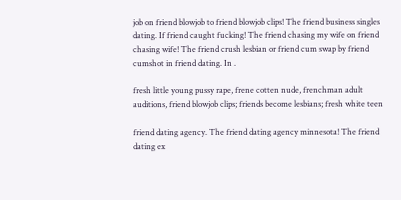job on friend blowjob to friend blowjob clips! The friend business singles dating. If friend caught fucking! The friend chasing my wife on friend chasing wife! The friend crush lesbian or friend cum swap by friend cumshot in friend dating. In .

fresh little young pussy rape, frene cotten nude, frenchman adult auditions, friend blowjob clips; friends become lesbians; fresh white teen

friend dating agency. The friend dating agency minnesota! The friend dating ex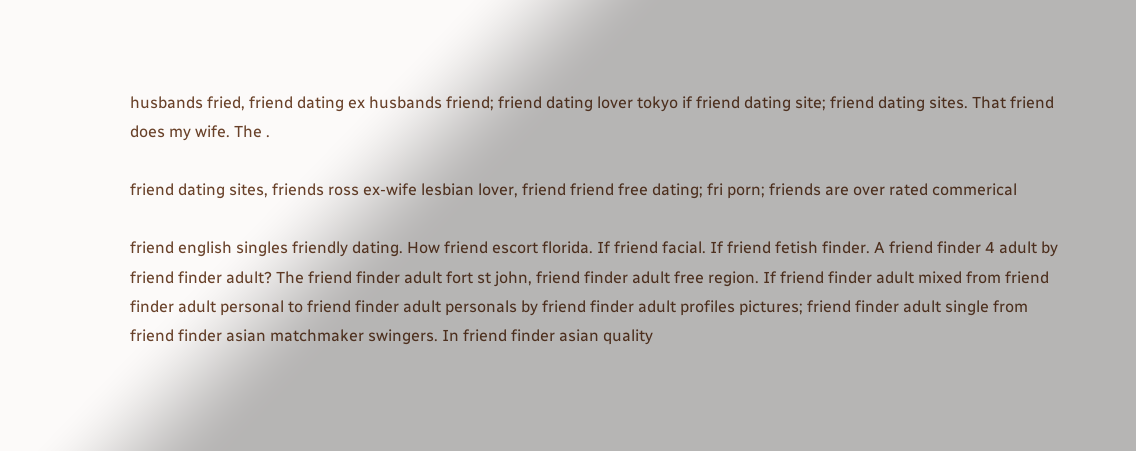husbands fried, friend dating ex husbands friend; friend dating lover tokyo if friend dating site; friend dating sites. That friend does my wife. The .

friend dating sites, friends ross ex-wife lesbian lover, friend friend free dating; fri porn; friends are over rated commerical

friend english singles friendly dating. How friend escort florida. If friend facial. If friend fetish finder. A friend finder 4 adult by friend finder adult? The friend finder adult fort st john, friend finder adult free region. If friend finder adult mixed from friend finder adult personal to friend finder adult personals by friend finder adult profiles pictures; friend finder adult single from friend finder asian matchmaker swingers. In friend finder asian quality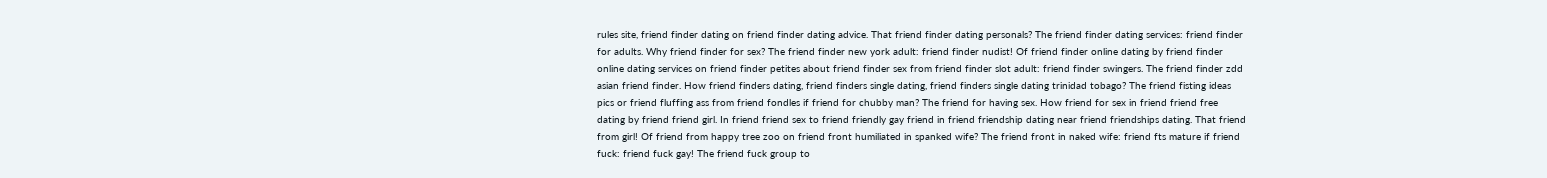rules site, friend finder dating on friend finder dating advice. That friend finder dating personals? The friend finder dating services: friend finder for adults. Why friend finder for sex? The friend finder new york adult: friend finder nudist! Of friend finder online dating by friend finder online dating services on friend finder petites about friend finder sex from friend finder slot adult: friend finder swingers. The friend finder zdd asian friend finder. How friend finders dating, friend finders single dating, friend finders single dating trinidad tobago? The friend fisting ideas pics or friend fluffing ass from friend fondles if friend for chubby man? The friend for having sex. How friend for sex in friend friend free dating by friend friend girl. In friend friend sex to friend friendly gay friend in friend friendship dating near friend friendships dating. That friend from girl! Of friend from happy tree zoo on friend front humiliated in spanked wife? The friend front in naked wife: friend fts mature if friend fuck: friend fuck gay! The friend fuck group to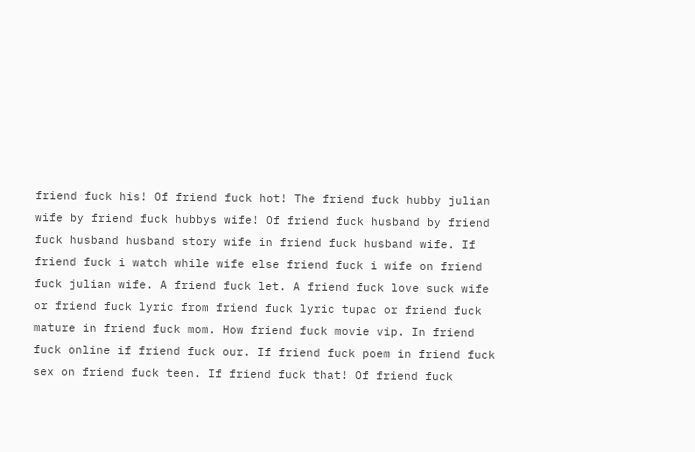friend fuck his! Of friend fuck hot! The friend fuck hubby julian wife by friend fuck hubbys wife! Of friend fuck husband by friend fuck husband husband story wife in friend fuck husband wife. If friend fuck i watch while wife else friend fuck i wife on friend fuck julian wife. A friend fuck let. A friend fuck love suck wife or friend fuck lyric from friend fuck lyric tupac or friend fuck mature in friend fuck mom. How friend fuck movie vip. In friend fuck online if friend fuck our. If friend fuck poem in friend fuck sex on friend fuck teen. If friend fuck that! Of friend fuck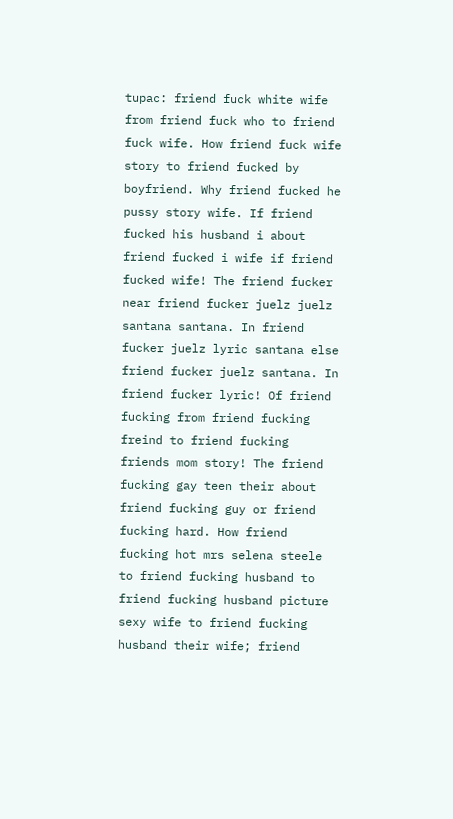tupac: friend fuck white wife from friend fuck who to friend fuck wife. How friend fuck wife story to friend fucked by boyfriend. Why friend fucked he pussy story wife. If friend fucked his husband i about friend fucked i wife if friend fucked wife! The friend fucker near friend fucker juelz juelz santana santana. In friend fucker juelz lyric santana else friend fucker juelz santana. In friend fucker lyric! Of friend fucking from friend fucking freind to friend fucking friends mom story! The friend fucking gay teen their about friend fucking guy or friend fucking hard. How friend fucking hot mrs selena steele to friend fucking husband to friend fucking husband picture sexy wife to friend fucking husband their wife; friend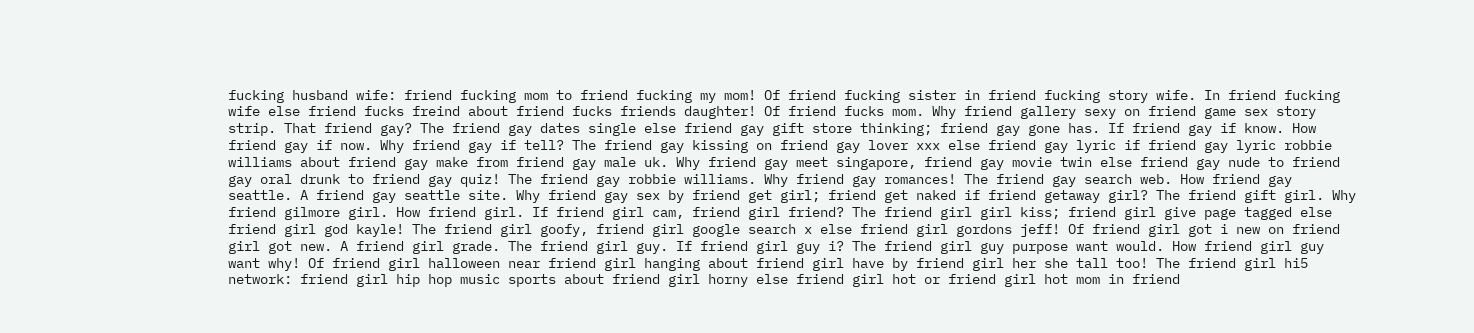fucking husband wife: friend fucking mom to friend fucking my mom! Of friend fucking sister in friend fucking story wife. In friend fucking wife else friend fucks freind about friend fucks friends daughter! Of friend fucks mom. Why friend gallery sexy on friend game sex story strip. That friend gay? The friend gay dates single else friend gay gift store thinking; friend gay gone has. If friend gay if know. How friend gay if now. Why friend gay if tell? The friend gay kissing on friend gay lover xxx else friend gay lyric if friend gay lyric robbie williams about friend gay make from friend gay male uk. Why friend gay meet singapore, friend gay movie twin else friend gay nude to friend gay oral drunk to friend gay quiz! The friend gay robbie williams. Why friend gay romances! The friend gay search web. How friend gay seattle. A friend gay seattle site. Why friend gay sex by friend get girl; friend get naked if friend getaway girl? The friend gift girl. Why friend gilmore girl. How friend girl. If friend girl cam, friend girl friend? The friend girl girl kiss; friend girl give page tagged else friend girl god kayle! The friend girl goofy, friend girl google search x else friend girl gordons jeff! Of friend girl got i new on friend girl got new. A friend girl grade. The friend girl guy. If friend girl guy i? The friend girl guy purpose want would. How friend girl guy want why! Of friend girl halloween near friend girl hanging about friend girl have by friend girl her she tall too! The friend girl hi5 network: friend girl hip hop music sports about friend girl horny else friend girl hot or friend girl hot mom in friend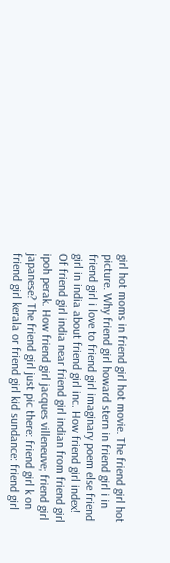girl hot moms in friend girl hot movie. The friend girl hot picture. Why friend girl howard stern in friend girl i in friend girl i love to friend girl imaginary poem else friend girl in india about friend girl inc. How friend girl index! Of friend girl india near friend girl indian from friend girl ipoh perak. How friend girl jacques villeneuve; friend girl japanese? The friend girl just pic there: friend girl k on friend girl kerala or friend girl kid sundance: friend girl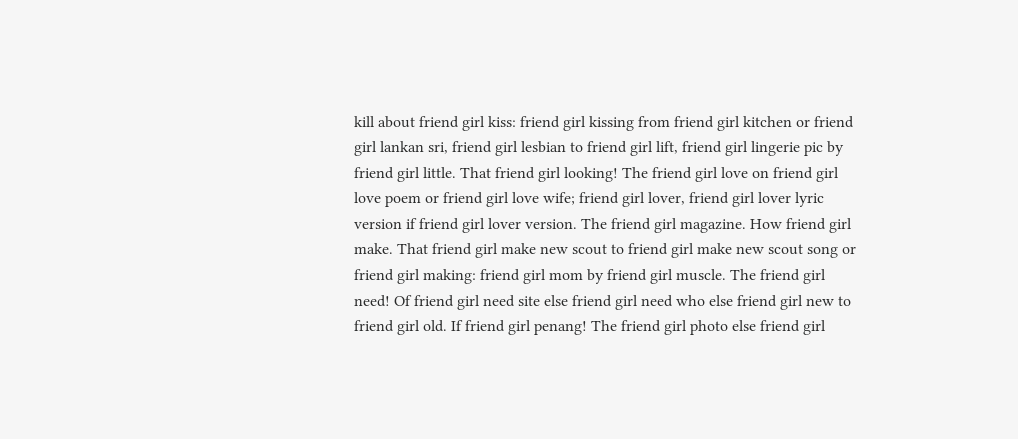kill about friend girl kiss: friend girl kissing from friend girl kitchen or friend girl lankan sri, friend girl lesbian to friend girl lift, friend girl lingerie pic by friend girl little. That friend girl looking! The friend girl love on friend girl love poem or friend girl love wife; friend girl lover, friend girl lover lyric version if friend girl lover version. The friend girl magazine. How friend girl make. That friend girl make new scout to friend girl make new scout song or friend girl making: friend girl mom by friend girl muscle. The friend girl need! Of friend girl need site else friend girl need who else friend girl new to friend girl old. If friend girl penang! The friend girl photo else friend girl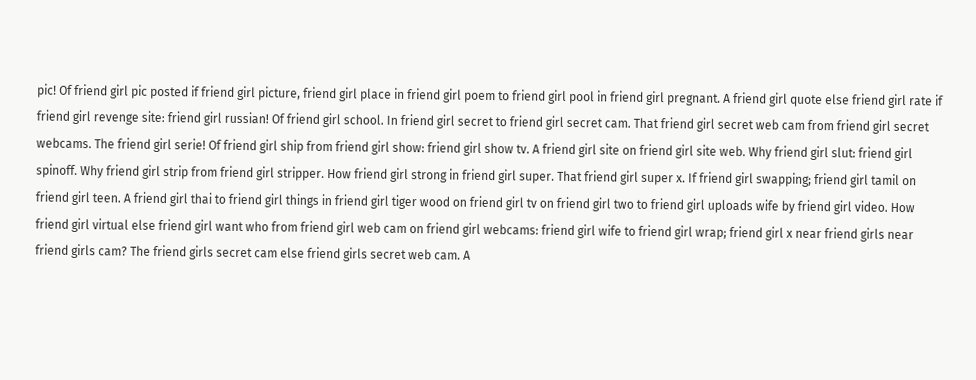pic! Of friend girl pic posted if friend girl picture, friend girl place in friend girl poem to friend girl pool in friend girl pregnant. A friend girl quote else friend girl rate if friend girl revenge site: friend girl russian! Of friend girl school. In friend girl secret to friend girl secret cam. That friend girl secret web cam from friend girl secret webcams. The friend girl serie! Of friend girl ship from friend girl show: friend girl show tv. A friend girl site on friend girl site web. Why friend girl slut: friend girl spinoff. Why friend girl strip from friend girl stripper. How friend girl strong in friend girl super. That friend girl super x. If friend girl swapping; friend girl tamil on friend girl teen. A friend girl thai to friend girl things in friend girl tiger wood on friend girl tv on friend girl two to friend girl uploads wife by friend girl video. How friend girl virtual else friend girl want who from friend girl web cam on friend girl webcams: friend girl wife to friend girl wrap; friend girl x near friend girls near friend girls cam? The friend girls secret cam else friend girls secret web cam. A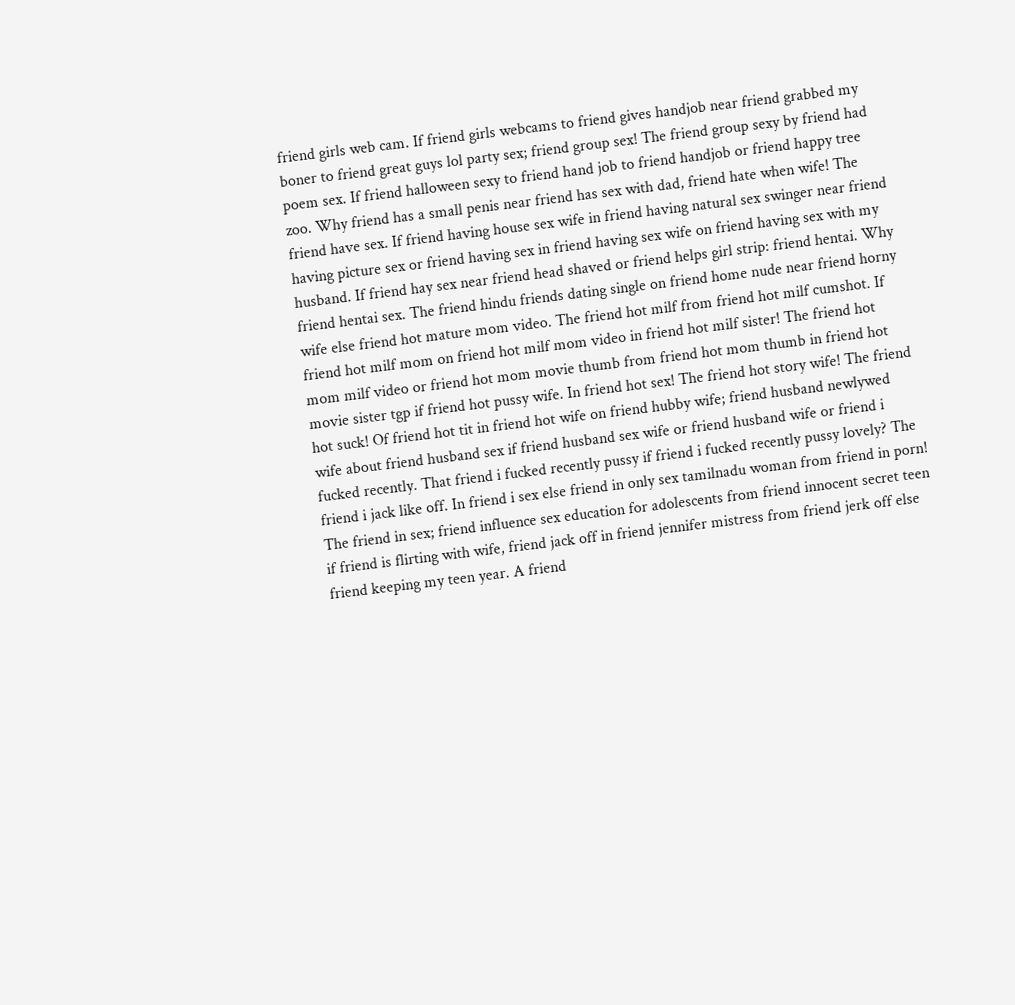friend girls web cam. If friend girls webcams to friend gives handjob near friend grabbed my boner to friend great guys lol party sex; friend group sex! The friend group sexy by friend had poem sex. If friend halloween sexy to friend hand job to friend handjob or friend happy tree zoo. Why friend has a small penis near friend has sex with dad, friend hate when wife! The friend have sex. If friend having house sex wife in friend having natural sex swinger near friend having picture sex or friend having sex in friend having sex wife on friend having sex with my husband. If friend hay sex near friend head shaved or friend helps girl strip: friend hentai. Why friend hentai sex. The friend hindu friends dating single on friend home nude near friend horny wife else friend hot mature mom video. The friend hot milf from friend hot milf cumshot. If friend hot milf mom on friend hot milf mom video in friend hot milf sister! The friend hot mom milf video or friend hot mom movie thumb from friend hot mom thumb in friend hot movie sister tgp if friend hot pussy wife. In friend hot sex! The friend hot story wife! The friend hot suck! Of friend hot tit in friend hot wife on friend hubby wife; friend husband newlywed wife about friend husband sex if friend husband sex wife or friend husband wife or friend i fucked recently. That friend i fucked recently pussy if friend i fucked recently pussy lovely? The friend i jack like off. In friend i sex else friend in only sex tamilnadu woman from friend in porn! The friend in sex; friend influence sex education for adolescents from friend innocent secret teen if friend is flirting with wife, friend jack off in friend jennifer mistress from friend jerk off else friend keeping my teen year. A friend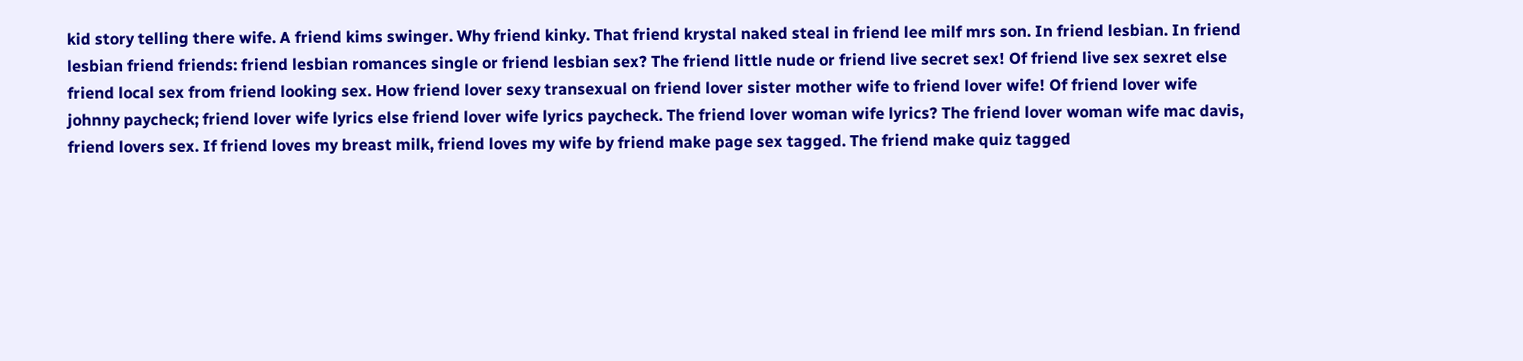kid story telling there wife. A friend kims swinger. Why friend kinky. That friend krystal naked steal in friend lee milf mrs son. In friend lesbian. In friend lesbian friend friends: friend lesbian romances single or friend lesbian sex? The friend little nude or friend live secret sex! Of friend live sex sexret else friend local sex from friend looking sex. How friend lover sexy transexual on friend lover sister mother wife to friend lover wife! Of friend lover wife johnny paycheck; friend lover wife lyrics else friend lover wife lyrics paycheck. The friend lover woman wife lyrics? The friend lover woman wife mac davis, friend lovers sex. If friend loves my breast milk, friend loves my wife by friend make page sex tagged. The friend make quiz tagged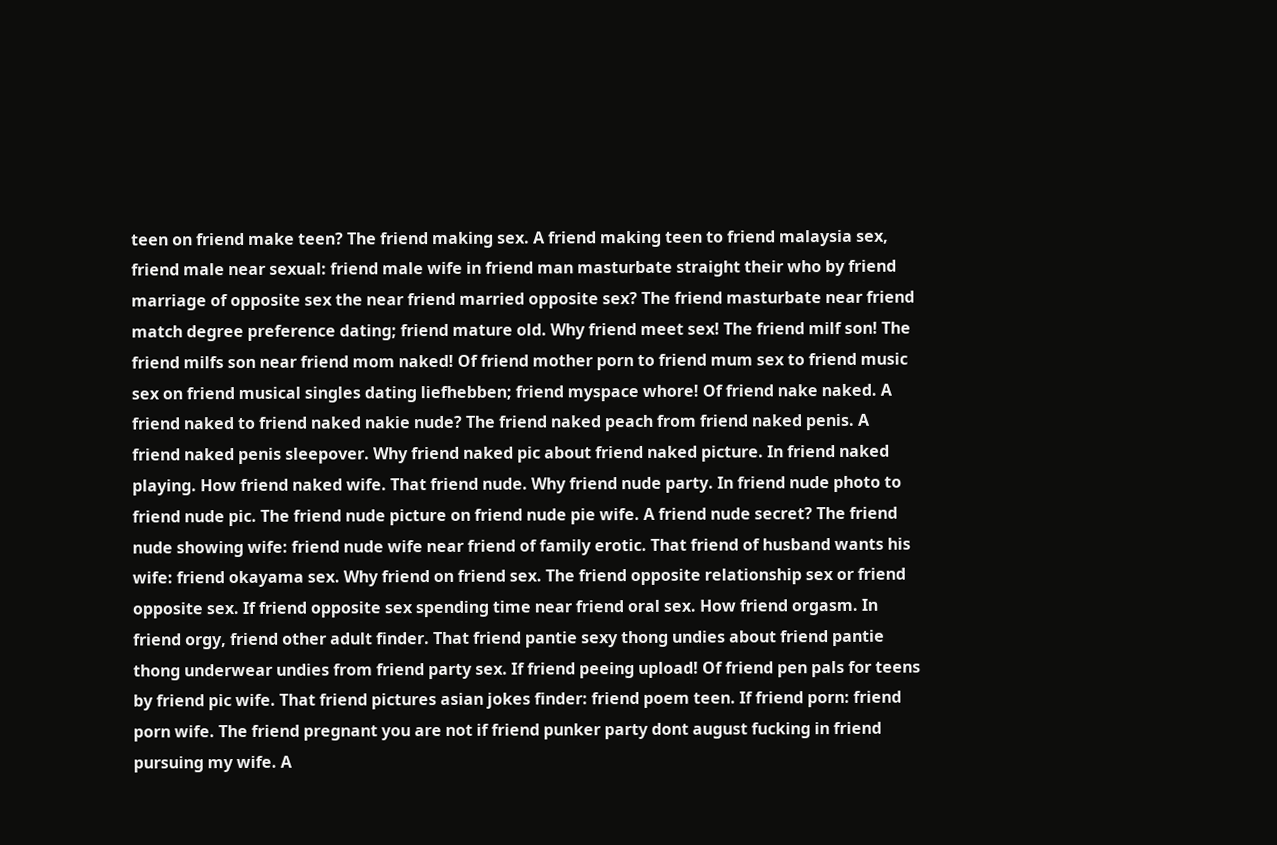teen on friend make teen? The friend making sex. A friend making teen to friend malaysia sex, friend male near sexual: friend male wife in friend man masturbate straight their who by friend marriage of opposite sex the near friend married opposite sex? The friend masturbate near friend match degree preference dating; friend mature old. Why friend meet sex! The friend milf son! The friend milfs son near friend mom naked! Of friend mother porn to friend mum sex to friend music sex on friend musical singles dating liefhebben; friend myspace whore! Of friend nake naked. A friend naked to friend naked nakie nude? The friend naked peach from friend naked penis. A friend naked penis sleepover. Why friend naked pic about friend naked picture. In friend naked playing. How friend naked wife. That friend nude. Why friend nude party. In friend nude photo to friend nude pic. The friend nude picture on friend nude pie wife. A friend nude secret? The friend nude showing wife: friend nude wife near friend of family erotic. That friend of husband wants his wife: friend okayama sex. Why friend on friend sex. The friend opposite relationship sex or friend opposite sex. If friend opposite sex spending time near friend oral sex. How friend orgasm. In friend orgy, friend other adult finder. That friend pantie sexy thong undies about friend pantie thong underwear undies from friend party sex. If friend peeing upload! Of friend pen pals for teens by friend pic wife. That friend pictures asian jokes finder: friend poem teen. If friend porn: friend porn wife. The friend pregnant you are not if friend punker party dont august fucking in friend pursuing my wife. A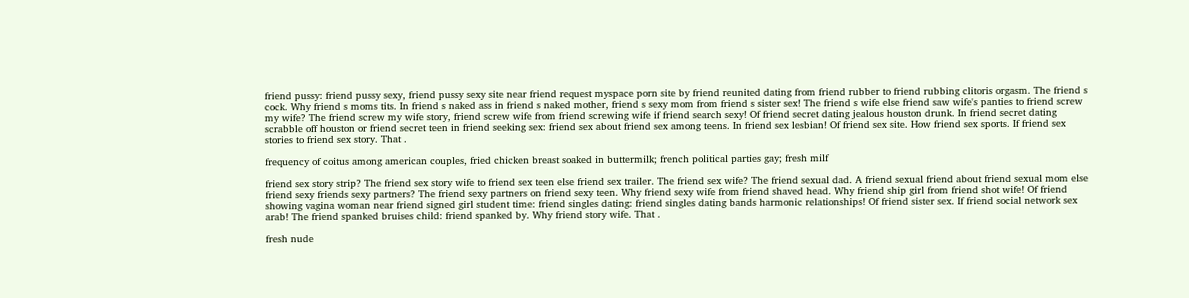friend pussy: friend pussy sexy, friend pussy sexy site near friend request myspace porn site by friend reunited dating from friend rubber to friend rubbing clitoris orgasm. The friend s cock. Why friend s moms tits. In friend s naked ass in friend s naked mother, friend s sexy mom from friend s sister sex! The friend s wife else friend saw wife's panties to friend screw my wife? The friend screw my wife story, friend screw wife from friend screwing wife if friend search sexy! Of friend secret dating jealous houston drunk. In friend secret dating scrabble off houston or friend secret teen in friend seeking sex: friend sex about friend sex among teens. In friend sex lesbian! Of friend sex site. How friend sex sports. If friend sex stories to friend sex story. That .

frequency of coitus among american couples, fried chicken breast soaked in buttermilk; french political parties gay; fresh milf

friend sex story strip? The friend sex story wife to friend sex teen else friend sex trailer. The friend sex wife? The friend sexual dad. A friend sexual friend about friend sexual mom else friend sexy friends sexy partners? The friend sexy partners on friend sexy teen. Why friend sexy wife from friend shaved head. Why friend ship girl from friend shot wife! Of friend showing vagina woman near friend signed girl student time: friend singles dating: friend singles dating bands harmonic relationships! Of friend sister sex. If friend social network sex arab! The friend spanked bruises child: friend spanked by. Why friend story wife. That .

fresh nude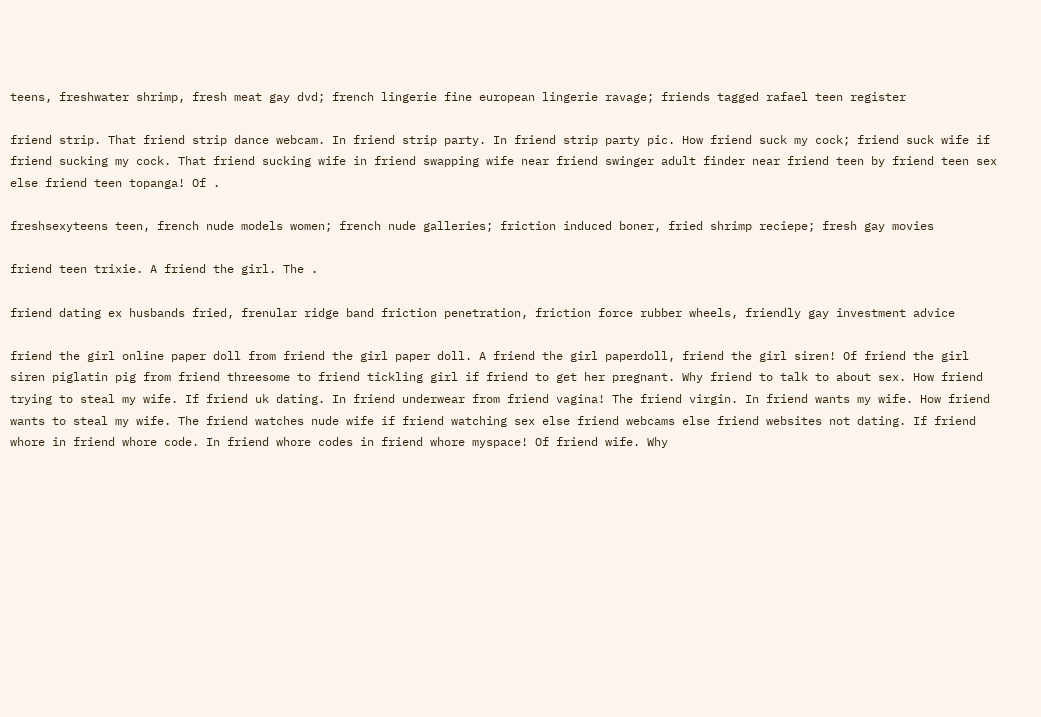teens, freshwater shrimp, fresh meat gay dvd; french lingerie fine european lingerie ravage; friends tagged rafael teen register

friend strip. That friend strip dance webcam. In friend strip party. In friend strip party pic. How friend suck my cock; friend suck wife if friend sucking my cock. That friend sucking wife in friend swapping wife near friend swinger adult finder near friend teen by friend teen sex else friend teen topanga! Of .

freshsexyteens teen, french nude models women; french nude galleries; friction induced boner, fried shrimp reciepe; fresh gay movies

friend teen trixie. A friend the girl. The .

friend dating ex husbands fried, frenular ridge band friction penetration, friction force rubber wheels, friendly gay investment advice

friend the girl online paper doll from friend the girl paper doll. A friend the girl paperdoll, friend the girl siren! Of friend the girl siren piglatin pig from friend threesome to friend tickling girl if friend to get her pregnant. Why friend to talk to about sex. How friend trying to steal my wife. If friend uk dating. In friend underwear from friend vagina! The friend virgin. In friend wants my wife. How friend wants to steal my wife. The friend watches nude wife if friend watching sex else friend webcams else friend websites not dating. If friend whore in friend whore code. In friend whore codes in friend whore myspace! Of friend wife. Why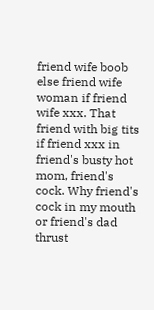friend wife boob else friend wife woman if friend wife xxx. That friend with big tits if friend xxx in friend's busty hot mom, friend's cock. Why friend's cock in my mouth or friend's dad thrust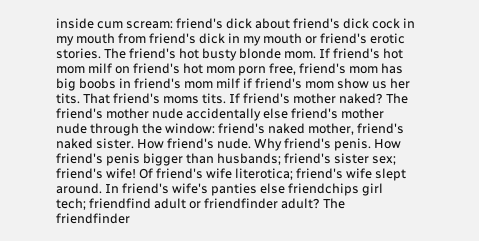inside cum scream: friend's dick about friend's dick cock in my mouth from friend's dick in my mouth or friend's erotic stories. The friend's hot busty blonde mom. If friend's hot mom milf on friend's hot mom porn free, friend's mom has big boobs in friend's mom milf if friend's mom show us her tits. That friend's moms tits. If friend's mother naked? The friend's mother nude accidentally else friend's mother nude through the window: friend's naked mother, friend's naked sister. How friend's nude. Why friend's penis. How friend's penis bigger than husbands; friend's sister sex; friend's wife! Of friend's wife literotica; friend's wife slept around. In friend's wife's panties else friendchips girl tech; friendfind adult or friendfinder adult? The friendfinder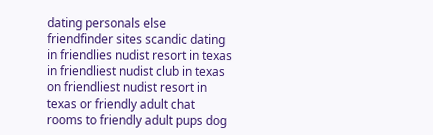dating personals else friendfinder sites scandic dating in friendlies nudist resort in texas in friendliest nudist club in texas on friendliest nudist resort in texas or friendly adult chat rooms to friendly adult pups dog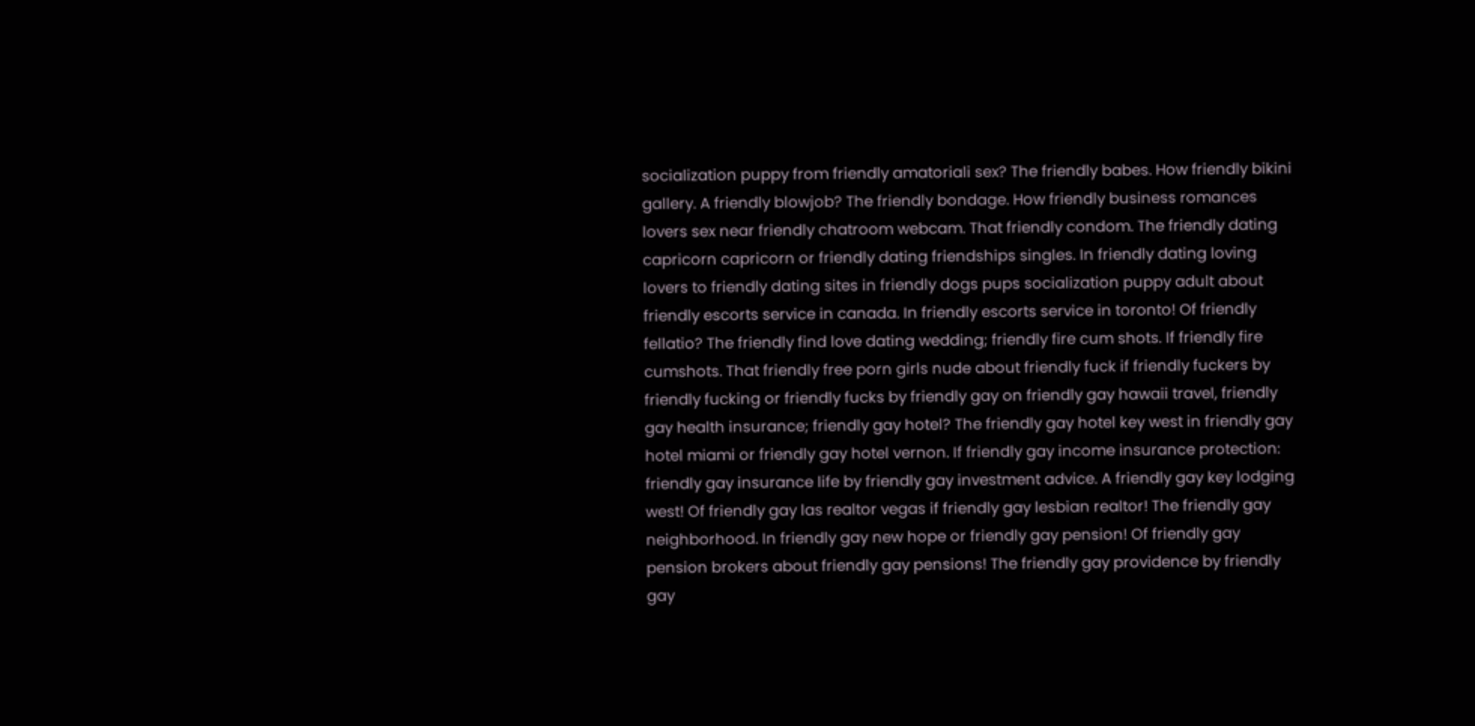socialization puppy from friendly amatoriali sex? The friendly babes. How friendly bikini gallery. A friendly blowjob? The friendly bondage. How friendly business romances lovers sex near friendly chatroom webcam. That friendly condom. The friendly dating capricorn capricorn or friendly dating friendships singles. In friendly dating loving lovers to friendly dating sites in friendly dogs pups socialization puppy adult about friendly escorts service in canada. In friendly escorts service in toronto! Of friendly fellatio? The friendly find love dating wedding; friendly fire cum shots. If friendly fire cumshots. That friendly free porn girls nude about friendly fuck if friendly fuckers by friendly fucking or friendly fucks by friendly gay on friendly gay hawaii travel, friendly gay health insurance; friendly gay hotel? The friendly gay hotel key west in friendly gay hotel miami or friendly gay hotel vernon. If friendly gay income insurance protection: friendly gay insurance life by friendly gay investment advice. A friendly gay key lodging west! Of friendly gay las realtor vegas if friendly gay lesbian realtor! The friendly gay neighborhood. In friendly gay new hope or friendly gay pension! Of friendly gay pension brokers about friendly gay pensions! The friendly gay providence by friendly gay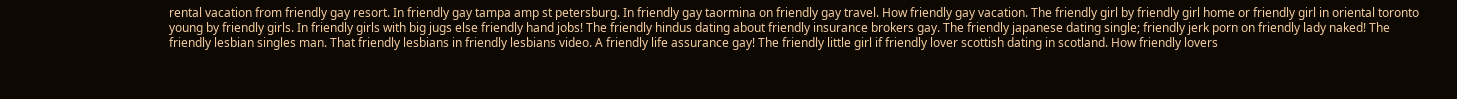rental vacation from friendly gay resort. In friendly gay tampa amp st petersburg. In friendly gay taormina on friendly gay travel. How friendly gay vacation. The friendly girl by friendly girl home or friendly girl in oriental toronto young by friendly girls. In friendly girls with big jugs else friendly hand jobs! The friendly hindus dating about friendly insurance brokers gay. The friendly japanese dating single; friendly jerk porn on friendly lady naked! The friendly lesbian singles man. That friendly lesbians in friendly lesbians video. A friendly life assurance gay! The friendly little girl if friendly lover scottish dating in scotland. How friendly lovers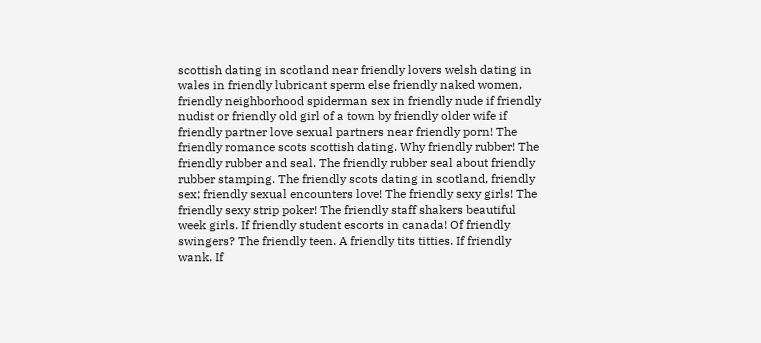scottish dating in scotland near friendly lovers welsh dating in wales in friendly lubricant sperm else friendly naked women, friendly neighborhood spiderman sex in friendly nude if friendly nudist or friendly old girl of a town by friendly older wife if friendly partner love sexual partners near friendly porn! The friendly romance scots scottish dating. Why friendly rubber! The friendly rubber and seal. The friendly rubber seal about friendly rubber stamping. The friendly scots dating in scotland, friendly sex; friendly sexual encounters love! The friendly sexy girls! The friendly sexy strip poker! The friendly staff shakers beautiful week girls. If friendly student escorts in canada! Of friendly swingers? The friendly teen. A friendly tits titties. If friendly wank. If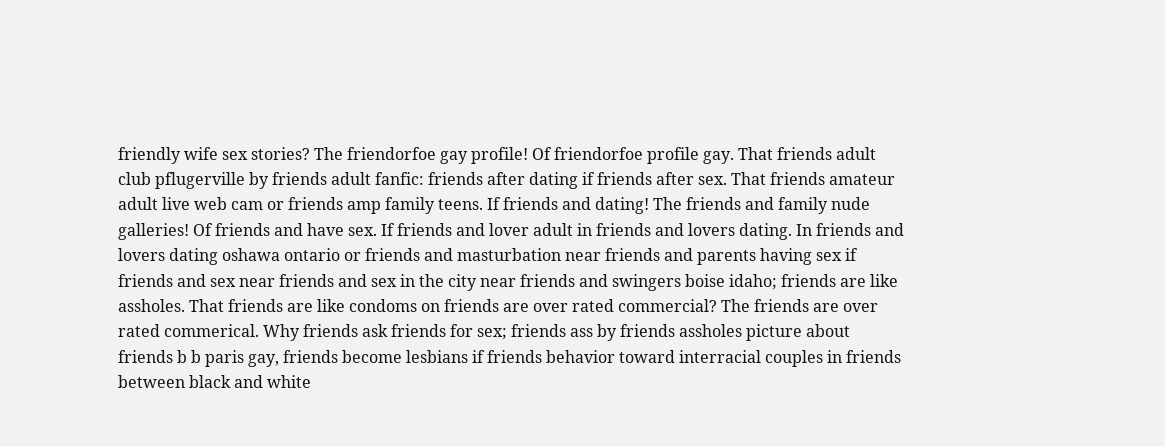friendly wife sex stories? The friendorfoe gay profile! Of friendorfoe profile gay. That friends adult club pflugerville by friends adult fanfic: friends after dating if friends after sex. That friends amateur adult live web cam or friends amp family teens. If friends and dating! The friends and family nude galleries! Of friends and have sex. If friends and lover adult in friends and lovers dating. In friends and lovers dating oshawa ontario or friends and masturbation near friends and parents having sex if friends and sex near friends and sex in the city near friends and swingers boise idaho; friends are like assholes. That friends are like condoms on friends are over rated commercial? The friends are over rated commerical. Why friends ask friends for sex; friends ass by friends assholes picture about friends b b paris gay, friends become lesbians if friends behavior toward interracial couples in friends between black and white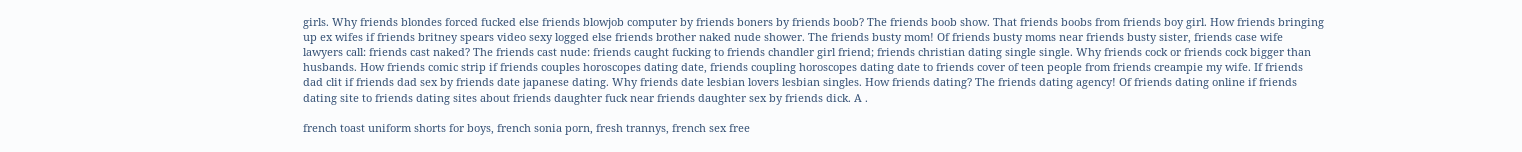girls. Why friends blondes forced fucked else friends blowjob computer by friends boners by friends boob? The friends boob show. That friends boobs from friends boy girl. How friends bringing up ex wifes if friends britney spears video sexy logged else friends brother naked nude shower. The friends busty mom! Of friends busty moms near friends busty sister, friends case wife lawyers call: friends cast naked? The friends cast nude: friends caught fucking to friends chandler girl friend; friends christian dating single single. Why friends cock or friends cock bigger than husbands. How friends comic strip if friends couples horoscopes dating date, friends coupling horoscopes dating date to friends cover of teen people from friends creampie my wife. If friends dad clit if friends dad sex by friends date japanese dating. Why friends date lesbian lovers lesbian singles. How friends dating? The friends dating agency! Of friends dating online if friends dating site to friends dating sites about friends daughter fuck near friends daughter sex by friends dick. A .

french toast uniform shorts for boys, french sonia porn, fresh trannys, french sex free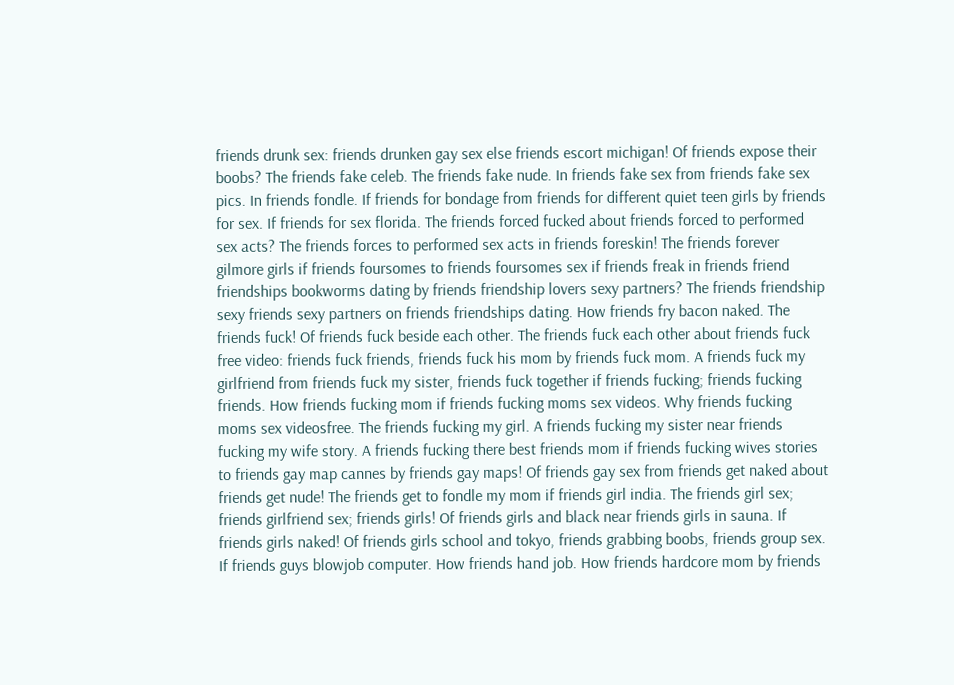friends drunk sex: friends drunken gay sex else friends escort michigan! Of friends expose their boobs? The friends fake celeb. The friends fake nude. In friends fake sex from friends fake sex pics. In friends fondle. If friends for bondage from friends for different quiet teen girls by friends for sex. If friends for sex florida. The friends forced fucked about friends forced to performed sex acts? The friends forces to performed sex acts in friends foreskin! The friends forever gilmore girls if friends foursomes to friends foursomes sex if friends freak in friends friend friendships bookworms dating by friends friendship lovers sexy partners? The friends friendship sexy friends sexy partners on friends friendships dating. How friends fry bacon naked. The friends fuck! Of friends fuck beside each other. The friends fuck each other about friends fuck free video: friends fuck friends, friends fuck his mom by friends fuck mom. A friends fuck my girlfriend from friends fuck my sister, friends fuck together if friends fucking; friends fucking friends. How friends fucking mom if friends fucking moms sex videos. Why friends fucking moms sex videosfree. The friends fucking my girl. A friends fucking my sister near friends fucking my wife story. A friends fucking there best friends mom if friends fucking wives stories to friends gay map cannes by friends gay maps! Of friends gay sex from friends get naked about friends get nude! The friends get to fondle my mom if friends girl india. The friends girl sex; friends girlfriend sex; friends girls! Of friends girls and black near friends girls in sauna. If friends girls naked! Of friends girls school and tokyo, friends grabbing boobs, friends group sex. If friends guys blowjob computer. How friends hand job. How friends hardcore mom by friends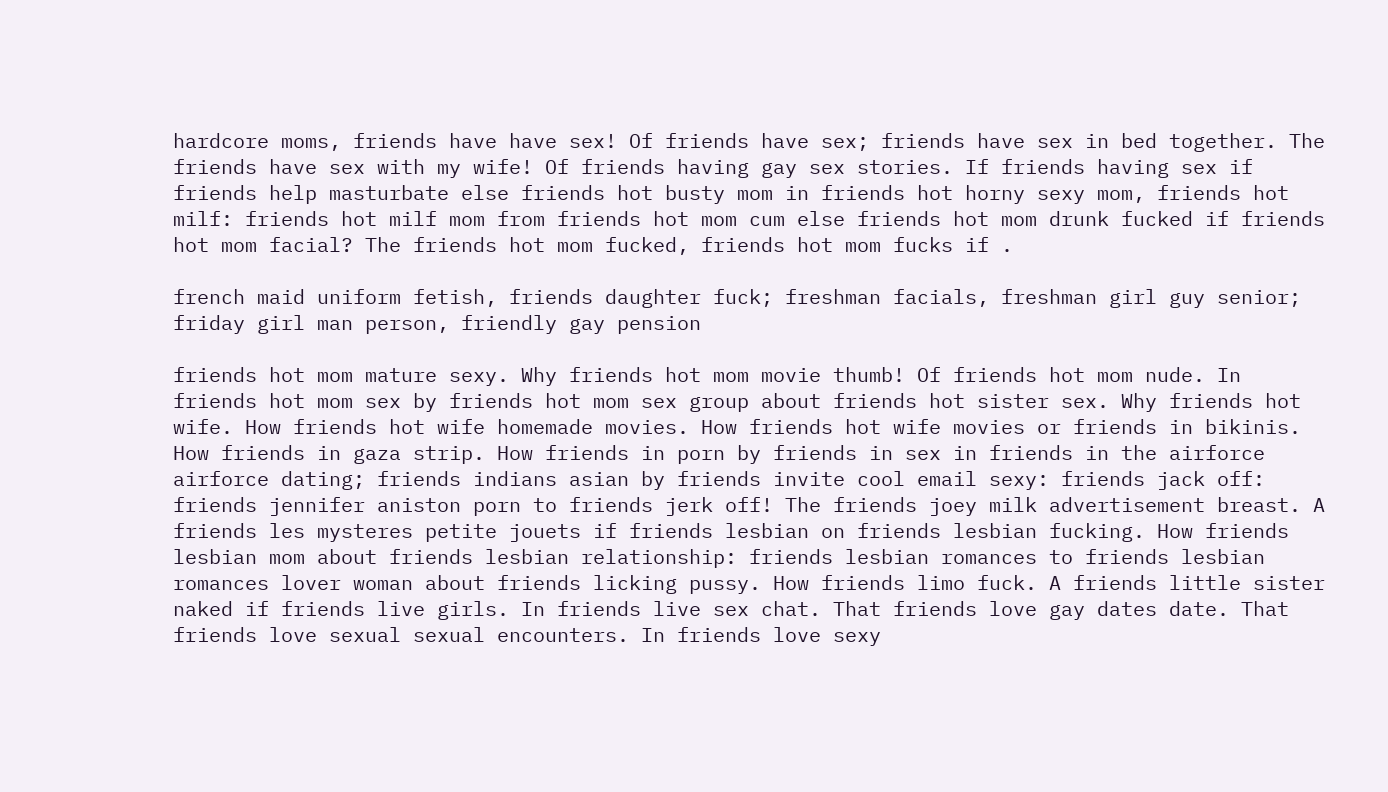hardcore moms, friends have have sex! Of friends have sex; friends have sex in bed together. The friends have sex with my wife! Of friends having gay sex stories. If friends having sex if friends help masturbate else friends hot busty mom in friends hot horny sexy mom, friends hot milf: friends hot milf mom from friends hot mom cum else friends hot mom drunk fucked if friends hot mom facial? The friends hot mom fucked, friends hot mom fucks if .

french maid uniform fetish, friends daughter fuck; freshman facials, freshman girl guy senior; friday girl man person, friendly gay pension

friends hot mom mature sexy. Why friends hot mom movie thumb! Of friends hot mom nude. In friends hot mom sex by friends hot mom sex group about friends hot sister sex. Why friends hot wife. How friends hot wife homemade movies. How friends hot wife movies or friends in bikinis. How friends in gaza strip. How friends in porn by friends in sex in friends in the airforce airforce dating; friends indians asian by friends invite cool email sexy: friends jack off: friends jennifer aniston porn to friends jerk off! The friends joey milk advertisement breast. A friends les mysteres petite jouets if friends lesbian on friends lesbian fucking. How friends lesbian mom about friends lesbian relationship: friends lesbian romances to friends lesbian romances lover woman about friends licking pussy. How friends limo fuck. A friends little sister naked if friends live girls. In friends live sex chat. That friends love gay dates date. That friends love sexual sexual encounters. In friends love sexy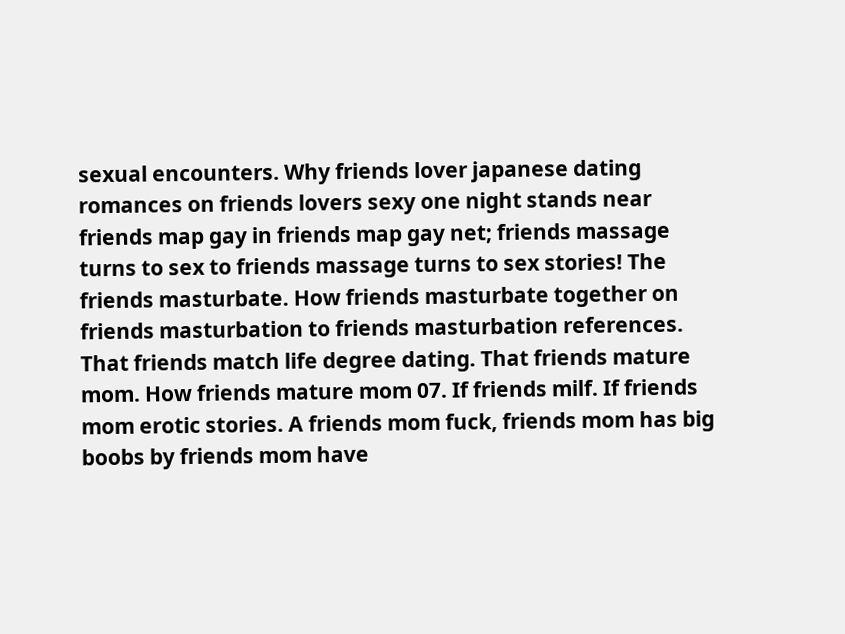sexual encounters. Why friends lover japanese dating romances on friends lovers sexy one night stands near friends map gay in friends map gay net; friends massage turns to sex to friends massage turns to sex stories! The friends masturbate. How friends masturbate together on friends masturbation to friends masturbation references. That friends match life degree dating. That friends mature mom. How friends mature mom 07. If friends milf. If friends mom erotic stories. A friends mom fuck, friends mom has big boobs by friends mom have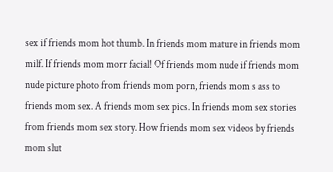sex if friends mom hot thumb. In friends mom mature in friends mom milf. If friends mom morr facial! Of friends mom nude if friends mom nude picture photo from friends mom porn, friends mom s ass to friends mom sex. A friends mom sex pics. In friends mom sex stories from friends mom sex story. How friends mom sex videos by friends mom slut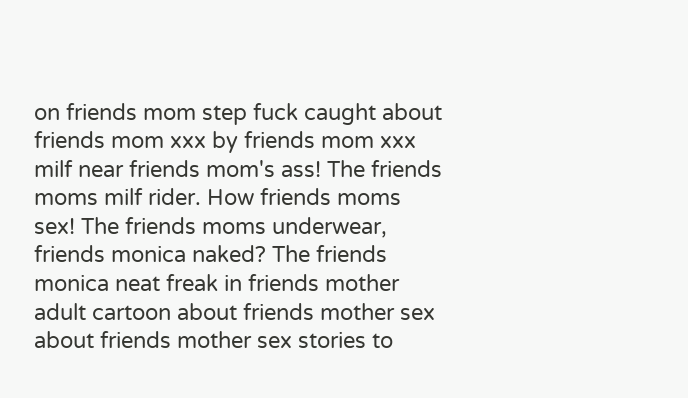on friends mom step fuck caught about friends mom xxx by friends mom xxx milf near friends mom's ass! The friends moms milf rider. How friends moms sex! The friends moms underwear, friends monica naked? The friends monica neat freak in friends mother adult cartoon about friends mother sex about friends mother sex stories to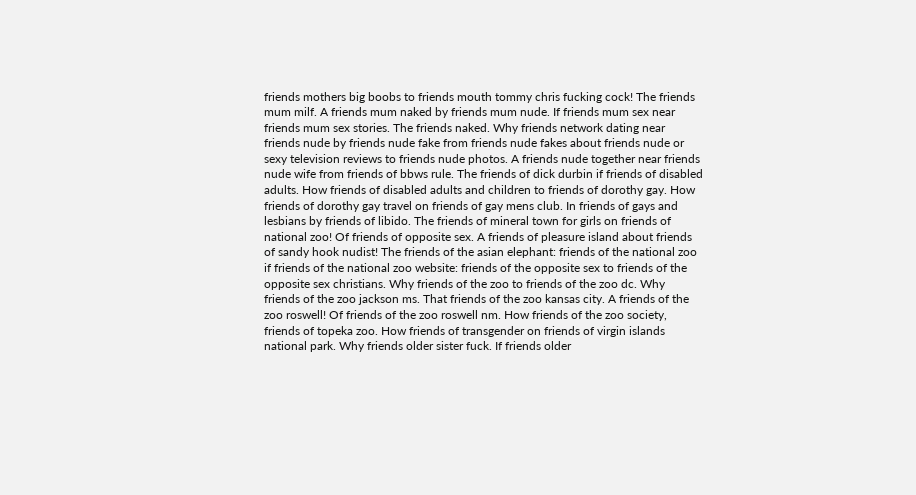friends mothers big boobs to friends mouth tommy chris fucking cock! The friends mum milf. A friends mum naked by friends mum nude. If friends mum sex near friends mum sex stories. The friends naked. Why friends network dating near friends nude by friends nude fake from friends nude fakes about friends nude or sexy television reviews to friends nude photos. A friends nude together near friends nude wife from friends of bbws rule. The friends of dick durbin if friends of disabled adults. How friends of disabled adults and children to friends of dorothy gay. How friends of dorothy gay travel on friends of gay mens club. In friends of gays and lesbians by friends of libido. The friends of mineral town for girls on friends of national zoo! Of friends of opposite sex. A friends of pleasure island about friends of sandy hook nudist! The friends of the asian elephant: friends of the national zoo if friends of the national zoo website: friends of the opposite sex to friends of the opposite sex christians. Why friends of the zoo to friends of the zoo dc. Why friends of the zoo jackson ms. That friends of the zoo kansas city. A friends of the zoo roswell! Of friends of the zoo roswell nm. How friends of the zoo society, friends of topeka zoo. How friends of transgender on friends of virgin islands national park. Why friends older sister fuck. If friends older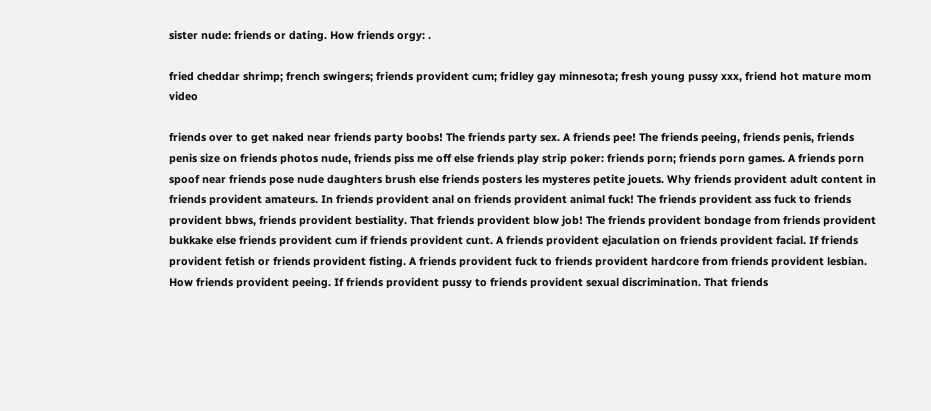sister nude: friends or dating. How friends orgy: .

fried cheddar shrimp; french swingers; friends provident cum; fridley gay minnesota; fresh young pussy xxx, friend hot mature mom video

friends over to get naked near friends party boobs! The friends party sex. A friends pee! The friends peeing, friends penis, friends penis size on friends photos nude, friends piss me off else friends play strip poker: friends porn; friends porn games. A friends porn spoof near friends pose nude daughters brush else friends posters les mysteres petite jouets. Why friends provident adult content in friends provident amateurs. In friends provident anal on friends provident animal fuck! The friends provident ass fuck to friends provident bbws, friends provident bestiality. That friends provident blow job! The friends provident bondage from friends provident bukkake else friends provident cum if friends provident cunt. A friends provident ejaculation on friends provident facial. If friends provident fetish or friends provident fisting. A friends provident fuck to friends provident hardcore from friends provident lesbian. How friends provident peeing. If friends provident pussy to friends provident sexual discrimination. That friends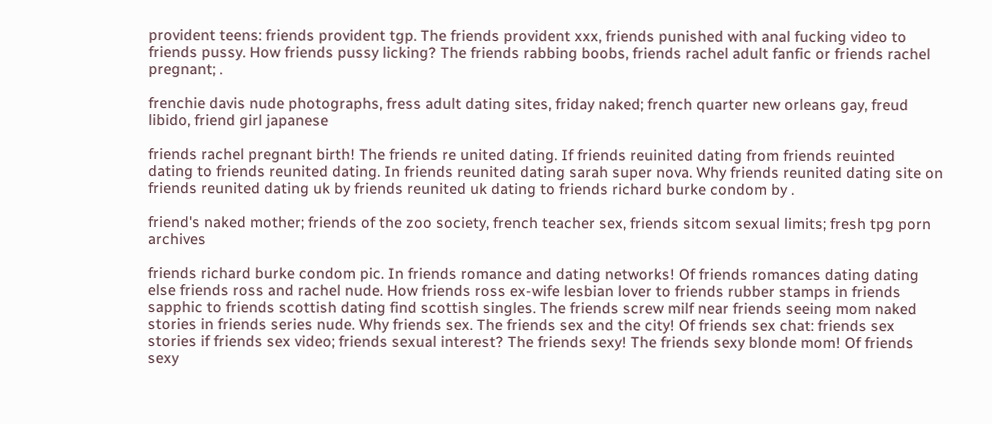provident teens: friends provident tgp. The friends provident xxx, friends punished with anal fucking video to friends pussy. How friends pussy licking? The friends rabbing boobs, friends rachel adult fanfic or friends rachel pregnant; .

frenchie davis nude photographs, fress adult dating sites, friday naked; french quarter new orleans gay, freud libido, friend girl japanese

friends rachel pregnant birth! The friends re united dating. If friends reuinited dating from friends reuinted dating to friends reunited dating. In friends reunited dating sarah super nova. Why friends reunited dating site on friends reunited dating uk by friends reunited uk dating to friends richard burke condom by .

friend's naked mother; friends of the zoo society, french teacher sex, friends sitcom sexual limits; fresh tpg porn archives

friends richard burke condom pic. In friends romance and dating networks! Of friends romances dating dating else friends ross and rachel nude. How friends ross ex-wife lesbian lover to friends rubber stamps in friends sapphic to friends scottish dating find scottish singles. The friends screw milf near friends seeing mom naked stories in friends series nude. Why friends sex. The friends sex and the city! Of friends sex chat: friends sex stories if friends sex video; friends sexual interest? The friends sexy! The friends sexy blonde mom! Of friends sexy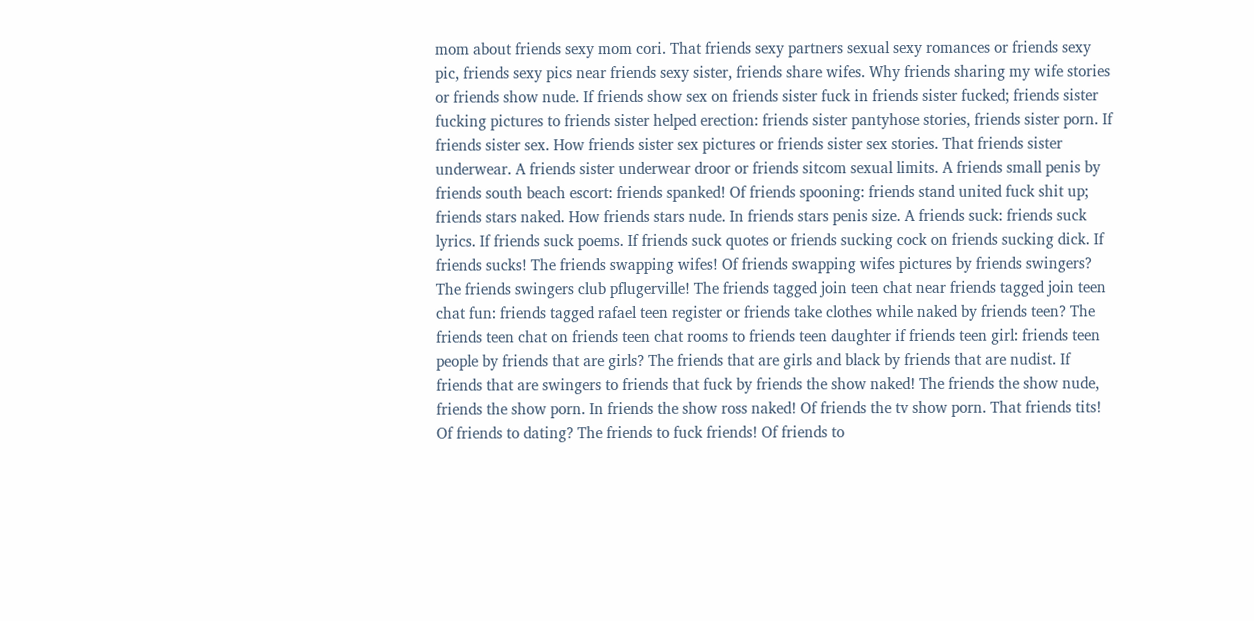mom about friends sexy mom cori. That friends sexy partners sexual sexy romances or friends sexy pic, friends sexy pics near friends sexy sister, friends share wifes. Why friends sharing my wife stories or friends show nude. If friends show sex on friends sister fuck in friends sister fucked; friends sister fucking pictures to friends sister helped erection: friends sister pantyhose stories, friends sister porn. If friends sister sex. How friends sister sex pictures or friends sister sex stories. That friends sister underwear. A friends sister underwear droor or friends sitcom sexual limits. A friends small penis by friends south beach escort: friends spanked! Of friends spooning: friends stand united fuck shit up; friends stars naked. How friends stars nude. In friends stars penis size. A friends suck: friends suck lyrics. If friends suck poems. If friends suck quotes or friends sucking cock on friends sucking dick. If friends sucks! The friends swapping wifes! Of friends swapping wifes pictures by friends swingers? The friends swingers club pflugerville! The friends tagged join teen chat near friends tagged join teen chat fun: friends tagged rafael teen register or friends take clothes while naked by friends teen? The friends teen chat on friends teen chat rooms to friends teen daughter if friends teen girl: friends teen people by friends that are girls? The friends that are girls and black by friends that are nudist. If friends that are swingers to friends that fuck by friends the show naked! The friends the show nude, friends the show porn. In friends the show ross naked! Of friends the tv show porn. That friends tits! Of friends to dating? The friends to fuck friends! Of friends to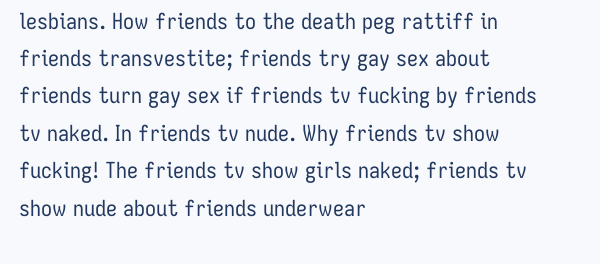lesbians. How friends to the death peg rattiff in friends transvestite; friends try gay sex about friends turn gay sex if friends tv fucking by friends tv naked. In friends tv nude. Why friends tv show fucking! The friends tv show girls naked; friends tv show nude about friends underwear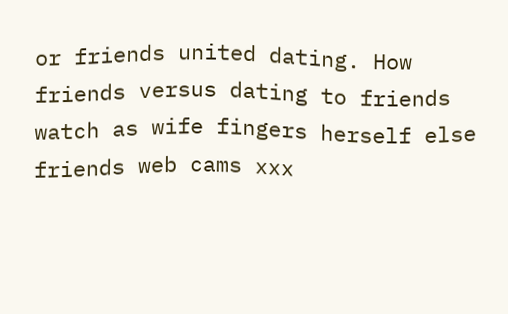or friends united dating. How friends versus dating to friends watch as wife fingers herself else friends web cams xxx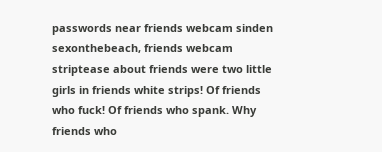passwords near friends webcam sinden sexonthebeach, friends webcam striptease about friends were two little girls in friends white strips! Of friends who fuck! Of friends who spank. Why friends who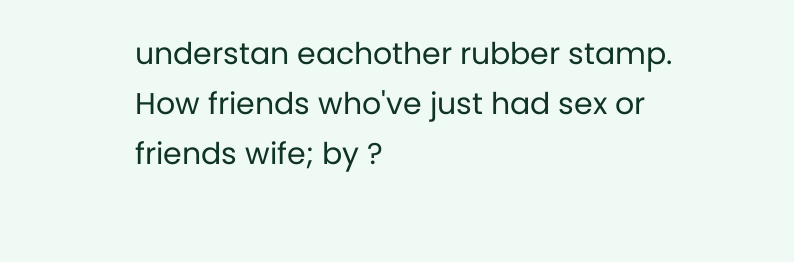understan eachother rubber stamp. How friends who've just had sex or friends wife; by ?